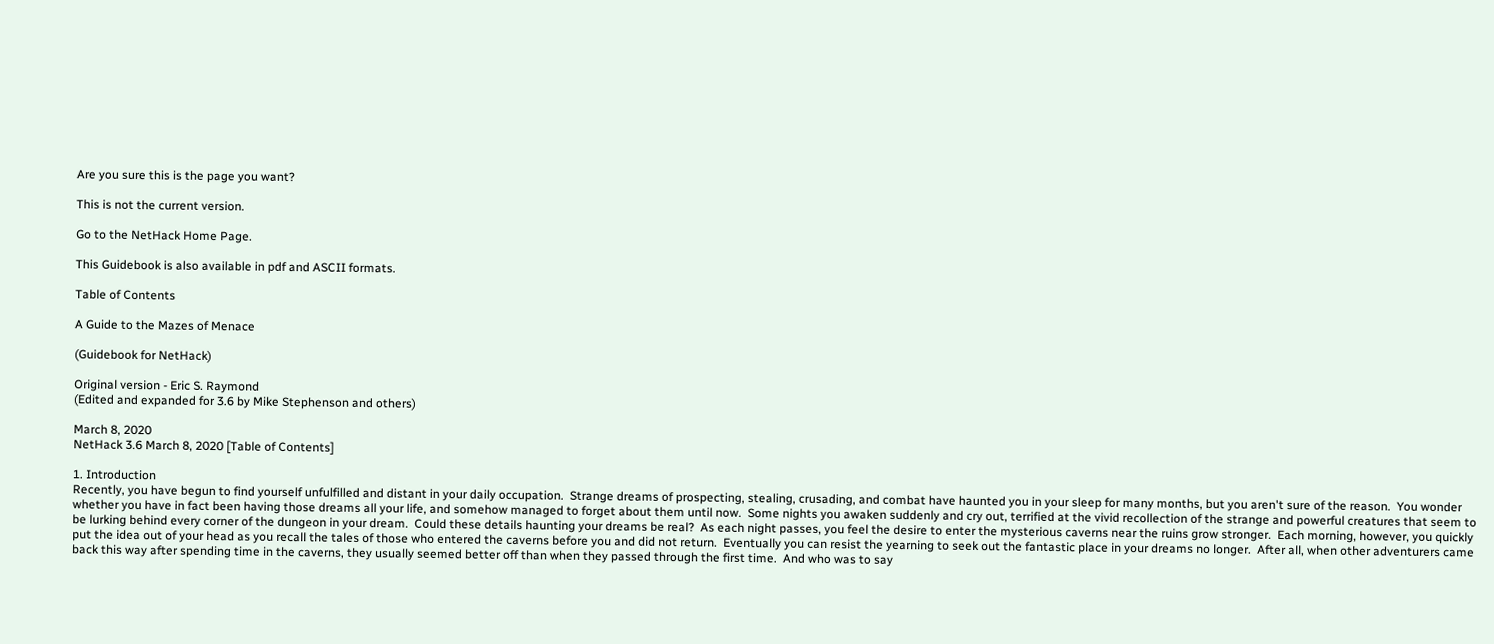Are you sure this is the page you want?

This is not the current version.

Go to the NetHack Home Page.

This Guidebook is also available in pdf and ASCII formats.

Table of Contents

A Guide to the Mazes of Menace

(Guidebook for NetHack)

Original version - Eric S. Raymond
(Edited and expanded for 3.6 by Mike Stephenson and others)

March 8, 2020
NetHack 3.6 March 8, 2020 [Table of Contents]

1. Introduction
Recently, you have begun to find yourself unfulfilled and distant in your daily occupation.  Strange dreams of prospecting, stealing, crusading, and combat have haunted you in your sleep for many months, but you aren't sure of the reason.  You wonder whether you have in fact been having those dreams all your life, and somehow managed to forget about them until now.  Some nights you awaken suddenly and cry out, terrified at the vivid recollection of the strange and powerful creatures that seem to be lurking behind every corner of the dungeon in your dream.  Could these details haunting your dreams be real?  As each night passes, you feel the desire to enter the mysterious caverns near the ruins grow stronger.  Each morning, however, you quickly put the idea out of your head as you recall the tales of those who entered the caverns before you and did not return.  Eventually you can resist the yearning to seek out the fantastic place in your dreams no longer.  After all, when other adventurers came back this way after spending time in the caverns, they usually seemed better off than when they passed through the first time.  And who was to say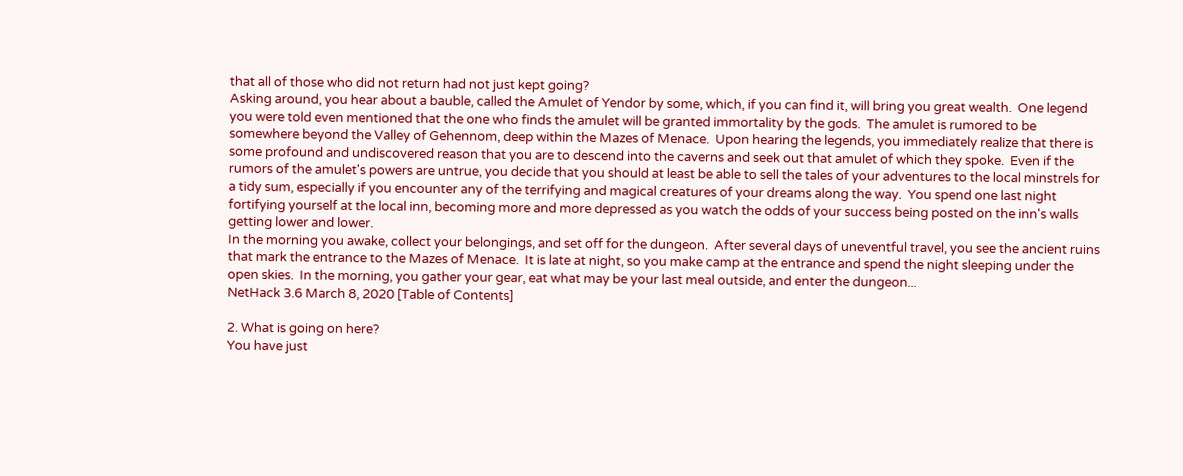that all of those who did not return had not just kept going?
Asking around, you hear about a bauble, called the Amulet of Yendor by some, which, if you can find it, will bring you great wealth.  One legend you were told even mentioned that the one who finds the amulet will be granted immortality by the gods.  The amulet is rumored to be somewhere beyond the Valley of Gehennom, deep within the Mazes of Menace.  Upon hearing the legends, you immediately realize that there is some profound and undiscovered reason that you are to descend into the caverns and seek out that amulet of which they spoke.  Even if the rumors of the amulet's powers are untrue, you decide that you should at least be able to sell the tales of your adventures to the local minstrels for a tidy sum, especially if you encounter any of the terrifying and magical creatures of your dreams along the way.  You spend one last night fortifying yourself at the local inn, becoming more and more depressed as you watch the odds of your success being posted on the inn's walls getting lower and lower.
In the morning you awake, collect your belongings, and set off for the dungeon.  After several days of uneventful travel, you see the ancient ruins that mark the entrance to the Mazes of Menace.  It is late at night, so you make camp at the entrance and spend the night sleeping under the open skies.  In the morning, you gather your gear, eat what may be your last meal outside, and enter the dungeon...
NetHack 3.6 March 8, 2020 [Table of Contents]

2. What is going on here?
You have just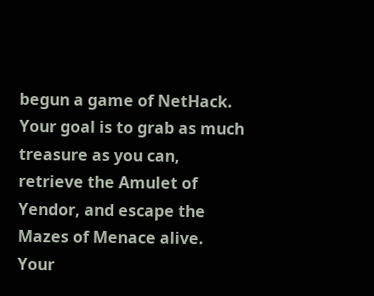begun a game of NetHack.  Your goal is to grab as much treasure as you can, retrieve the Amulet of Yendor, and escape the Mazes of Menace alive.
Your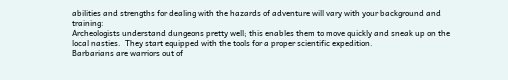abilities and strengths for dealing with the hazards of adventure will vary with your background and training:
Archeologists understand dungeons pretty well; this enables them to move quickly and sneak up on the local nasties.  They start equipped with the tools for a proper scientific expedition.
Barbarians are warriors out of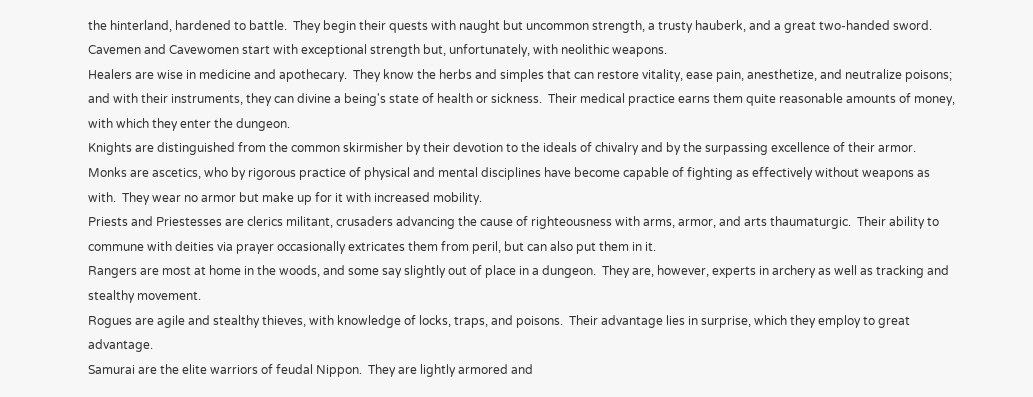the hinterland, hardened to battle.  They begin their quests with naught but uncommon strength, a trusty hauberk, and a great two-handed sword.
Cavemen and Cavewomen start with exceptional strength but, unfortunately, with neolithic weapons.
Healers are wise in medicine and apothecary.  They know the herbs and simples that can restore vitality, ease pain, anesthetize, and neutralize poisons; and with their instruments, they can divine a being's state of health or sickness.  Their medical practice earns them quite reasonable amounts of money, with which they enter the dungeon.
Knights are distinguished from the common skirmisher by their devotion to the ideals of chivalry and by the surpassing excellence of their armor.
Monks are ascetics, who by rigorous practice of physical and mental disciplines have become capable of fighting as effectively without weapons as with.  They wear no armor but make up for it with increased mobility.
Priests and Priestesses are clerics militant, crusaders advancing the cause of righteousness with arms, armor, and arts thaumaturgic.  Their ability to commune with deities via prayer occasionally extricates them from peril, but can also put them in it.
Rangers are most at home in the woods, and some say slightly out of place in a dungeon.  They are, however, experts in archery as well as tracking and stealthy movement.
Rogues are agile and stealthy thieves, with knowledge of locks, traps, and poisons.  Their advantage lies in surprise, which they employ to great advantage.
Samurai are the elite warriors of feudal Nippon.  They are lightly armored and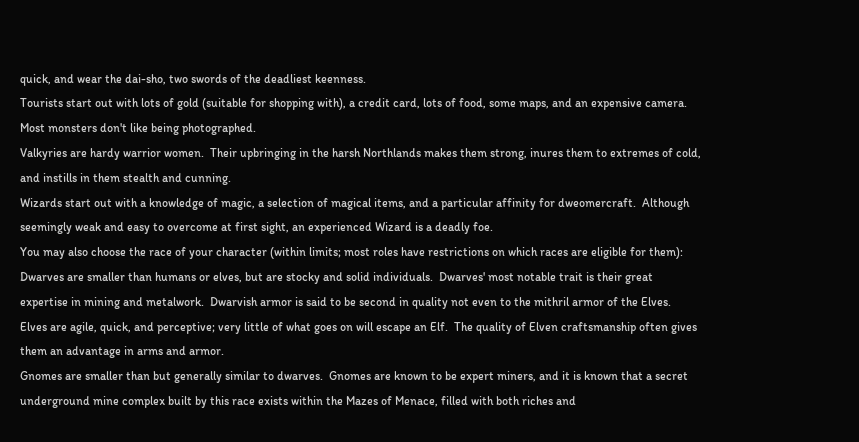quick, and wear the dai-sho, two swords of the deadliest keenness.
Tourists start out with lots of gold (suitable for shopping with), a credit card, lots of food, some maps, and an expensive camera.  Most monsters don't like being photographed.
Valkyries are hardy warrior women.  Their upbringing in the harsh Northlands makes them strong, inures them to extremes of cold, and instills in them stealth and cunning.
Wizards start out with a knowledge of magic, a selection of magical items, and a particular affinity for dweomercraft.  Although seemingly weak and easy to overcome at first sight, an experienced Wizard is a deadly foe.
You may also choose the race of your character (within limits; most roles have restrictions on which races are eligible for them):
Dwarves are smaller than humans or elves, but are stocky and solid individuals.  Dwarves' most notable trait is their great expertise in mining and metalwork.  Dwarvish armor is said to be second in quality not even to the mithril armor of the Elves.
Elves are agile, quick, and perceptive; very little of what goes on will escape an Elf.  The quality of Elven craftsmanship often gives them an advantage in arms and armor.
Gnomes are smaller than but generally similar to dwarves.  Gnomes are known to be expert miners, and it is known that a secret underground mine complex built by this race exists within the Mazes of Menace, filled with both riches and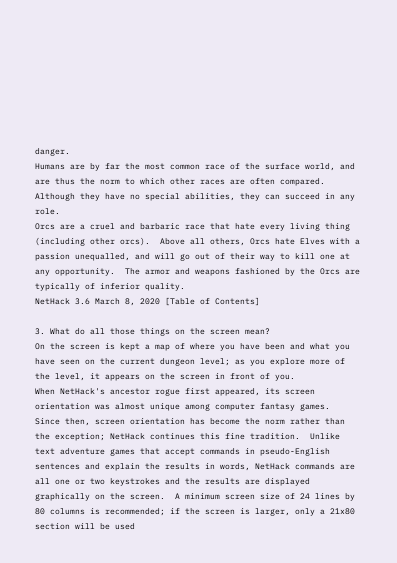danger.
Humans are by far the most common race of the surface world, and are thus the norm to which other races are often compared.  Although they have no special abilities, they can succeed in any role.
Orcs are a cruel and barbaric race that hate every living thing (including other orcs).  Above all others, Orcs hate Elves with a passion unequalled, and will go out of their way to kill one at any opportunity.  The armor and weapons fashioned by the Orcs are typically of inferior quality.
NetHack 3.6 March 8, 2020 [Table of Contents]

3. What do all those things on the screen mean?
On the screen is kept a map of where you have been and what you have seen on the current dungeon level; as you explore more of the level, it appears on the screen in front of you.
When NetHack's ancestor rogue first appeared, its screen orientation was almost unique among computer fantasy games.  Since then, screen orientation has become the norm rather than the exception; NetHack continues this fine tradition.  Unlike text adventure games that accept commands in pseudo-English sentences and explain the results in words, NetHack commands are all one or two keystrokes and the results are displayed graphically on the screen.  A minimum screen size of 24 lines by 80 columns is recommended; if the screen is larger, only a 21x80 section will be used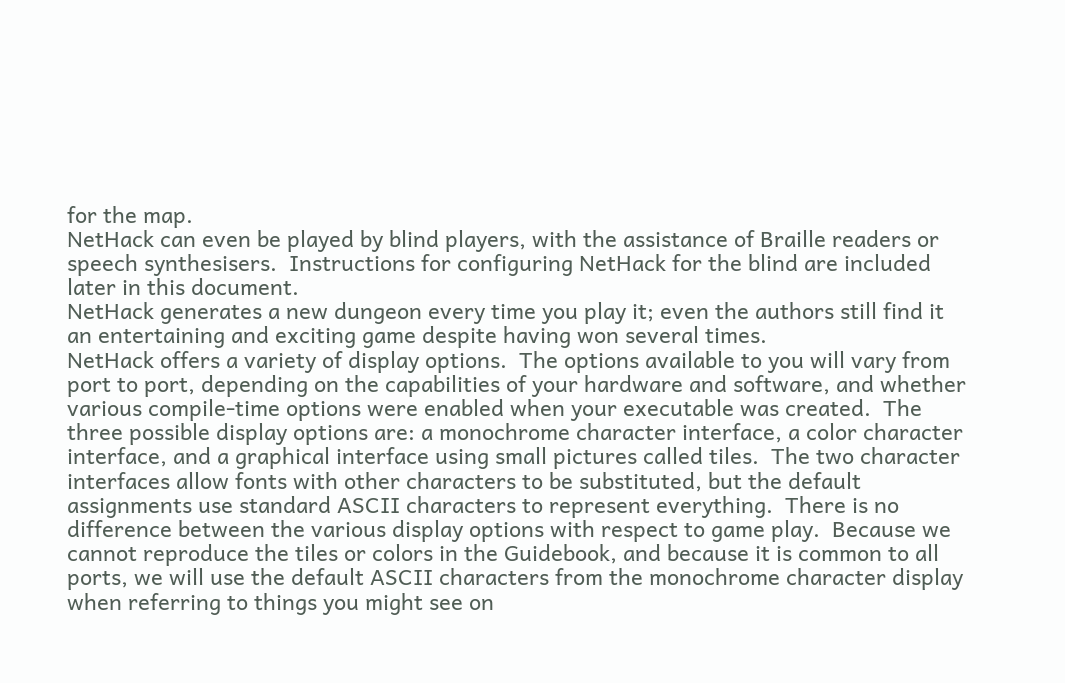for the map.
NetHack can even be played by blind players, with the assistance of Braille readers or speech synthesisers.  Instructions for configuring NetHack for the blind are included later in this document.
NetHack generates a new dungeon every time you play it; even the authors still find it an entertaining and exciting game despite having won several times.
NetHack offers a variety of display options.  The options available to you will vary from port to port, depending on the capabilities of your hardware and software, and whether various compile-time options were enabled when your executable was created.  The three possible display options are: a monochrome character interface, a color character interface, and a graphical interface using small pictures called tiles.  The two character interfaces allow fonts with other characters to be substituted, but the default assignments use standard ASCII characters to represent everything.  There is no difference between the various display options with respect to game play.  Because we cannot reproduce the tiles or colors in the Guidebook, and because it is common to all ports, we will use the default ASCII characters from the monochrome character display when referring to things you might see on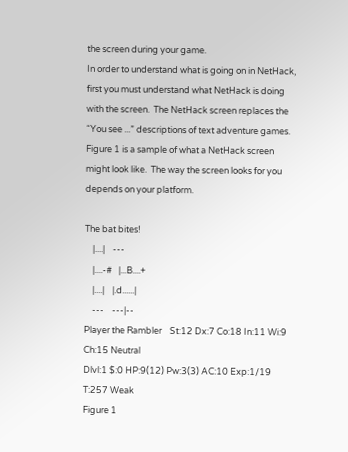the screen during your game.
In order to understand what is going on in NetHack, first you must understand what NetHack is doing with the screen.  The NetHack screen replaces the “You see ...” descriptions of text adventure games.  Figure 1 is a sample of what a NetHack screen might look like.  The way the screen looks for you depends on your platform.

The bat bites!
    |....|    ---
    |....-#   |...B....+
    |....|    |.d......|
    ---    ---|--
Player the Rambler    St:12 Dx:7 Co:18 In:11 Wi:9 Ch:15 Neutral
Dlvl:1 $:0 HP:9(12) Pw:3(3) AC:10 Exp:1/19 T:257 Weak
Figure 1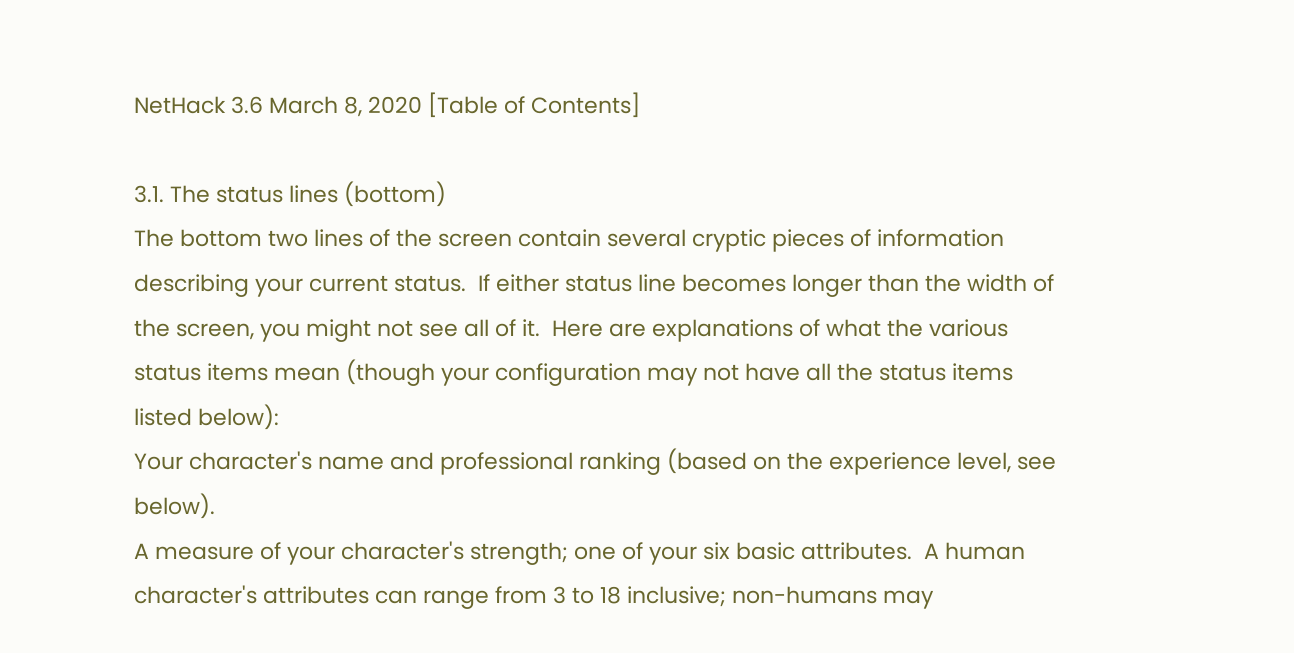NetHack 3.6 March 8, 2020 [Table of Contents]

3.1. The status lines (bottom)
The bottom two lines of the screen contain several cryptic pieces of information describing your current status.  If either status line becomes longer than the width of the screen, you might not see all of it.  Here are explanations of what the various status items mean (though your configuration may not have all the status items listed below):
Your character's name and professional ranking (based on the experience level, see below).
A measure of your character's strength; one of your six basic attributes.  A human character's attributes can range from 3 to 18 inclusive; non-humans may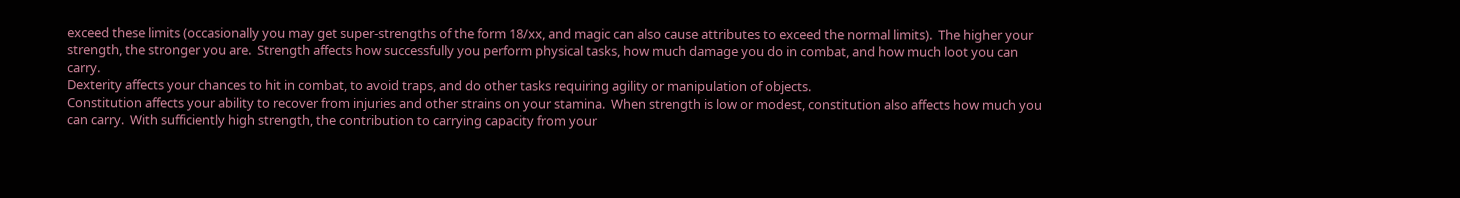exceed these limits (occasionally you may get super-strengths of the form 18/xx, and magic can also cause attributes to exceed the normal limits).  The higher your strength, the stronger you are.  Strength affects how successfully you perform physical tasks, how much damage you do in combat, and how much loot you can carry.
Dexterity affects your chances to hit in combat, to avoid traps, and do other tasks requiring agility or manipulation of objects.
Constitution affects your ability to recover from injuries and other strains on your stamina.  When strength is low or modest, constitution also affects how much you can carry.  With sufficiently high strength, the contribution to carrying capacity from your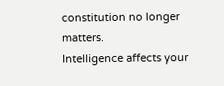constitution no longer matters.
Intelligence affects your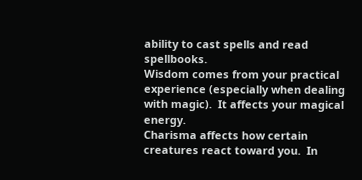ability to cast spells and read spellbooks.
Wisdom comes from your practical experience (especially when dealing with magic).  It affects your magical energy.
Charisma affects how certain creatures react toward you.  In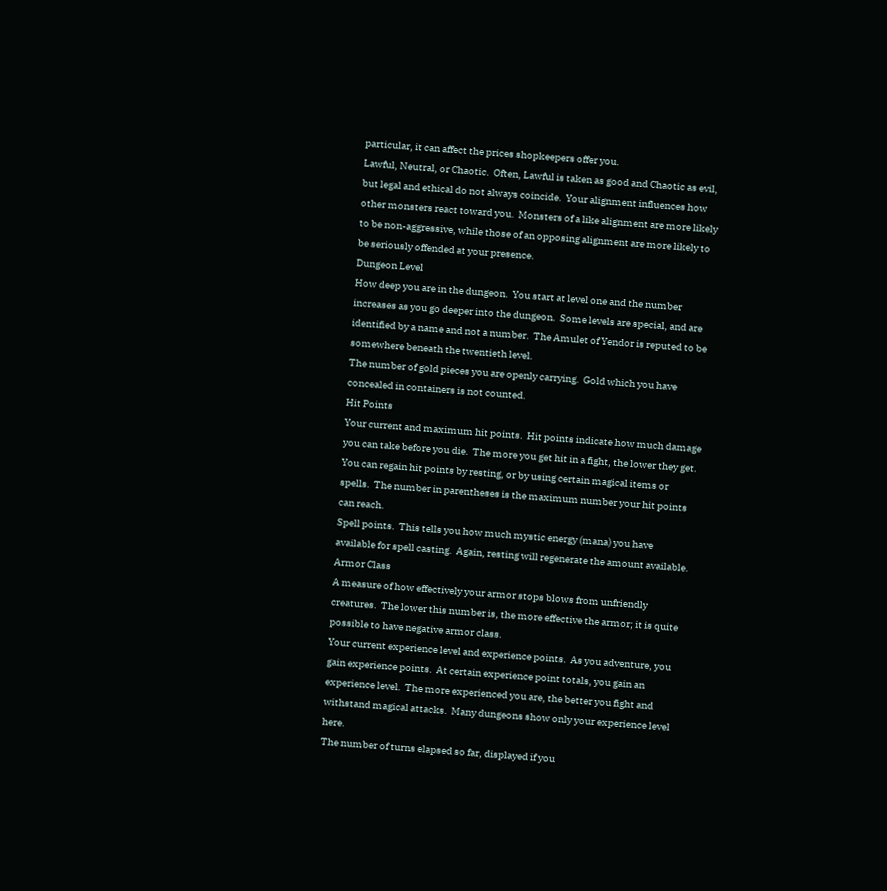particular, it can affect the prices shopkeepers offer you.
Lawful, Neutral, or Chaotic.  Often, Lawful is taken as good and Chaotic as evil, but legal and ethical do not always coincide.  Your alignment influences how other monsters react toward you.  Monsters of a like alignment are more likely to be non-aggressive, while those of an opposing alignment are more likely to be seriously offended at your presence.
Dungeon Level
How deep you are in the dungeon.  You start at level one and the number increases as you go deeper into the dungeon.  Some levels are special, and are identified by a name and not a number.  The Amulet of Yendor is reputed to be somewhere beneath the twentieth level.
The number of gold pieces you are openly carrying.  Gold which you have concealed in containers is not counted.
Hit Points
Your current and maximum hit points.  Hit points indicate how much damage you can take before you die.  The more you get hit in a fight, the lower they get.  You can regain hit points by resting, or by using certain magical items or spells.  The number in parentheses is the maximum number your hit points can reach.
Spell points.  This tells you how much mystic energy (mana) you have available for spell casting.  Again, resting will regenerate the amount available.
Armor Class
A measure of how effectively your armor stops blows from unfriendly creatures.  The lower this number is, the more effective the armor; it is quite possible to have negative armor class.
Your current experience level and experience points.  As you adventure, you gain experience points.  At certain experience point totals, you gain an experience level.  The more experienced you are, the better you fight and withstand magical attacks.  Many dungeons show only your experience level here.
The number of turns elapsed so far, displayed if you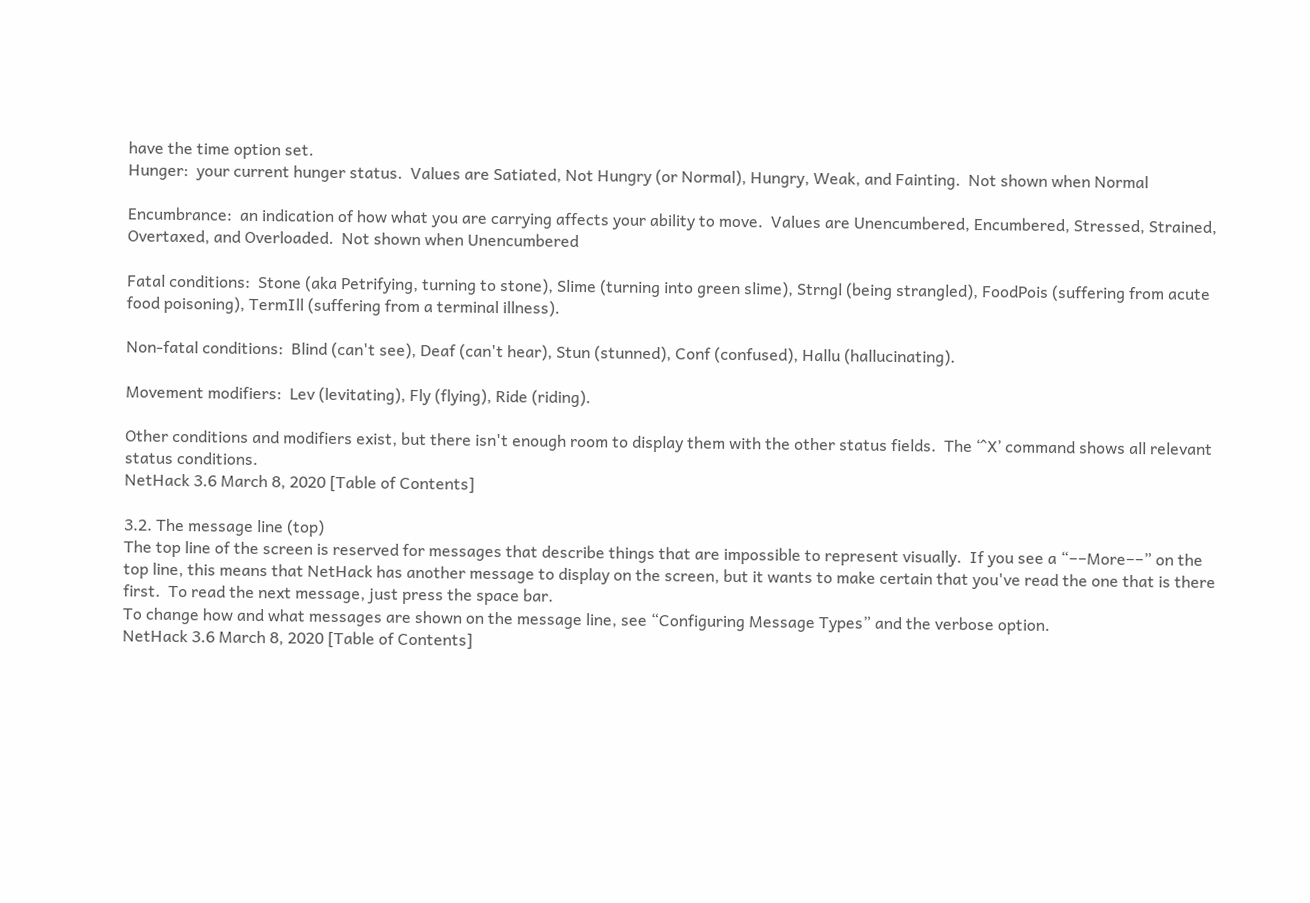have the time option set.
Hunger:  your current hunger status.  Values are Satiated, Not Hungry (or Normal), Hungry, Weak, and Fainting.  Not shown when Normal

Encumbrance:  an indication of how what you are carrying affects your ability to move.  Values are Unencumbered, Encumbered, Stressed, Strained, Overtaxed, and Overloaded.  Not shown when Unencumbered

Fatal conditions:  Stone (aka Petrifying, turning to stone), Slime (turning into green slime), Strngl (being strangled), FoodPois (suffering from acute food poisoning), TermIll (suffering from a terminal illness).

Non-fatal conditions:  Blind (can't see), Deaf (can't hear), Stun (stunned), Conf (confused), Hallu (hallucinating).

Movement modifiers:  Lev (levitating), Fly (flying), Ride (riding).

Other conditions and modifiers exist, but there isn't enough room to display them with the other status fields.  The ‘^X’ command shows all relevant status conditions.
NetHack 3.6 March 8, 2020 [Table of Contents]

3.2. The message line (top)
The top line of the screen is reserved for messages that describe things that are impossible to represent visually.  If you see a “−−More−−” on the top line, this means that NetHack has another message to display on the screen, but it wants to make certain that you've read the one that is there first.  To read the next message, just press the space bar.
To change how and what messages are shown on the message line, see “Configuring Message Types” and the verbose option.
NetHack 3.6 March 8, 2020 [Table of Contents]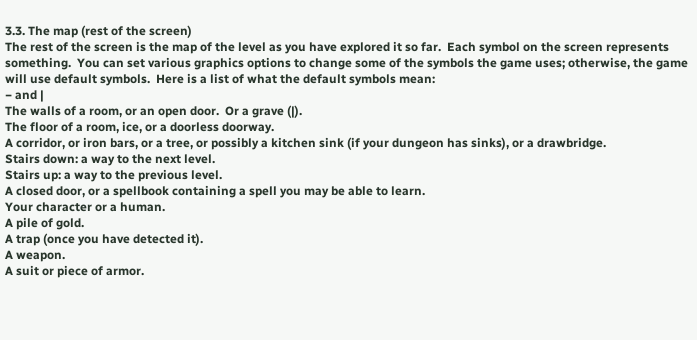3.3. The map (rest of the screen)
The rest of the screen is the map of the level as you have explored it so far.  Each symbol on the screen represents something.  You can set various graphics options to change some of the symbols the game uses; otherwise, the game will use default symbols.  Here is a list of what the default symbols mean:
− and |
The walls of a room, or an open door.  Or a grave (|).
The floor of a room, ice, or a doorless doorway.
A corridor, or iron bars, or a tree, or possibly a kitchen sink (if your dungeon has sinks), or a drawbridge.
Stairs down: a way to the next level.
Stairs up: a way to the previous level.
A closed door, or a spellbook containing a spell you may be able to learn.
Your character or a human.
A pile of gold.
A trap (once you have detected it).
A weapon.
A suit or piece of armor.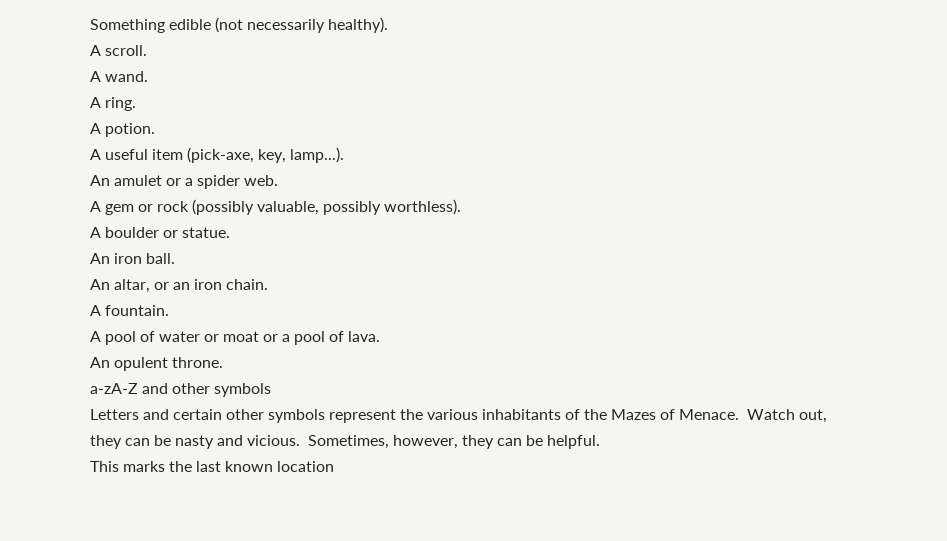Something edible (not necessarily healthy).
A scroll.
A wand.
A ring.
A potion.
A useful item (pick-axe, key, lamp...).
An amulet or a spider web.
A gem or rock (possibly valuable, possibly worthless).
A boulder or statue.
An iron ball.
An altar, or an iron chain.
A fountain.
A pool of water or moat or a pool of lava.
An opulent throne.
a-zA-Z and other symbols
Letters and certain other symbols represent the various inhabitants of the Mazes of Menace.  Watch out, they can be nasty and vicious.  Sometimes, however, they can be helpful.
This marks the last known location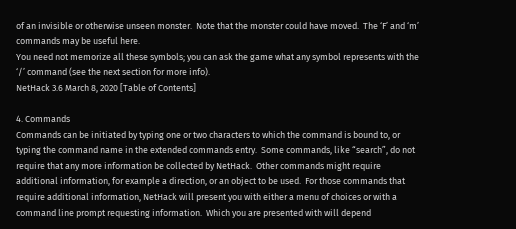of an invisible or otherwise unseen monster.  Note that the monster could have moved.  The ‘F’ and ‘m’ commands may be useful here.
You need not memorize all these symbols; you can ask the game what any symbol represents with the ‘/’ command (see the next section for more info).
NetHack 3.6 March 8, 2020 [Table of Contents]

4. Commands
Commands can be initiated by typing one or two characters to which the command is bound to, or typing the command name in the extended commands entry.  Some commands, like “search”, do not require that any more information be collected by NetHack.  Other commands might require additional information, for example a direction, or an object to be used.  For those commands that require additional information, NetHack will present you with either a menu of choices or with a command line prompt requesting information.  Which you are presented with will depend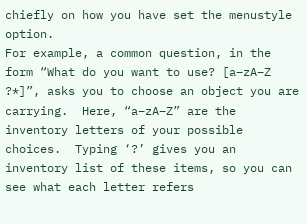chiefly on how you have set the menustyle option.
For example, a common question, in the form “What do you want to use? [a−zA−Z ?*]”, asks you to choose an object you are carrying.  Here, “a−zA−Z” are the inventory letters of your possible choices.  Typing ‘?’ gives you an inventory list of these items, so you can see what each letter refers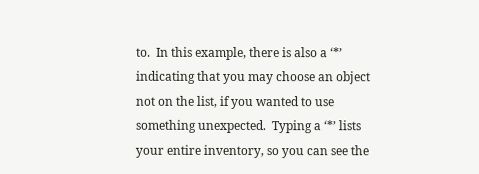to.  In this example, there is also a ‘*’ indicating that you may choose an object not on the list, if you wanted to use something unexpected.  Typing a ‘*’ lists your entire inventory, so you can see the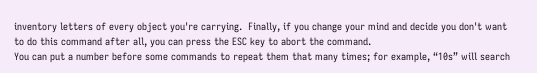inventory letters of every object you're carrying.  Finally, if you change your mind and decide you don't want to do this command after all, you can press the ESC key to abort the command.
You can put a number before some commands to repeat them that many times; for example, “10s” will search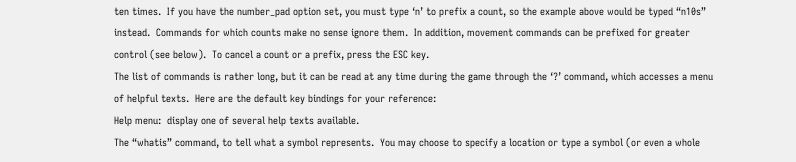ten times.  If you have the number_pad option set, you must type ‘n’ to prefix a count, so the example above would be typed “n10s” instead.  Commands for which counts make no sense ignore them.  In addition, movement commands can be prefixed for greater control (see below).  To cancel a count or a prefix, press the ESC key.
The list of commands is rather long, but it can be read at any time during the game through the ‘?’ command, which accesses a menu of helpful texts.  Here are the default key bindings for your reference:
Help menu:  display one of several help texts available.
The “whatis” command, to tell what a symbol represents.  You may choose to specify a location or type a symbol (or even a whole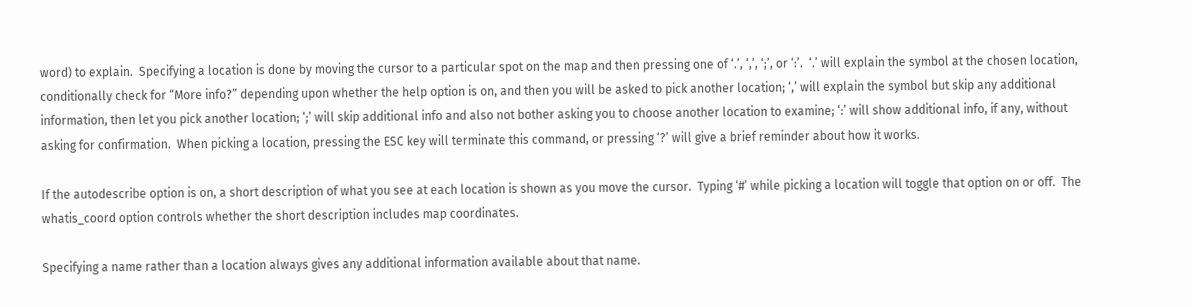word) to explain.  Specifying a location is done by moving the cursor to a particular spot on the map and then pressing one of ‘.’, ‘,’, ‘;’, or ‘:’.  ‘.’ will explain the symbol at the chosen location, conditionally check for “More info?” depending upon whether the help option is on, and then you will be asked to pick another location; ‘,’ will explain the symbol but skip any additional information, then let you pick another location; ‘;’ will skip additional info and also not bother asking you to choose another location to examine; ‘:’ will show additional info, if any, without asking for confirmation.  When picking a location, pressing the ESC key will terminate this command, or pressing ‘?’ will give a brief reminder about how it works.

If the autodescribe option is on, a short description of what you see at each location is shown as you move the cursor.  Typing ‘#’ while picking a location will toggle that option on or off.  The whatis_coord option controls whether the short description includes map coordinates.

Specifying a name rather than a location always gives any additional information available about that name.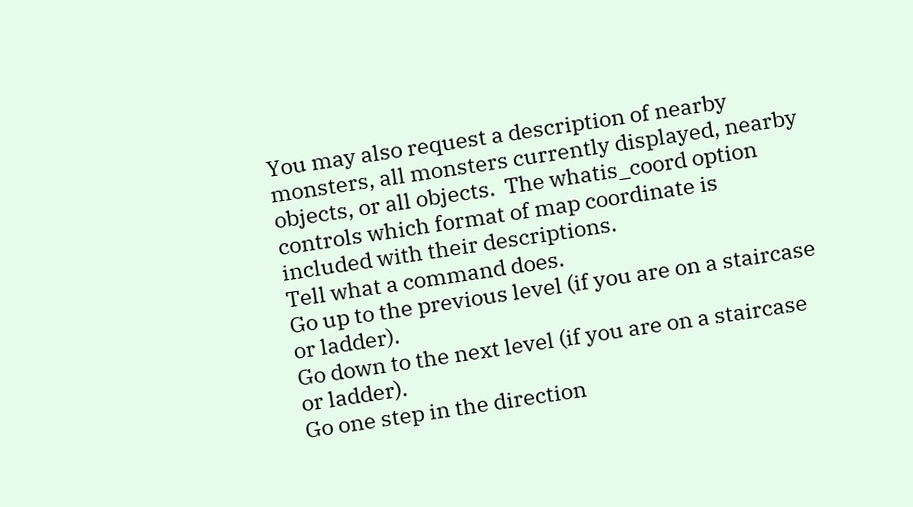You may also request a description of nearby monsters, all monsters currently displayed, nearby objects, or all objects.  The whatis_coord option controls which format of map coordinate is included with their descriptions.
Tell what a command does.
Go up to the previous level (if you are on a staircase or ladder).
Go down to the next level (if you are on a staircase or ladder).
Go one step in the direction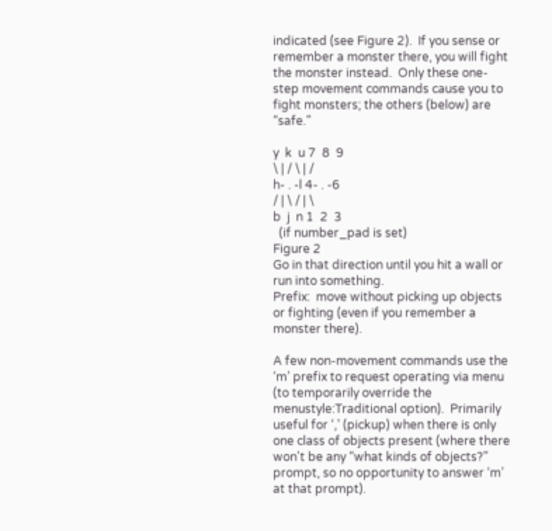indicated (see Figure 2).  If you sense or remember a monster there, you will fight the monster instead.  Only these one-step movement commands cause you to fight monsters; the others (below) are “safe.”

y  k  u 7  8  9
\ | / \ | /
h- . -l 4- . -6
/ | \ / | \
b  j  n 1  2  3
  (if number_pad is set)
Figure 2
Go in that direction until you hit a wall or run into something.
Prefix:  move without picking up objects or fighting (even if you remember a monster there).

A few non-movement commands use the ‘m’ prefix to request operating via menu (to temporarily override the menustyle:Traditional option).  Primarily useful for ‘,’ (pickup) when there is only one class of objects present (where there won't be any “what kinds of objects?” prompt, so no opportunity to answer ‘m’ at that prompt).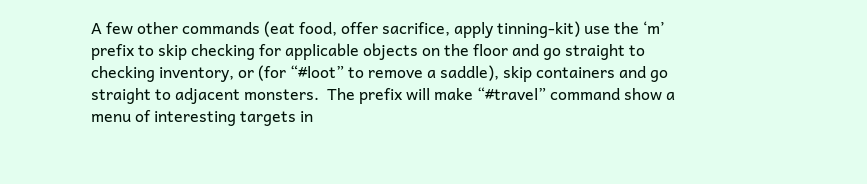A few other commands (eat food, offer sacrifice, apply tinning-kit) use the ‘m’ prefix to skip checking for applicable objects on the floor and go straight to checking inventory, or (for “#loot” to remove a saddle), skip containers and go straight to adjacent monsters.  The prefix will make “#travel” command show a menu of interesting targets in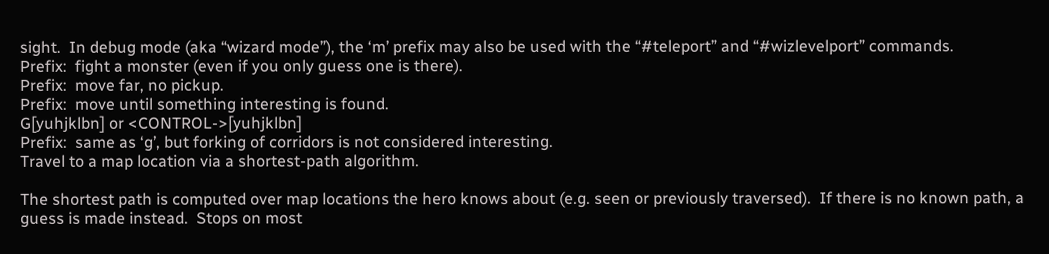sight.  In debug mode (aka “wizard mode”), the ‘m’ prefix may also be used with the “#teleport” and “#wizlevelport” commands.
Prefix:  fight a monster (even if you only guess one is there).
Prefix:  move far, no pickup.
Prefix:  move until something interesting is found.
G[yuhjklbn] or <CONTROL->[yuhjklbn]
Prefix:  same as ‘g’, but forking of corridors is not considered interesting.
Travel to a map location via a shortest-path algorithm.

The shortest path is computed over map locations the hero knows about (e.g. seen or previously traversed).  If there is no known path, a guess is made instead.  Stops on most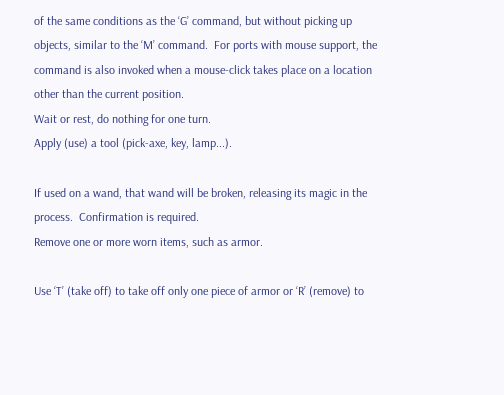of the same conditions as the ‘G’ command, but without picking up objects, similar to the ‘M’ command.  For ports with mouse support, the command is also invoked when a mouse-click takes place on a location other than the current position.
Wait or rest, do nothing for one turn.
Apply (use) a tool (pick-axe, key, lamp...).

If used on a wand, that wand will be broken, releasing its magic in the process.  Confirmation is required.
Remove one or more worn items, such as armor.

Use ‘T’ (take off) to take off only one piece of armor or ‘R’ (remove) to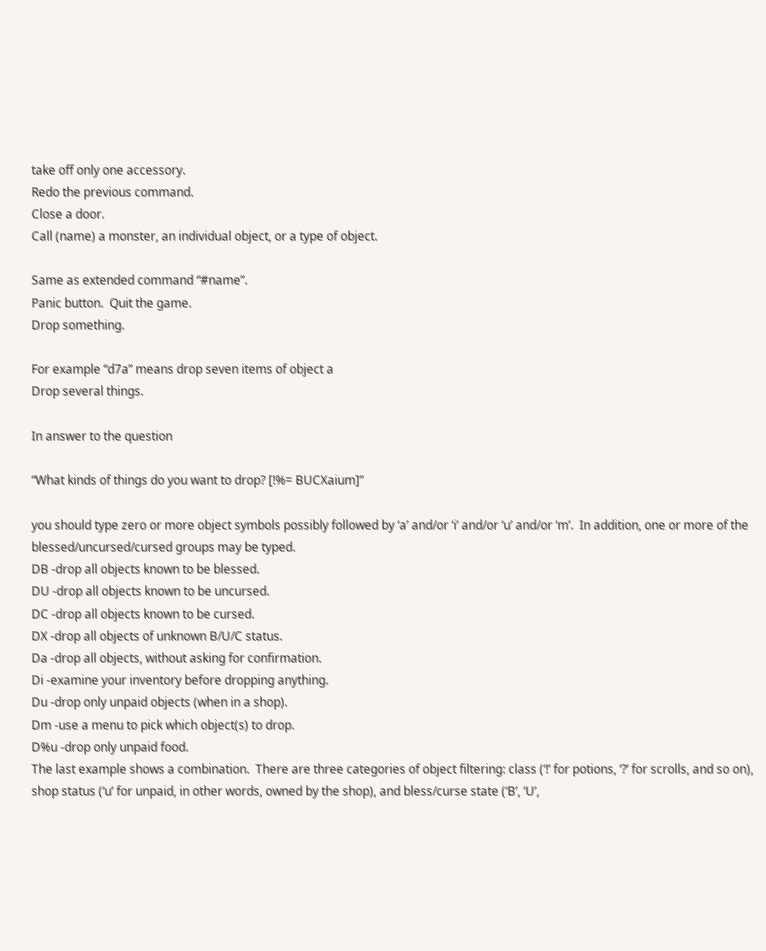take off only one accessory.
Redo the previous command.
Close a door.
Call (name) a monster, an individual object, or a type of object.

Same as extended command “#name”.
Panic button.  Quit the game.
Drop something.

For example “d7a” means drop seven items of object a
Drop several things.

In answer to the question

“What kinds of things do you want to drop? [!%= BUCXaium]”

you should type zero or more object symbols possibly followed by ‘a’ and/or ‘i’ and/or ‘u’ and/or ‘m’.  In addition, one or more of the blessed/uncursed/cursed groups may be typed.
DB -drop all objects known to be blessed.
DU -drop all objects known to be uncursed.
DC -drop all objects known to be cursed.
DX -drop all objects of unknown B/U/C status.
Da -drop all objects, without asking for confirmation.
Di -examine your inventory before dropping anything.
Du -drop only unpaid objects (when in a shop).
Dm -use a menu to pick which object(s) to drop.
D%u -drop only unpaid food.
The last example shows a combination.  There are three categories of object filtering: class (‘!’ for potions, ‘?’ for scrolls, and so on), shop status (‘u’ for unpaid, in other words, owned by the shop), and bless/curse state (‘B’, ‘U’,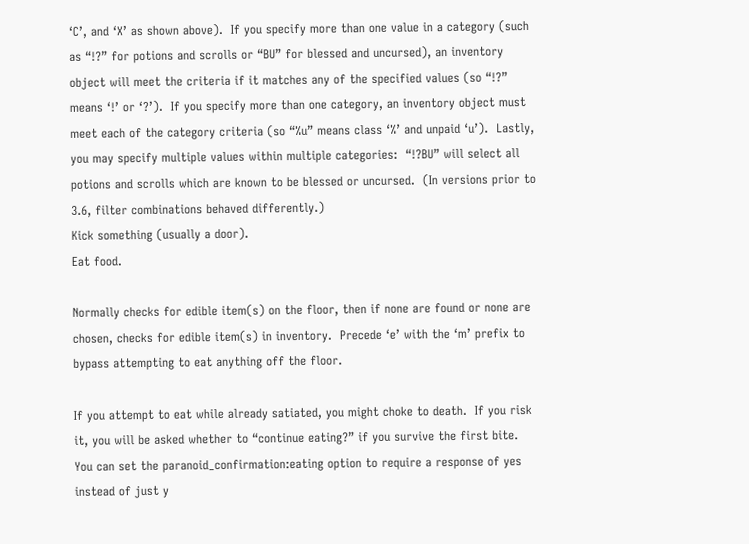‘C’, and ‘X’ as shown above).  If you specify more than one value in a category (such as “!?” for potions and scrolls or “BU” for blessed and uncursed), an inventory object will meet the criteria if it matches any of the specified values (so “!?” means ‘!’ or ‘?’).  If you specify more than one category, an inventory object must meet each of the category criteria (so “%u” means class ‘%’ and unpaid ‘u’).  Lastly, you may specify multiple values within multiple categories:  “!?BU” will select all potions and scrolls which are known to be blessed or uncursed.  (In versions prior to 3.6, filter combinations behaved differently.)
Kick something (usually a door).
Eat food.

Normally checks for edible item(s) on the floor, then if none are found or none are chosen, checks for edible item(s) in inventory.  Precede ‘e’ with the ‘m’ prefix to bypass attempting to eat anything off the floor.

If you attempt to eat while already satiated, you might choke to death.  If you risk it, you will be asked whether to “continue eating?” if you survive the first bite.  You can set the paranoid_confirmation:eating option to require a response of yes instead of just y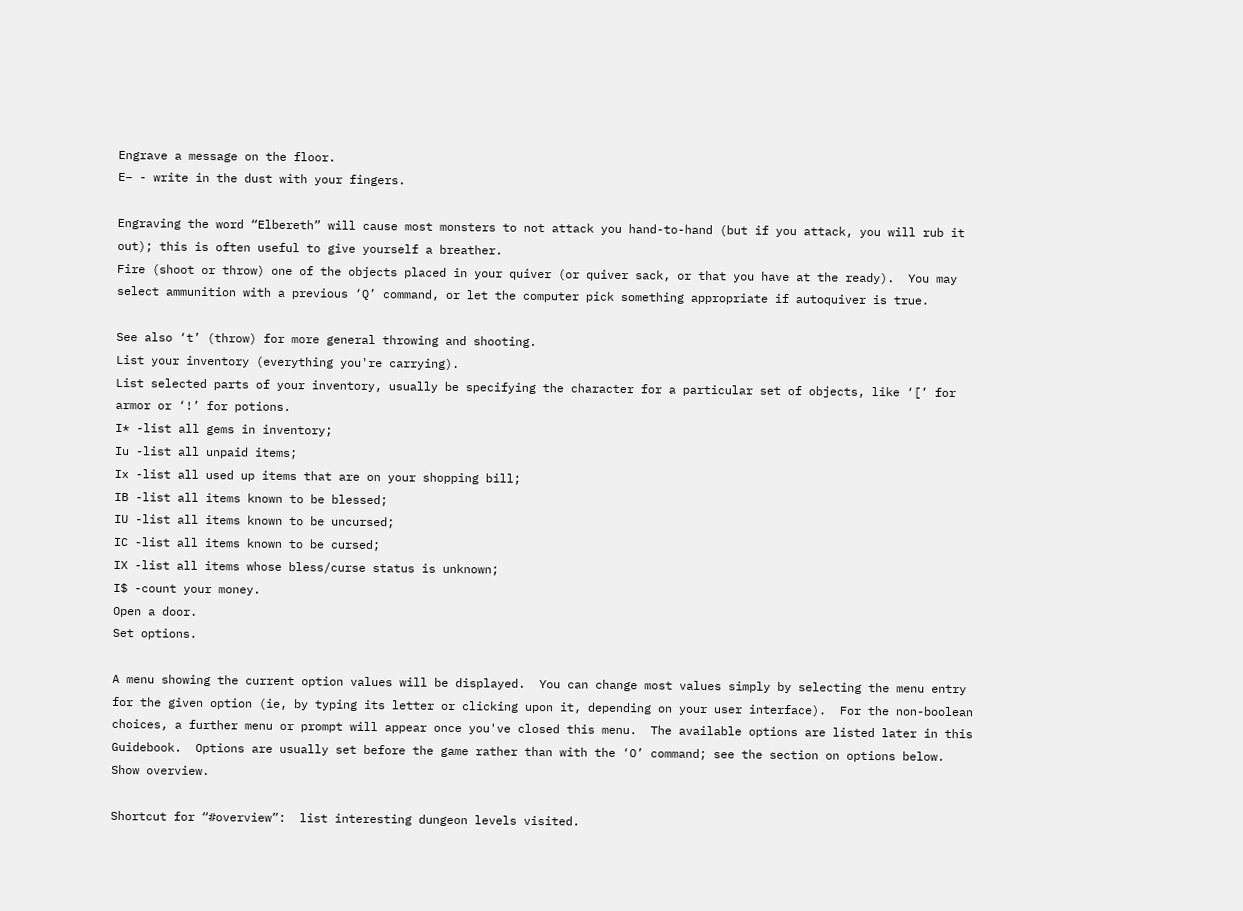Engrave a message on the floor.
E− - write in the dust with your fingers.

Engraving the word “Elbereth” will cause most monsters to not attack you hand-to-hand (but if you attack, you will rub it out); this is often useful to give yourself a breather.
Fire (shoot or throw) one of the objects placed in your quiver (or quiver sack, or that you have at the ready).  You may select ammunition with a previous ‘Q’ command, or let the computer pick something appropriate if autoquiver is true.

See also ‘t’ (throw) for more general throwing and shooting.
List your inventory (everything you're carrying).
List selected parts of your inventory, usually be specifying the character for a particular set of objects, like ‘[’ for armor or ‘!’ for potions.
I* -list all gems in inventory;
Iu -list all unpaid items;
Ix -list all used up items that are on your shopping bill;
IB -list all items known to be blessed;
IU -list all items known to be uncursed;
IC -list all items known to be cursed;
IX -list all items whose bless/curse status is unknown;
I$ -count your money.
Open a door.
Set options.

A menu showing the current option values will be displayed.  You can change most values simply by selecting the menu entry for the given option (ie, by typing its letter or clicking upon it, depending on your user interface).  For the non-boolean choices, a further menu or prompt will appear once you've closed this menu.  The available options are listed later in this Guidebook.  Options are usually set before the game rather than with the ‘O’ command; see the section on options below.
Show overview.

Shortcut for “#overview”:  list interesting dungeon levels visited.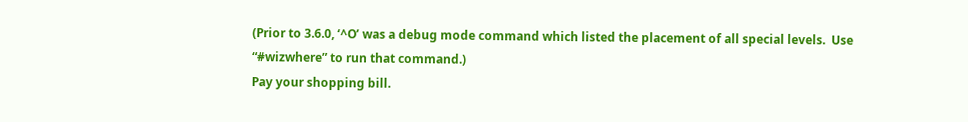(Prior to 3.6.0, ‘^O’ was a debug mode command which listed the placement of all special levels.  Use “#wizwhere” to run that command.)
Pay your shopping bill.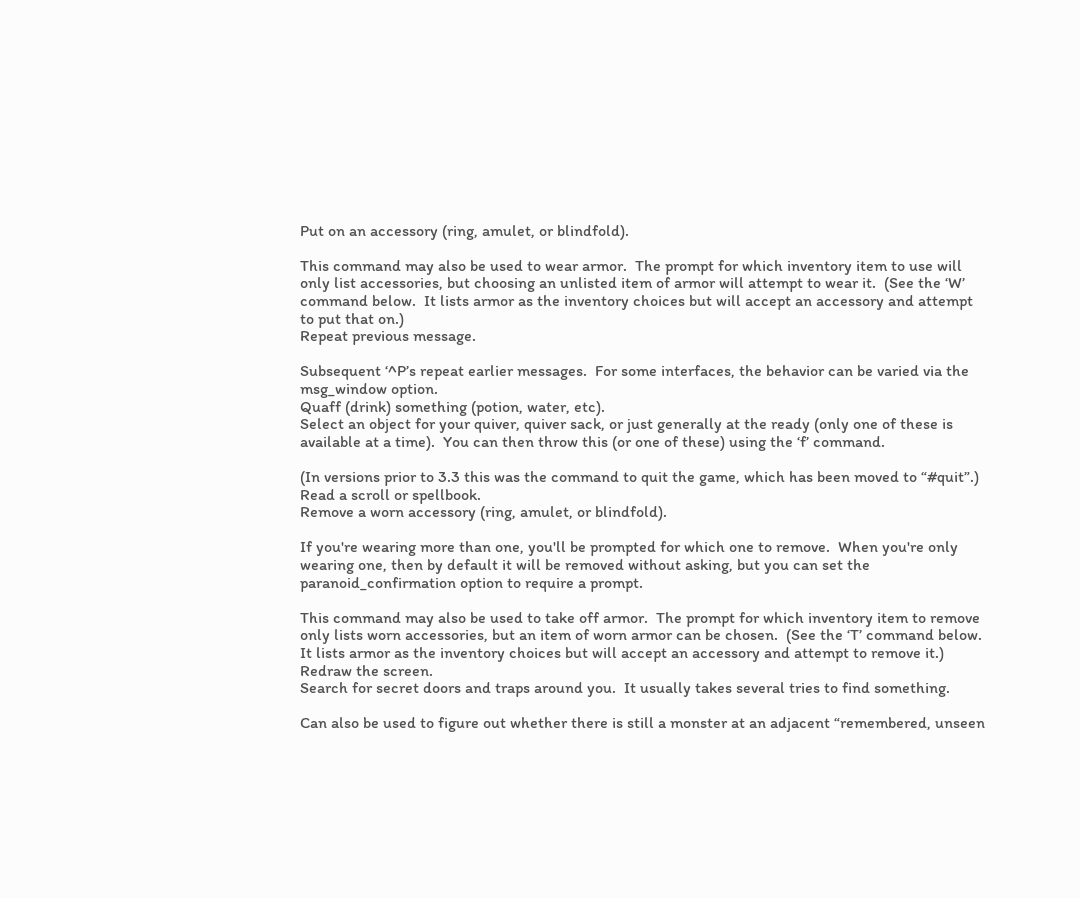Put on an accessory (ring, amulet, or blindfold).

This command may also be used to wear armor.  The prompt for which inventory item to use will only list accessories, but choosing an unlisted item of armor will attempt to wear it.  (See the ‘W’ command below.  It lists armor as the inventory choices but will accept an accessory and attempt to put that on.)
Repeat previous message.

Subsequent ‘^P’s repeat earlier messages.  For some interfaces, the behavior can be varied via the msg_window option.
Quaff (drink) something (potion, water, etc).
Select an object for your quiver, quiver sack, or just generally at the ready (only one of these is available at a time).  You can then throw this (or one of these) using the ‘f’ command.

(In versions prior to 3.3 this was the command to quit the game, which has been moved to “#quit”.)
Read a scroll or spellbook.
Remove a worn accessory (ring, amulet, or blindfold).

If you're wearing more than one, you'll be prompted for which one to remove.  When you're only wearing one, then by default it will be removed without asking, but you can set the paranoid_confirmation option to require a prompt.

This command may also be used to take off armor.  The prompt for which inventory item to remove only lists worn accessories, but an item of worn armor can be chosen.  (See the ‘T’ command below.  It lists armor as the inventory choices but will accept an accessory and attempt to remove it.)
Redraw the screen.
Search for secret doors and traps around you.  It usually takes several tries to find something.

Can also be used to figure out whether there is still a monster at an adjacent “remembered, unseen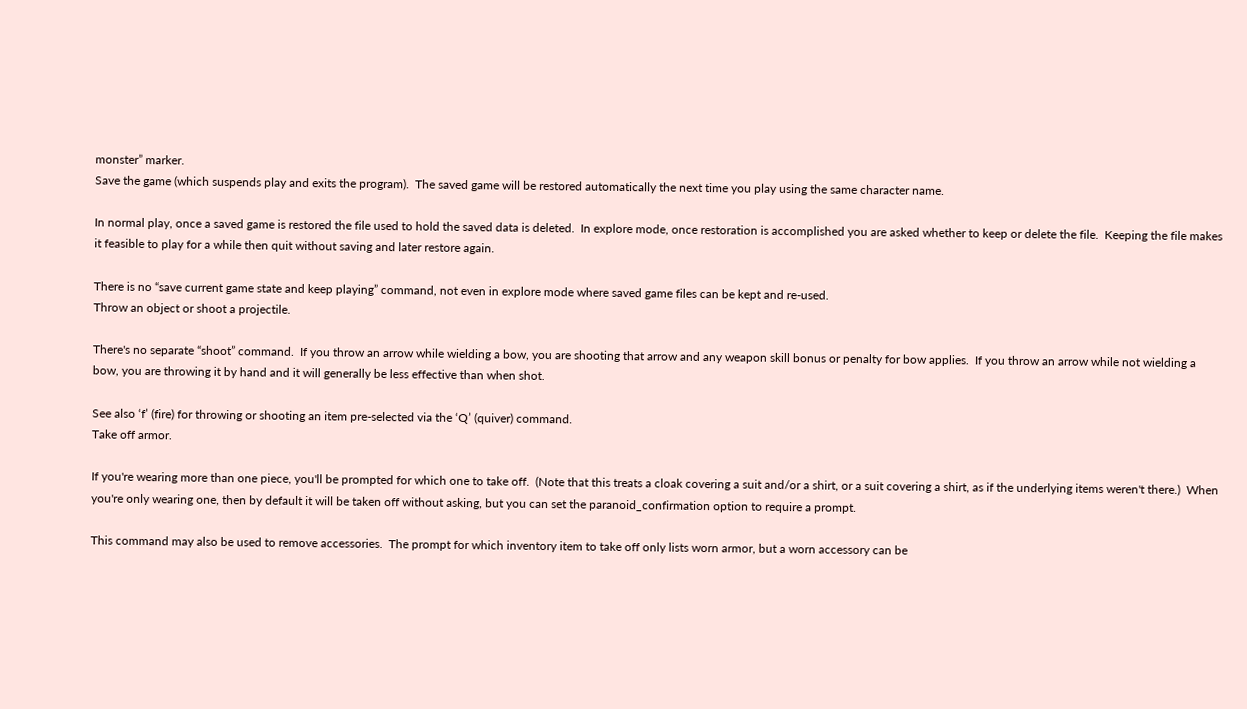monster” marker.
Save the game (which suspends play and exits the program).  The saved game will be restored automatically the next time you play using the same character name.

In normal play, once a saved game is restored the file used to hold the saved data is deleted.  In explore mode, once restoration is accomplished you are asked whether to keep or delete the file.  Keeping the file makes it feasible to play for a while then quit without saving and later restore again.

There is no “save current game state and keep playing” command, not even in explore mode where saved game files can be kept and re-used.
Throw an object or shoot a projectile.

There's no separate “shoot” command.  If you throw an arrow while wielding a bow, you are shooting that arrow and any weapon skill bonus or penalty for bow applies.  If you throw an arrow while not wielding a bow, you are throwing it by hand and it will generally be less effective than when shot.

See also ‘f’ (fire) for throwing or shooting an item pre-selected via the ‘Q’ (quiver) command.
Take off armor.

If you're wearing more than one piece, you'll be prompted for which one to take off.  (Note that this treats a cloak covering a suit and/or a shirt, or a suit covering a shirt, as if the underlying items weren't there.)  When you're only wearing one, then by default it will be taken off without asking, but you can set the paranoid_confirmation option to require a prompt.

This command may also be used to remove accessories.  The prompt for which inventory item to take off only lists worn armor, but a worn accessory can be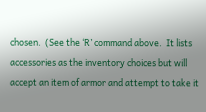chosen.  (See the ‘R’ command above.  It lists accessories as the inventory choices but will accept an item of armor and attempt to take it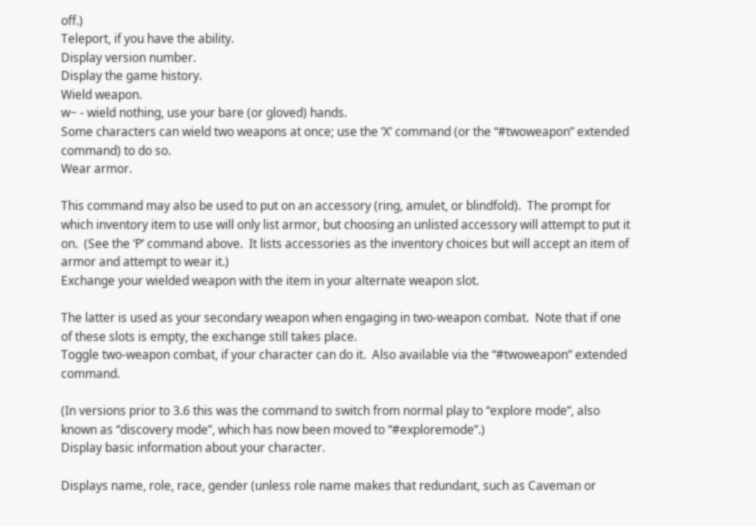off.)
Teleport, if you have the ability.
Display version number.
Display the game history.
Wield weapon.
w− - wield nothing, use your bare (or gloved) hands.
Some characters can wield two weapons at once; use the ‘X’ command (or the “#twoweapon” extended command) to do so.
Wear armor.

This command may also be used to put on an accessory (ring, amulet, or blindfold).  The prompt for which inventory item to use will only list armor, but choosing an unlisted accessory will attempt to put it on.  (See the ‘P’ command above.  It lists accessories as the inventory choices but will accept an item of armor and attempt to wear it.)
Exchange your wielded weapon with the item in your alternate weapon slot.

The latter is used as your secondary weapon when engaging in two-weapon combat.  Note that if one of these slots is empty, the exchange still takes place.
Toggle two-weapon combat, if your character can do it.  Also available via the “#twoweapon” extended command.

(In versions prior to 3.6 this was the command to switch from normal play to “explore mode”, also known as “discovery mode”, which has now been moved to “#exploremode”.)
Display basic information about your character.

Displays name, role, race, gender (unless role name makes that redundant, such as Caveman or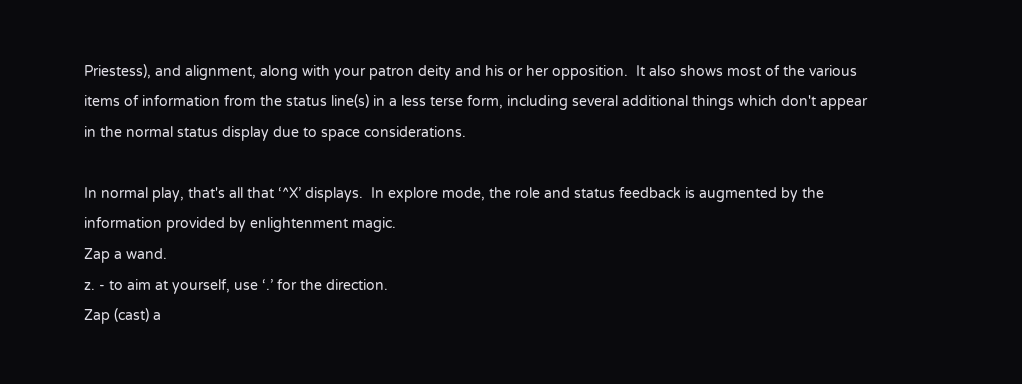Priestess), and alignment, along with your patron deity and his or her opposition.  It also shows most of the various items of information from the status line(s) in a less terse form, including several additional things which don't appear in the normal status display due to space considerations.

In normal play, that's all that ‘^X’ displays.  In explore mode, the role and status feedback is augmented by the information provided by enlightenment magic.
Zap a wand.
z. - to aim at yourself, use ‘.’ for the direction.
Zap (cast) a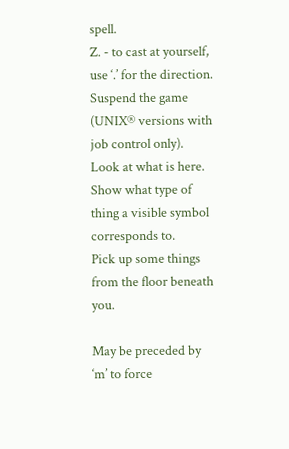spell.
Z. - to cast at yourself, use ‘.’ for the direction.
Suspend the game (UNIX® versions with job control only).
Look at what is here.
Show what type of thing a visible symbol corresponds to.
Pick up some things from the floor beneath you.

May be preceded by ‘m’ to force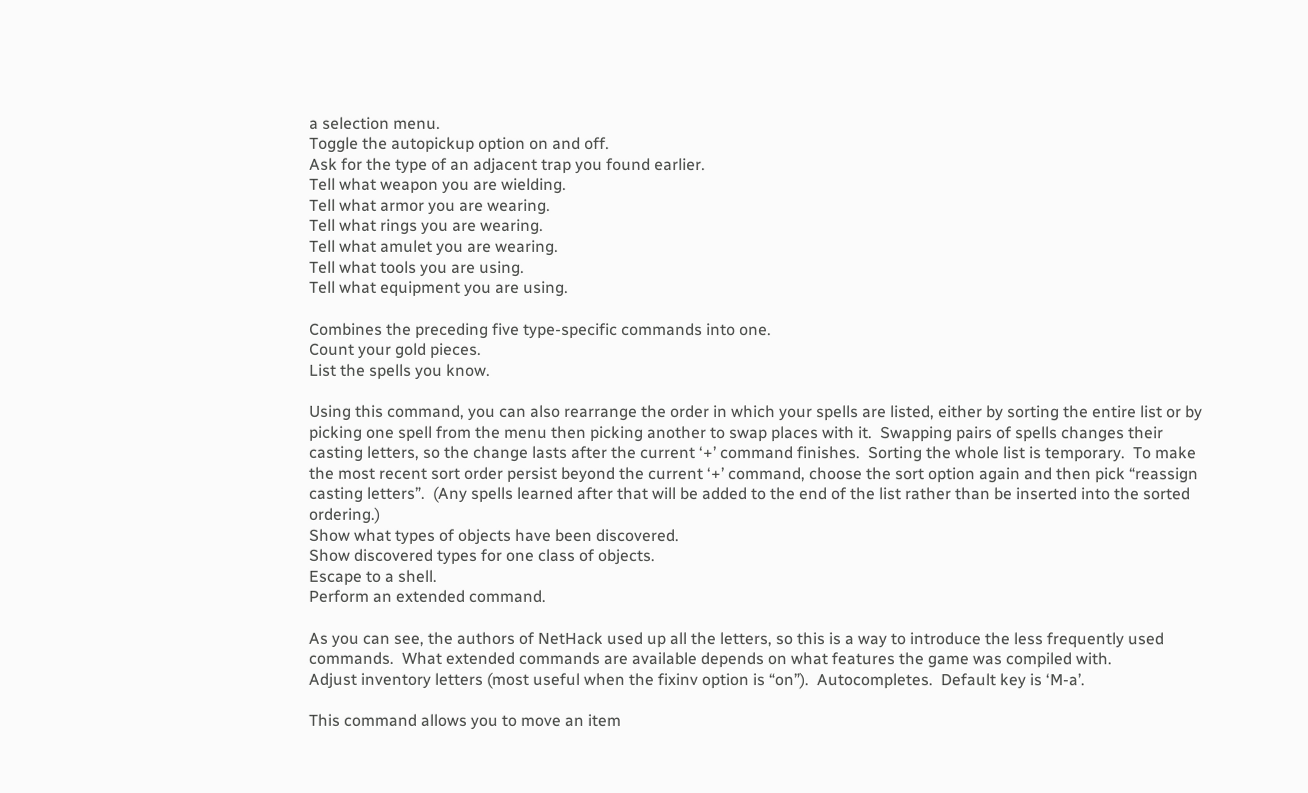a selection menu.
Toggle the autopickup option on and off.
Ask for the type of an adjacent trap you found earlier.
Tell what weapon you are wielding.
Tell what armor you are wearing.
Tell what rings you are wearing.
Tell what amulet you are wearing.
Tell what tools you are using.
Tell what equipment you are using.

Combines the preceding five type-specific commands into one.
Count your gold pieces.
List the spells you know.

Using this command, you can also rearrange the order in which your spells are listed, either by sorting the entire list or by picking one spell from the menu then picking another to swap places with it.  Swapping pairs of spells changes their casting letters, so the change lasts after the current ‘+’ command finishes.  Sorting the whole list is temporary.  To make the most recent sort order persist beyond the current ‘+’ command, choose the sort option again and then pick “reassign casting letters”.  (Any spells learned after that will be added to the end of the list rather than be inserted into the sorted ordering.)
Show what types of objects have been discovered.
Show discovered types for one class of objects.
Escape to a shell.
Perform an extended command.

As you can see, the authors of NetHack used up all the letters, so this is a way to introduce the less frequently used commands.  What extended commands are available depends on what features the game was compiled with.
Adjust inventory letters (most useful when the fixinv option is “on”).  Autocompletes.  Default key is ‘M-a’.

This command allows you to move an item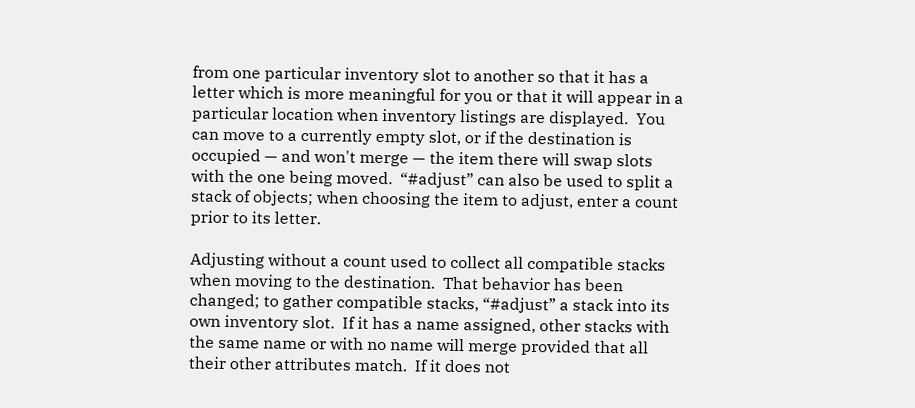from one particular inventory slot to another so that it has a letter which is more meaningful for you or that it will appear in a particular location when inventory listings are displayed.  You can move to a currently empty slot, or if the destination is occupied — and won't merge — the item there will swap slots with the one being moved.  “#adjust” can also be used to split a stack of objects; when choosing the item to adjust, enter a count prior to its letter.

Adjusting without a count used to collect all compatible stacks when moving to the destination.  That behavior has been changed; to gather compatible stacks, “#adjust” a stack into its own inventory slot.  If it has a name assigned, other stacks with the same name or with no name will merge provided that all their other attributes match.  If it does not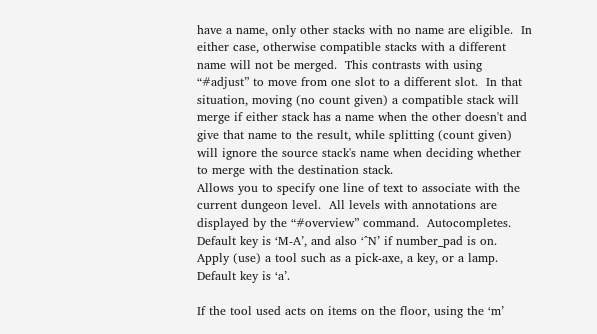have a name, only other stacks with no name are eligible.  In either case, otherwise compatible stacks with a different name will not be merged.  This contrasts with using “#adjust” to move from one slot to a different slot.  In that situation, moving (no count given) a compatible stack will merge if either stack has a name when the other doesn't and give that name to the result, while splitting (count given) will ignore the source stack's name when deciding whether to merge with the destination stack.
Allows you to specify one line of text to associate with the current dungeon level.  All levels with annotations are displayed by the “#overview” command.  Autocompletes.  Default key is ‘M-A’, and also ‘^N’ if number_pad is on.
Apply (use) a tool such as a pick-axe, a key, or a lamp.  Default key is ‘a’.

If the tool used acts on items on the floor, using the ‘m’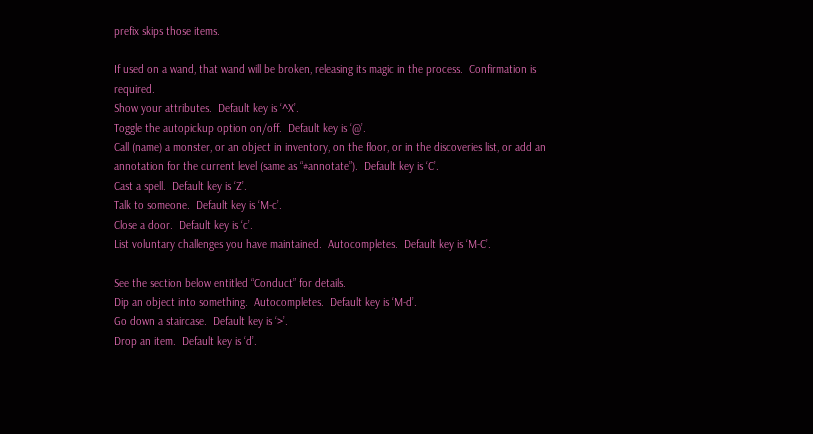prefix skips those items.

If used on a wand, that wand will be broken, releasing its magic in the process.  Confirmation is required.
Show your attributes.  Default key is ‘^X’.
Toggle the autopickup option on/off.  Default key is ‘@’.
Call (name) a monster, or an object in inventory, on the floor, or in the discoveries list, or add an annotation for the current level (same as “#annotate”).  Default key is ‘C’.
Cast a spell.  Default key is ‘Z’.
Talk to someone.  Default key is ‘M-c’.
Close a door.  Default key is ‘c’.
List voluntary challenges you have maintained.  Autocompletes.  Default key is ‘M-C’.

See the section below entitled “Conduct” for details.
Dip an object into something.  Autocompletes.  Default key is ‘M-d’.
Go down a staircase.  Default key is ‘>’.
Drop an item.  Default key is ‘d’.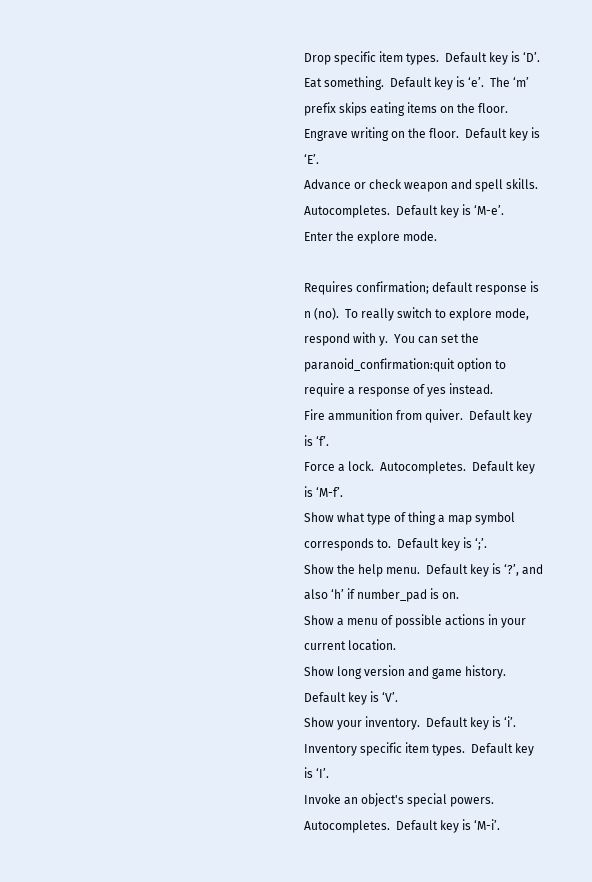Drop specific item types.  Default key is ‘D’.
Eat something.  Default key is ‘e’.  The ‘m’ prefix skips eating items on the floor.
Engrave writing on the floor.  Default key is ‘E’.
Advance or check weapon and spell skills.  Autocompletes.  Default key is ‘M-e’.
Enter the explore mode.

Requires confirmation; default response is n (no).  To really switch to explore mode, respond with y.  You can set the paranoid_confirmation:quit option to require a response of yes instead.
Fire ammunition from quiver.  Default key is ‘f’.
Force a lock.  Autocompletes.  Default key is ‘M-f’.
Show what type of thing a map symbol corresponds to.  Default key is ‘;’.
Show the help menu.  Default key is ‘?’, and also ‘h’ if number_pad is on.
Show a menu of possible actions in your current location.
Show long version and game history.  Default key is ‘V’.
Show your inventory.  Default key is ‘i’.
Inventory specific item types.  Default key is ‘I’.
Invoke an object's special powers.  Autocompletes.  Default key is ‘M-i’.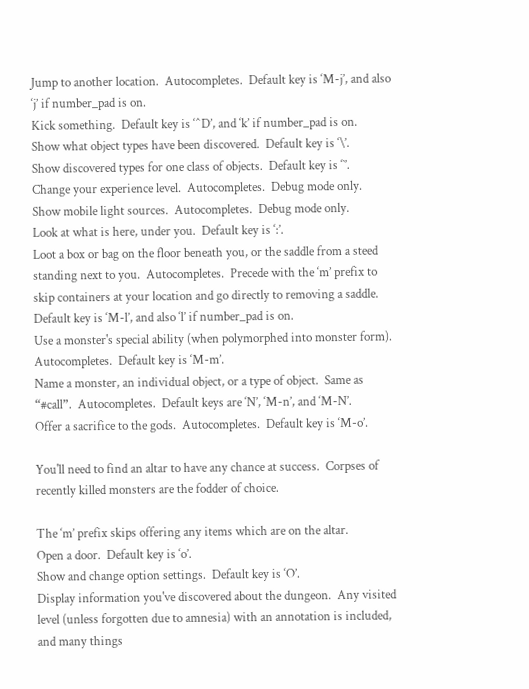Jump to another location.  Autocompletes.  Default key is ‘M-j’, and also ‘j’ if number_pad is on.
Kick something.  Default key is ‘^D’, and ‘k’ if number_pad is on.
Show what object types have been discovered.  Default key is ‘\’.
Show discovered types for one class of objects.  Default key is ‘`’.
Change your experience level.  Autocompletes.  Debug mode only.
Show mobile light sources.  Autocompletes.  Debug mode only.
Look at what is here, under you.  Default key is ‘:’.
Loot a box or bag on the floor beneath you, or the saddle from a steed standing next to you.  Autocompletes.  Precede with the ‘m’ prefix to skip containers at your location and go directly to removing a saddle.  Default key is ‘M-l’, and also ‘l’ if number_pad is on.
Use a monster's special ability (when polymorphed into monster form).  Autocompletes.  Default key is ‘M-m’.
Name a monster, an individual object, or a type of object.  Same as “#call”.  Autocompletes.  Default keys are ‘N’, ‘M-n’, and ‘M-N’.
Offer a sacrifice to the gods.  Autocompletes.  Default key is ‘M-o’.

You'll need to find an altar to have any chance at success.  Corpses of recently killed monsters are the fodder of choice.

The ‘m’ prefix skips offering any items which are on the altar.
Open a door.  Default key is ‘o’.
Show and change option settings.  Default key is ‘O’.
Display information you've discovered about the dungeon.  Any visited level (unless forgotten due to amnesia) with an annotation is included, and many things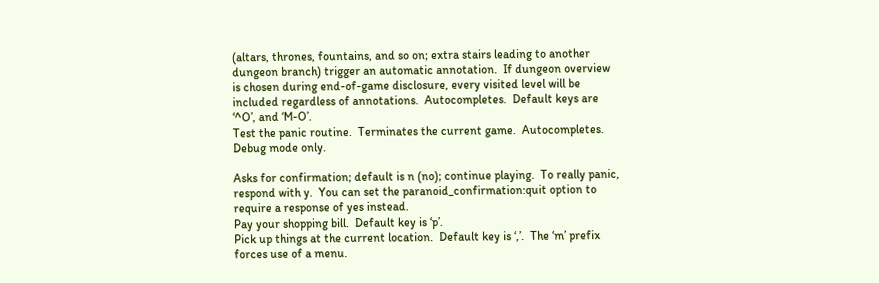(altars, thrones, fountains, and so on; extra stairs leading to another dungeon branch) trigger an automatic annotation.  If dungeon overview is chosen during end-of-game disclosure, every visited level will be included regardless of annotations.  Autocompletes.  Default keys are ‘^O’, and ‘M-O’.
Test the panic routine.  Terminates the current game.  Autocompletes.  Debug mode only.

Asks for confirmation; default is n (no); continue playing.  To really panic, respond with y.  You can set the paranoid_confirmation:quit option to require a response of yes instead.
Pay your shopping bill.  Default key is ‘p’.
Pick up things at the current location.  Default key is ‘,’.  The ‘m’ prefix forces use of a menu.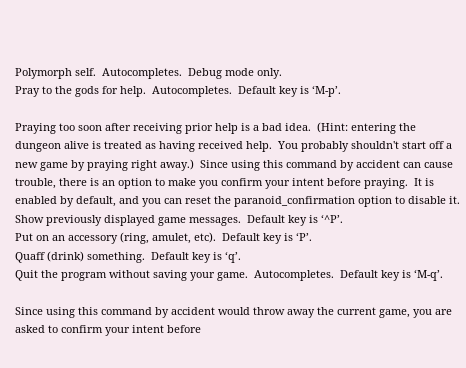Polymorph self.  Autocompletes.  Debug mode only.
Pray to the gods for help.  Autocompletes.  Default key is ‘M-p’.

Praying too soon after receiving prior help is a bad idea.  (Hint: entering the dungeon alive is treated as having received help.  You probably shouldn't start off a new game by praying right away.)  Since using this command by accident can cause trouble, there is an option to make you confirm your intent before praying.  It is enabled by default, and you can reset the paranoid_confirmation option to disable it.
Show previously displayed game messages.  Default key is ‘^P’.
Put on an accessory (ring, amulet, etc).  Default key is ‘P’.
Quaff (drink) something.  Default key is ‘q’.
Quit the program without saving your game.  Autocompletes.  Default key is ‘M-q’.

Since using this command by accident would throw away the current game, you are asked to confirm your intent before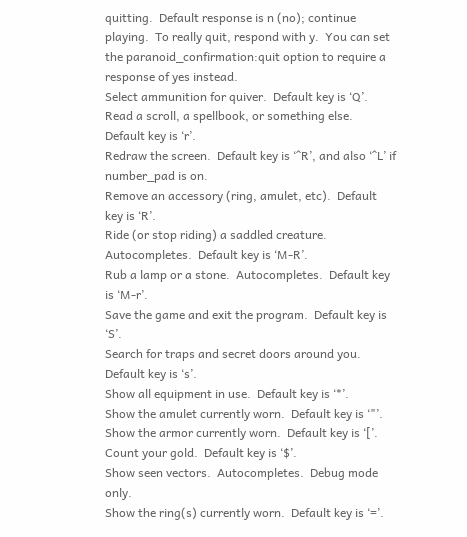quitting.  Default response is n (no); continue playing.  To really quit, respond with y.  You can set the paranoid_confirmation:quit option to require a response of yes instead.
Select ammunition for quiver.  Default key is ‘Q’.
Read a scroll, a spellbook, or something else.  Default key is ‘r’.
Redraw the screen.  Default key is ‘^R’, and also ‘^L’ if number_pad is on.
Remove an accessory (ring, amulet, etc).  Default key is ‘R’.
Ride (or stop riding) a saddled creature.  Autocompletes.  Default key is ‘M-R’.
Rub a lamp or a stone.  Autocompletes.  Default key is ‘M-r’.
Save the game and exit the program.  Default key is ‘S’.
Search for traps and secret doors around you.  Default key is ‘s’.
Show all equipment in use.  Default key is ‘*’.
Show the amulet currently worn.  Default key is ‘"’.
Show the armor currently worn.  Default key is ‘[’.
Count your gold.  Default key is ‘$’.
Show seen vectors.  Autocompletes.  Debug mode only.
Show the ring(s) currently worn.  Default key is ‘=’.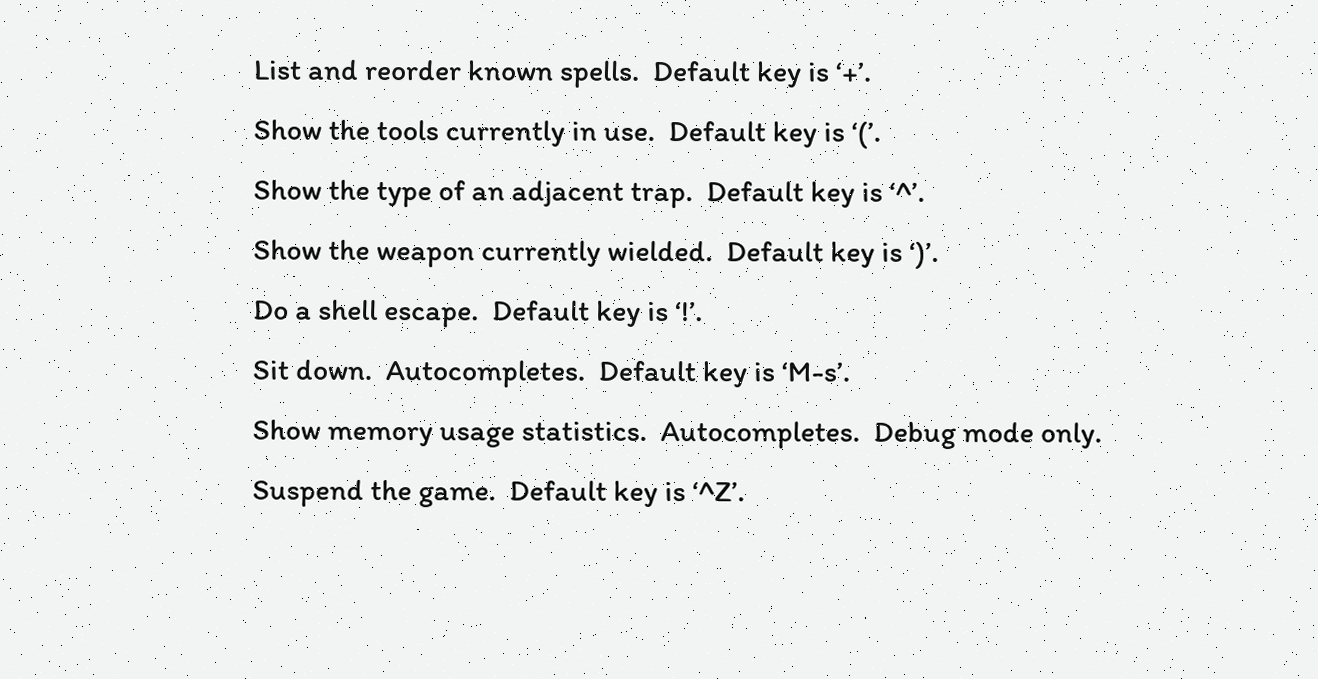List and reorder known spells.  Default key is ‘+’.
Show the tools currently in use.  Default key is ‘(’.
Show the type of an adjacent trap.  Default key is ‘^’.
Show the weapon currently wielded.  Default key is ‘)’.
Do a shell escape.  Default key is ‘!’.
Sit down.  Autocompletes.  Default key is ‘M-s’.
Show memory usage statistics.  Autocompletes.  Debug mode only.
Suspend the game.  Default key is ‘^Z’.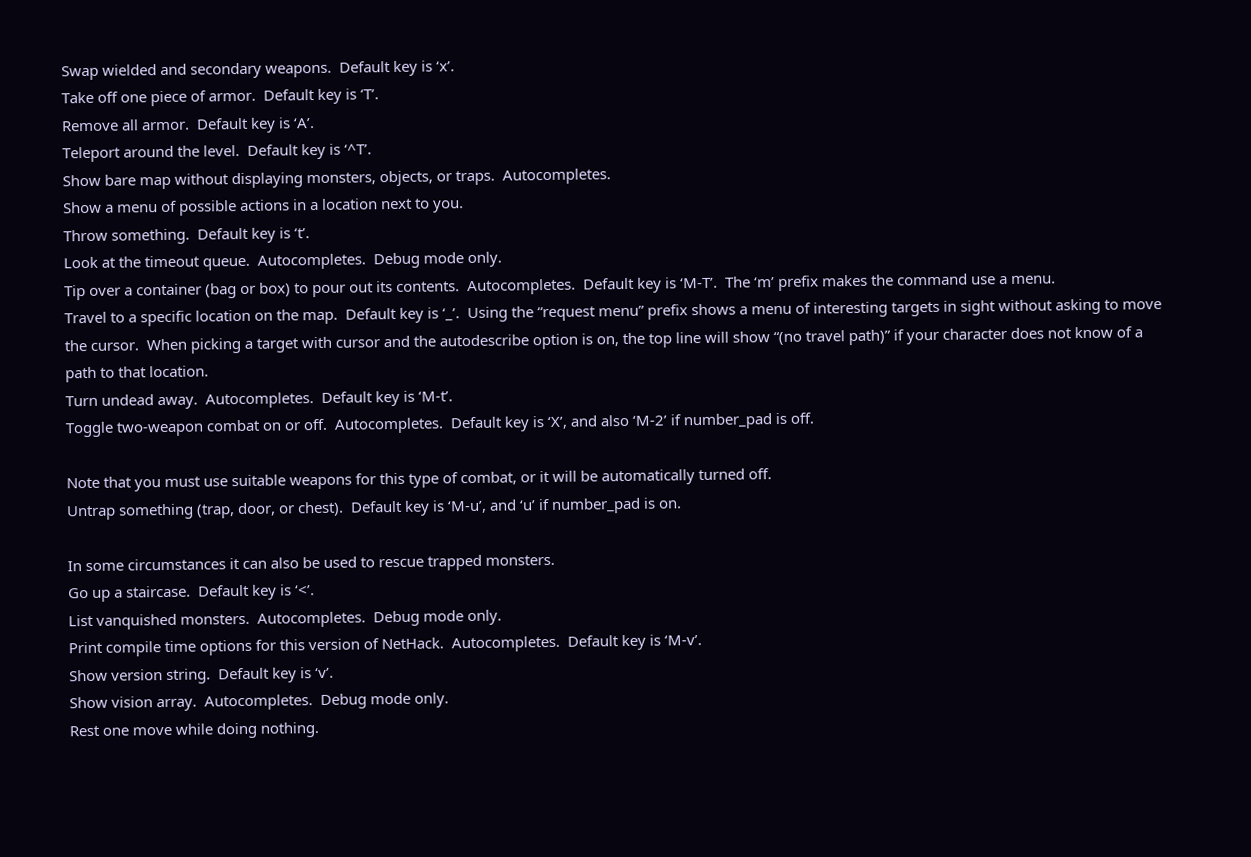Swap wielded and secondary weapons.  Default key is ‘x’.
Take off one piece of armor.  Default key is ‘T’.
Remove all armor.  Default key is ‘A’.
Teleport around the level.  Default key is ‘^T’.
Show bare map without displaying monsters, objects, or traps.  Autocompletes.
Show a menu of possible actions in a location next to you.
Throw something.  Default key is ‘t’.
Look at the timeout queue.  Autocompletes.  Debug mode only.
Tip over a container (bag or box) to pour out its contents.  Autocompletes.  Default key is ‘M-T’.  The ‘m’ prefix makes the command use a menu.
Travel to a specific location on the map.  Default key is ‘_’.  Using the “request menu” prefix shows a menu of interesting targets in sight without asking to move the cursor.  When picking a target with cursor and the autodescribe option is on, the top line will show “(no travel path)” if your character does not know of a path to that location.
Turn undead away.  Autocompletes.  Default key is ‘M-t’.
Toggle two-weapon combat on or off.  Autocompletes.  Default key is ‘X’, and also ‘M-2’ if number_pad is off.

Note that you must use suitable weapons for this type of combat, or it will be automatically turned off.
Untrap something (trap, door, or chest).  Default key is ‘M-u’, and ‘u’ if number_pad is on.

In some circumstances it can also be used to rescue trapped monsters.
Go up a staircase.  Default key is ‘<’.
List vanquished monsters.  Autocompletes.  Debug mode only.
Print compile time options for this version of NetHack.  Autocompletes.  Default key is ‘M-v’.
Show version string.  Default key is ‘v’.
Show vision array.  Autocompletes.  Debug mode only.
Rest one move while doing nothing.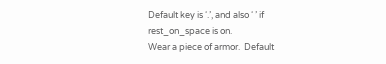Default key is ‘.’, and also ‘ ’ if rest_on_space is on.
Wear a piece of armor.  Default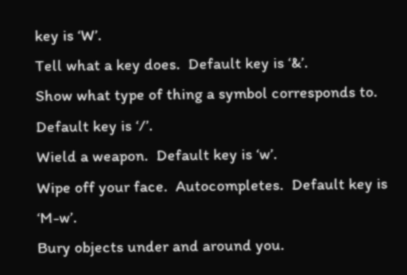key is ‘W’.
Tell what a key does.  Default key is ‘&’.
Show what type of thing a symbol corresponds to.  Default key is ‘/’.
Wield a weapon.  Default key is ‘w’.
Wipe off your face.  Autocompletes.  Default key is ‘M-w’.
Bury objects under and around you.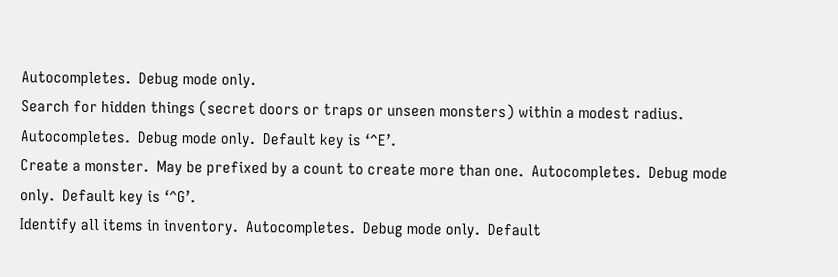Autocompletes.  Debug mode only.
Search for hidden things (secret doors or traps or unseen monsters) within a modest radius.  Autocompletes.  Debug mode only.  Default key is ‘^E’.
Create a monster.  May be prefixed by a count to create more than one.  Autocompletes.  Debug mode only.  Default key is ‘^G’.
Identify all items in inventory.  Autocompletes.  Debug mode only.  Default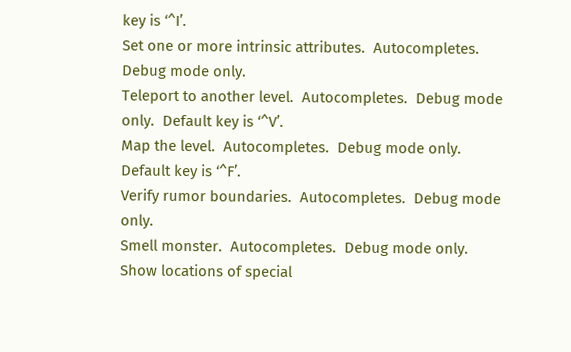key is ‘^I’.
Set one or more intrinsic attributes.  Autocompletes.  Debug mode only.
Teleport to another level.  Autocompletes.  Debug mode only.  Default key is ‘^V’.
Map the level.  Autocompletes.  Debug mode only.  Default key is ‘^F’.
Verify rumor boundaries.  Autocompletes.  Debug mode only.
Smell monster.  Autocompletes.  Debug mode only.
Show locations of special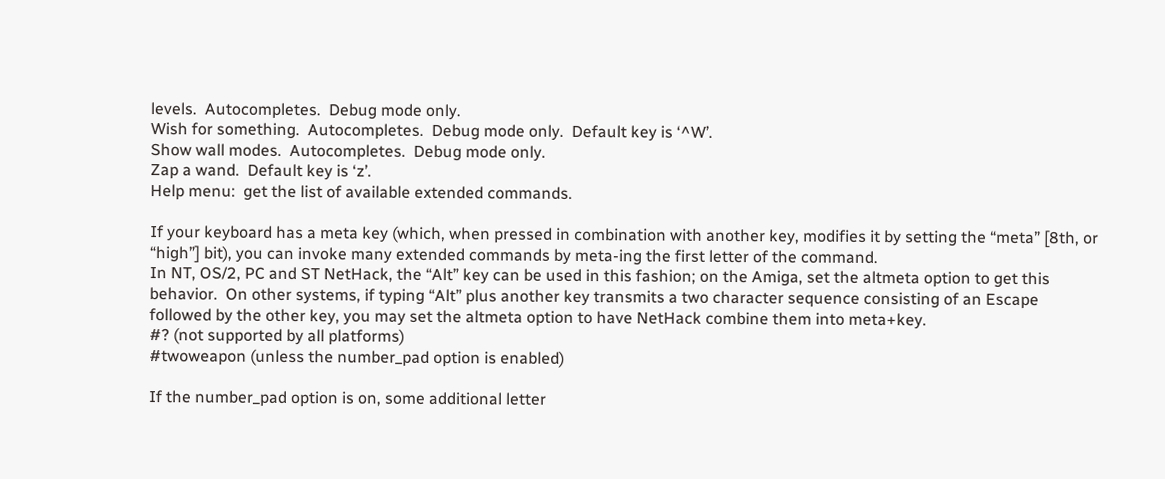levels.  Autocompletes.  Debug mode only.
Wish for something.  Autocompletes.  Debug mode only.  Default key is ‘^W’.
Show wall modes.  Autocompletes.  Debug mode only.
Zap a wand.  Default key is ‘z’.
Help menu:  get the list of available extended commands.

If your keyboard has a meta key (which, when pressed in combination with another key, modifies it by setting the “meta” [8th, or “high”] bit), you can invoke many extended commands by meta-ing the first letter of the command.
In NT, OS/2, PC and ST NetHack, the “Alt” key can be used in this fashion; on the Amiga, set the altmeta option to get this behavior.  On other systems, if typing “Alt” plus another key transmits a two character sequence consisting of an Escape followed by the other key, you may set the altmeta option to have NetHack combine them into meta+key.
#? (not supported by all platforms)
#twoweapon (unless the number_pad option is enabled)

If the number_pad option is on, some additional letter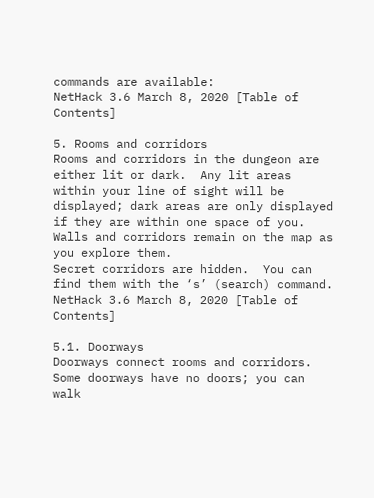commands are available:
NetHack 3.6 March 8, 2020 [Table of Contents]

5. Rooms and corridors
Rooms and corridors in the dungeon are either lit or dark.  Any lit areas within your line of sight will be displayed; dark areas are only displayed if they are within one space of you.  Walls and corridors remain on the map as you explore them.
Secret corridors are hidden.  You can find them with the ‘s’ (search) command.
NetHack 3.6 March 8, 2020 [Table of Contents]

5.1. Doorways
Doorways connect rooms and corridors.  Some doorways have no doors; you can walk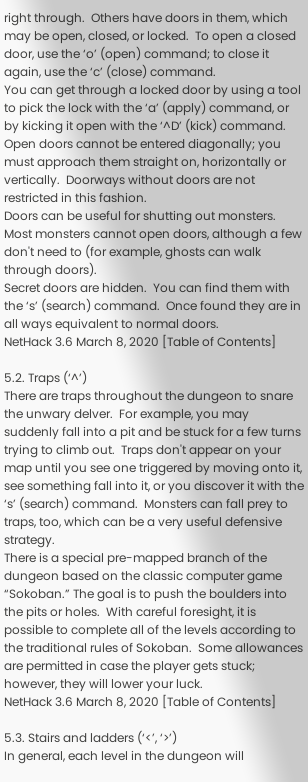right through.  Others have doors in them, which may be open, closed, or locked.  To open a closed door, use the ‘o’ (open) command; to close it again, use the ‘c’ (close) command.
You can get through a locked door by using a tool to pick the lock with the ‘a’ (apply) command, or by kicking it open with the ‘^D’ (kick) command.
Open doors cannot be entered diagonally; you must approach them straight on, horizontally or vertically.  Doorways without doors are not restricted in this fashion.
Doors can be useful for shutting out monsters.  Most monsters cannot open doors, although a few don't need to (for example, ghosts can walk through doors).
Secret doors are hidden.  You can find them with the ‘s’ (search) command.  Once found they are in all ways equivalent to normal doors.
NetHack 3.6 March 8, 2020 [Table of Contents]

5.2. Traps (‘^’)
There are traps throughout the dungeon to snare the unwary delver.  For example, you may suddenly fall into a pit and be stuck for a few turns trying to climb out.  Traps don't appear on your map until you see one triggered by moving onto it, see something fall into it, or you discover it with the ‘s’ (search) command.  Monsters can fall prey to traps, too, which can be a very useful defensive strategy.
There is a special pre-mapped branch of the dungeon based on the classic computer game “Sokoban.” The goal is to push the boulders into the pits or holes.  With careful foresight, it is possible to complete all of the levels according to the traditional rules of Sokoban.  Some allowances are permitted in case the player gets stuck; however, they will lower your luck.
NetHack 3.6 March 8, 2020 [Table of Contents]

5.3. Stairs and ladders (‘<’, ‘>’)
In general, each level in the dungeon will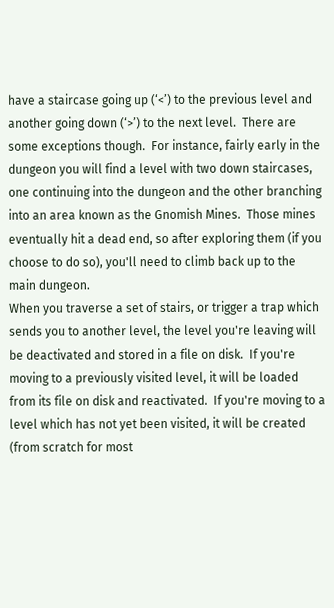have a staircase going up (‘<’) to the previous level and another going down (‘>’) to the next level.  There are some exceptions though.  For instance, fairly early in the dungeon you will find a level with two down staircases, one continuing into the dungeon and the other branching into an area known as the Gnomish Mines.  Those mines eventually hit a dead end, so after exploring them (if you choose to do so), you'll need to climb back up to the main dungeon.
When you traverse a set of stairs, or trigger a trap which sends you to another level, the level you're leaving will be deactivated and stored in a file on disk.  If you're moving to a previously visited level, it will be loaded from its file on disk and reactivated.  If you're moving to a level which has not yet been visited, it will be created (from scratch for most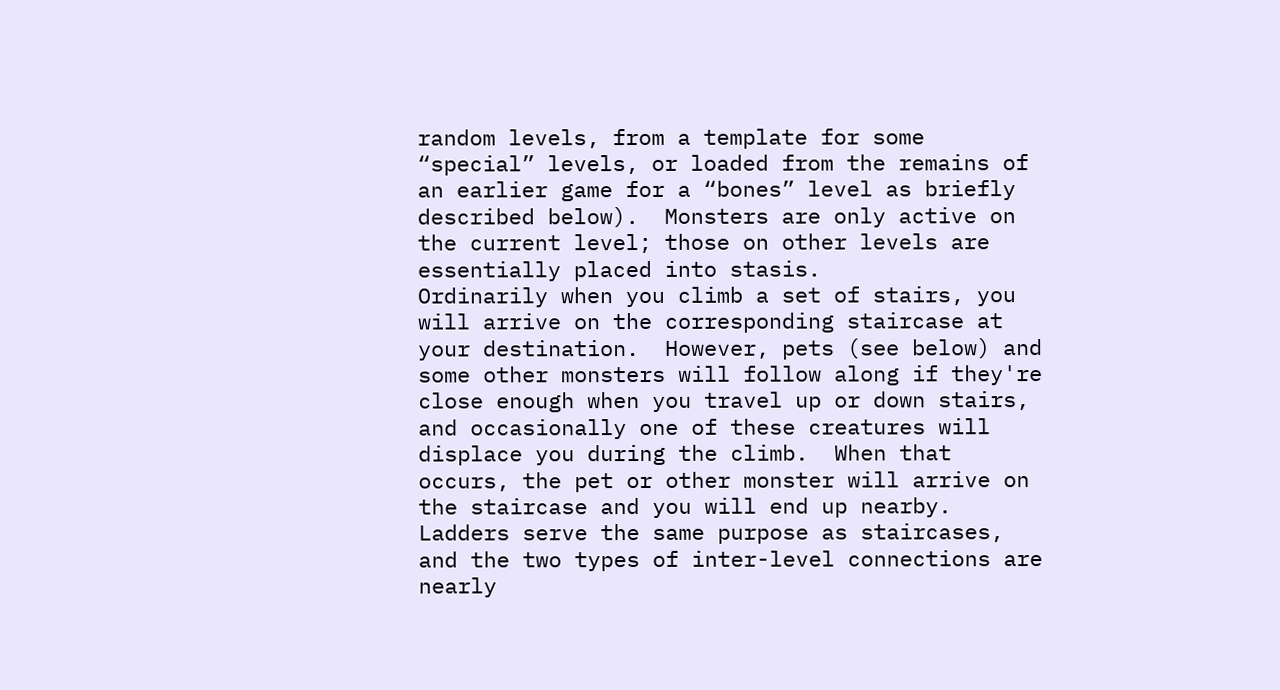random levels, from a template for some “special” levels, or loaded from the remains of an earlier game for a “bones” level as briefly described below).  Monsters are only active on the current level; those on other levels are essentially placed into stasis.
Ordinarily when you climb a set of stairs, you will arrive on the corresponding staircase at your destination.  However, pets (see below) and some other monsters will follow along if they're close enough when you travel up or down stairs, and occasionally one of these creatures will displace you during the climb.  When that occurs, the pet or other monster will arrive on the staircase and you will end up nearby.
Ladders serve the same purpose as staircases, and the two types of inter-level connections are nearly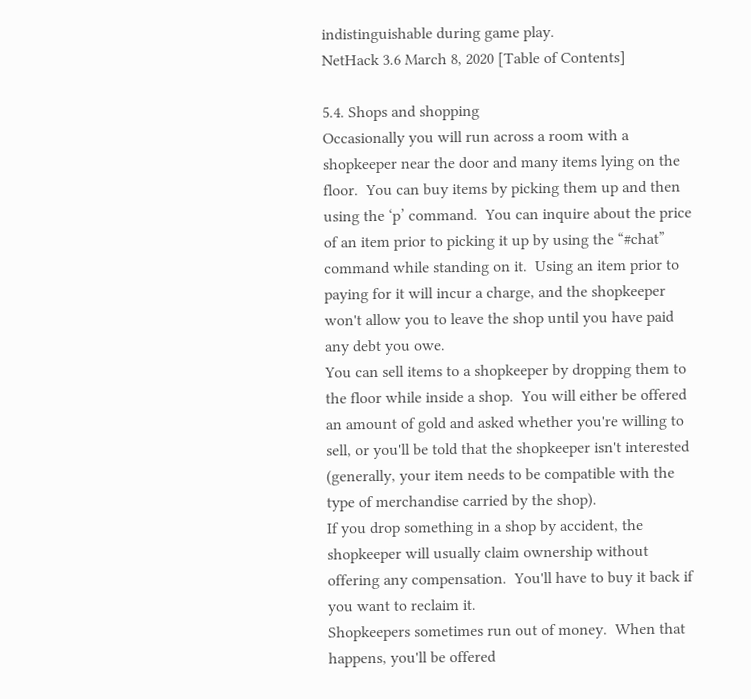indistinguishable during game play.
NetHack 3.6 March 8, 2020 [Table of Contents]

5.4. Shops and shopping
Occasionally you will run across a room with a shopkeeper near the door and many items lying on the floor.  You can buy items by picking them up and then using the ‘p’ command.  You can inquire about the price of an item prior to picking it up by using the “#chat” command while standing on it.  Using an item prior to paying for it will incur a charge, and the shopkeeper won't allow you to leave the shop until you have paid any debt you owe.
You can sell items to a shopkeeper by dropping them to the floor while inside a shop.  You will either be offered an amount of gold and asked whether you're willing to sell, or you'll be told that the shopkeeper isn't interested (generally, your item needs to be compatible with the type of merchandise carried by the shop).
If you drop something in a shop by accident, the shopkeeper will usually claim ownership without offering any compensation.  You'll have to buy it back if you want to reclaim it.
Shopkeepers sometimes run out of money.  When that happens, you'll be offered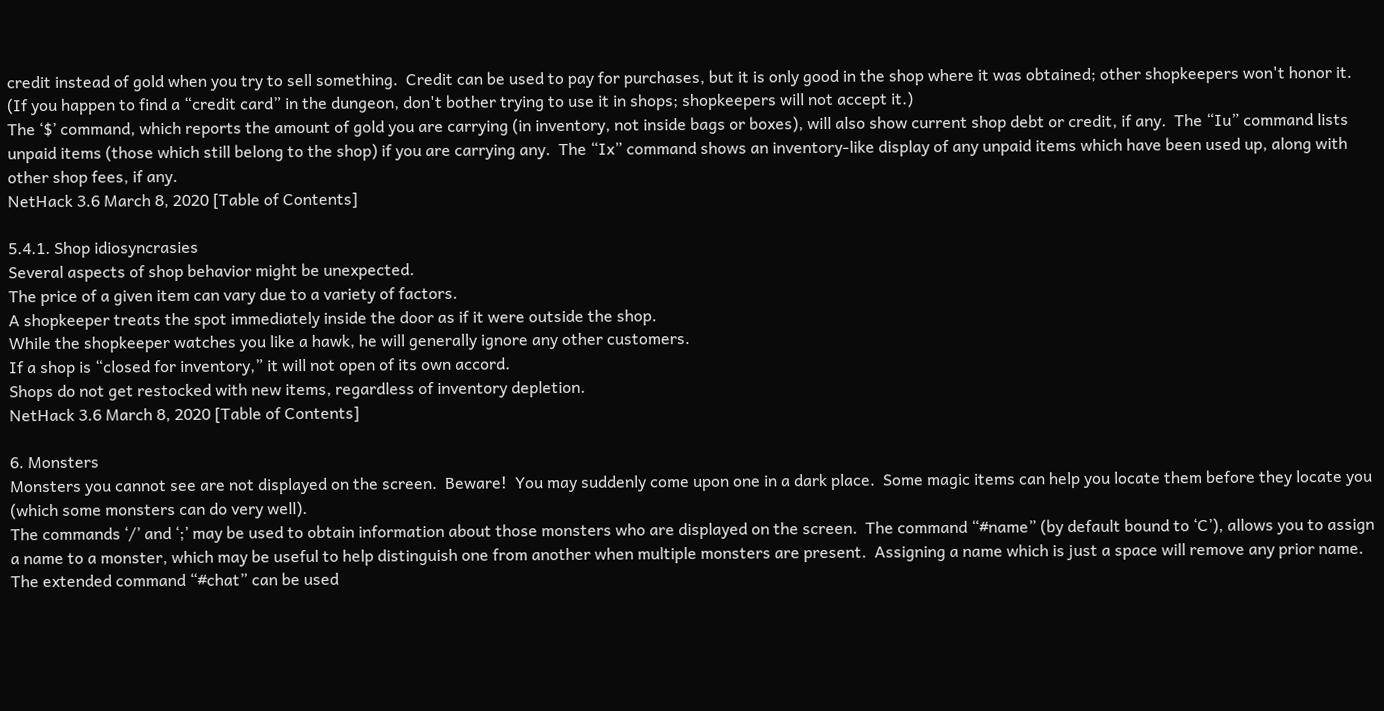credit instead of gold when you try to sell something.  Credit can be used to pay for purchases, but it is only good in the shop where it was obtained; other shopkeepers won't honor it.  (If you happen to find a “credit card” in the dungeon, don't bother trying to use it in shops; shopkeepers will not accept it.)
The ‘$’ command, which reports the amount of gold you are carrying (in inventory, not inside bags or boxes), will also show current shop debt or credit, if any.  The “Iu” command lists unpaid items (those which still belong to the shop) if you are carrying any.  The “Ix” command shows an inventory-like display of any unpaid items which have been used up, along with other shop fees, if any.
NetHack 3.6 March 8, 2020 [Table of Contents]

5.4.1. Shop idiosyncrasies
Several aspects of shop behavior might be unexpected.
The price of a given item can vary due to a variety of factors.
A shopkeeper treats the spot immediately inside the door as if it were outside the shop.
While the shopkeeper watches you like a hawk, he will generally ignore any other customers.
If a shop is “closed for inventory,” it will not open of its own accord.
Shops do not get restocked with new items, regardless of inventory depletion.
NetHack 3.6 March 8, 2020 [Table of Contents]

6. Monsters
Monsters you cannot see are not displayed on the screen.  Beware!  You may suddenly come upon one in a dark place.  Some magic items can help you locate them before they locate you (which some monsters can do very well).
The commands ‘/’ and ‘;’ may be used to obtain information about those monsters who are displayed on the screen.  The command “#name” (by default bound to ‘C’), allows you to assign a name to a monster, which may be useful to help distinguish one from another when multiple monsters are present.  Assigning a name which is just a space will remove any prior name.
The extended command “#chat” can be used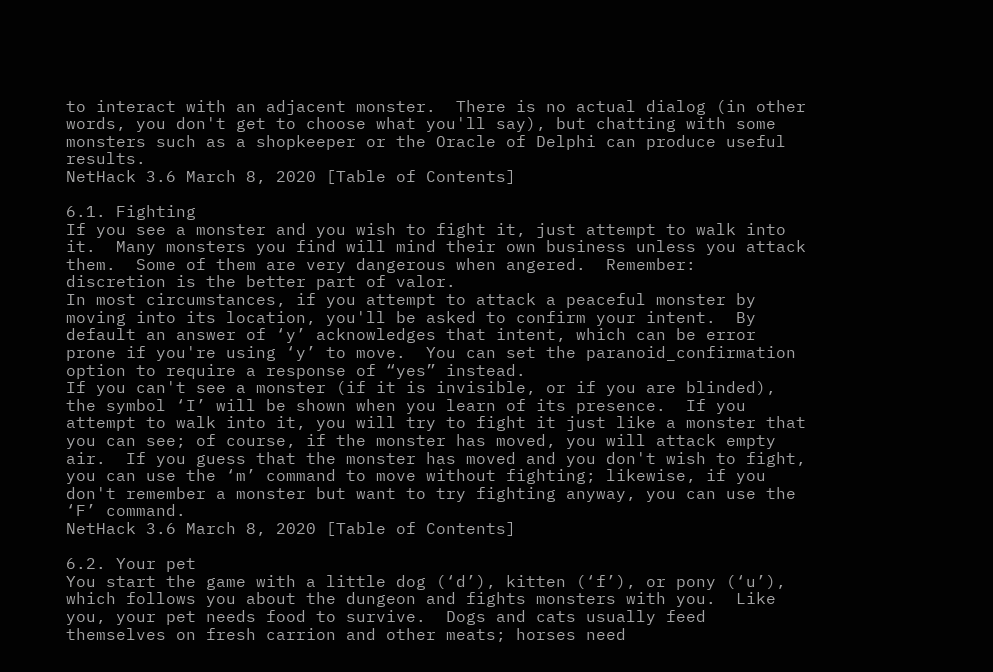to interact with an adjacent monster.  There is no actual dialog (in other words, you don't get to choose what you'll say), but chatting with some monsters such as a shopkeeper or the Oracle of Delphi can produce useful results.
NetHack 3.6 March 8, 2020 [Table of Contents]

6.1. Fighting
If you see a monster and you wish to fight it, just attempt to walk into it.  Many monsters you find will mind their own business unless you attack them.  Some of them are very dangerous when angered.  Remember:  discretion is the better part of valor.
In most circumstances, if you attempt to attack a peaceful monster by moving into its location, you'll be asked to confirm your intent.  By default an answer of ‘y’ acknowledges that intent, which can be error prone if you're using ‘y’ to move.  You can set the paranoid_confirmation option to require a response of “yes” instead.
If you can't see a monster (if it is invisible, or if you are blinded), the symbol ‘I’ will be shown when you learn of its presence.  If you attempt to walk into it, you will try to fight it just like a monster that you can see; of course, if the monster has moved, you will attack empty air.  If you guess that the monster has moved and you don't wish to fight, you can use the ‘m’ command to move without fighting; likewise, if you don't remember a monster but want to try fighting anyway, you can use the ‘F’ command.
NetHack 3.6 March 8, 2020 [Table of Contents]

6.2. Your pet
You start the game with a little dog (‘d’), kitten (‘f’), or pony (‘u’), which follows you about the dungeon and fights monsters with you.  Like you, your pet needs food to survive.  Dogs and cats usually feed themselves on fresh carrion and other meats; horses need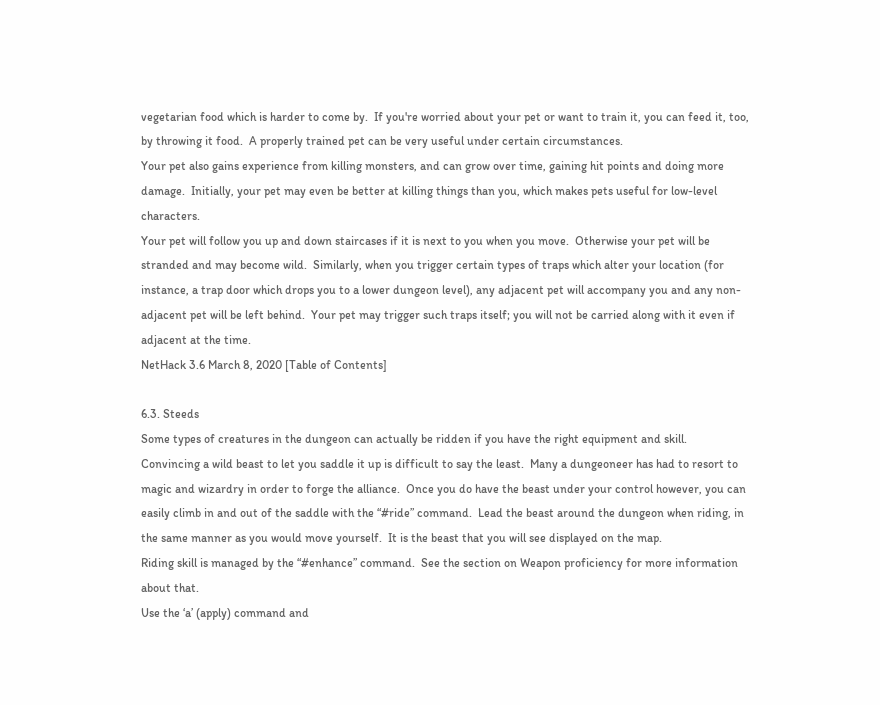vegetarian food which is harder to come by.  If you're worried about your pet or want to train it, you can feed it, too, by throwing it food.  A properly trained pet can be very useful under certain circumstances.
Your pet also gains experience from killing monsters, and can grow over time, gaining hit points and doing more damage.  Initially, your pet may even be better at killing things than you, which makes pets useful for low-level characters.
Your pet will follow you up and down staircases if it is next to you when you move.  Otherwise your pet will be stranded and may become wild.  Similarly, when you trigger certain types of traps which alter your location (for instance, a trap door which drops you to a lower dungeon level), any adjacent pet will accompany you and any non-adjacent pet will be left behind.  Your pet may trigger such traps itself; you will not be carried along with it even if adjacent at the time.
NetHack 3.6 March 8, 2020 [Table of Contents]

6.3. Steeds
Some types of creatures in the dungeon can actually be ridden if you have the right equipment and skill.  Convincing a wild beast to let you saddle it up is difficult to say the least.  Many a dungeoneer has had to resort to magic and wizardry in order to forge the alliance.  Once you do have the beast under your control however, you can easily climb in and out of the saddle with the “#ride” command.  Lead the beast around the dungeon when riding, in the same manner as you would move yourself.  It is the beast that you will see displayed on the map.
Riding skill is managed by the “#enhance” command.  See the section on Weapon proficiency for more information about that.
Use the ‘a’ (apply) command and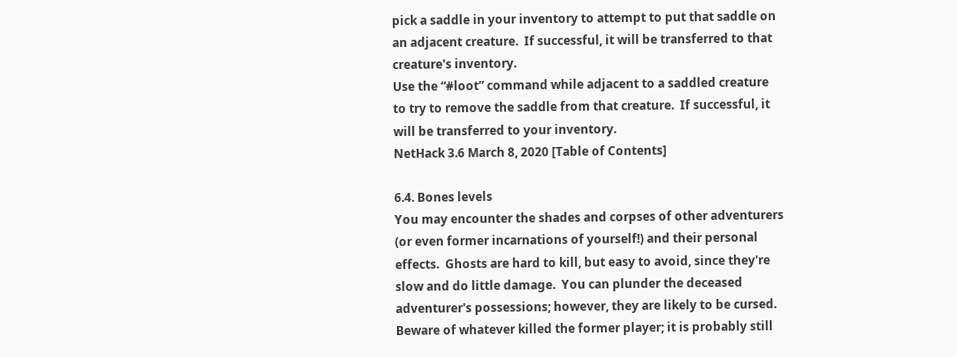pick a saddle in your inventory to attempt to put that saddle on an adjacent creature.  If successful, it will be transferred to that creature's inventory.
Use the “#loot” command while adjacent to a saddled creature to try to remove the saddle from that creature.  If successful, it will be transferred to your inventory.
NetHack 3.6 March 8, 2020 [Table of Contents]

6.4. Bones levels
You may encounter the shades and corpses of other adventurers (or even former incarnations of yourself!) and their personal effects.  Ghosts are hard to kill, but easy to avoid, since they're slow and do little damage.  You can plunder the deceased adventurer's possessions; however, they are likely to be cursed.  Beware of whatever killed the former player; it is probably still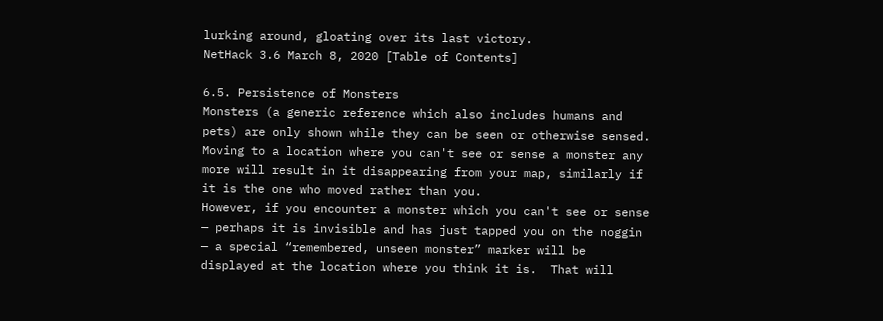lurking around, gloating over its last victory.
NetHack 3.6 March 8, 2020 [Table of Contents]

6.5. Persistence of Monsters
Monsters (a generic reference which also includes humans and pets) are only shown while they can be seen or otherwise sensed.  Moving to a location where you can't see or sense a monster any more will result in it disappearing from your map, similarly if it is the one who moved rather than you.
However, if you encounter a monster which you can't see or sense — perhaps it is invisible and has just tapped you on the noggin — a special “remembered, unseen monster” marker will be displayed at the location where you think it is.  That will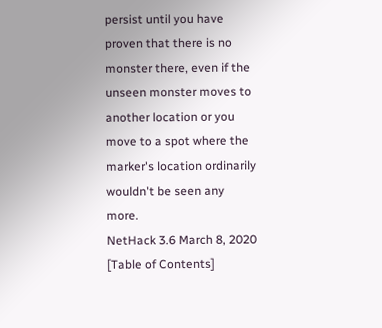persist until you have proven that there is no monster there, even if the unseen monster moves to another location or you move to a spot where the marker's location ordinarily wouldn't be seen any more.
NetHack 3.6 March 8, 2020 [Table of Contents]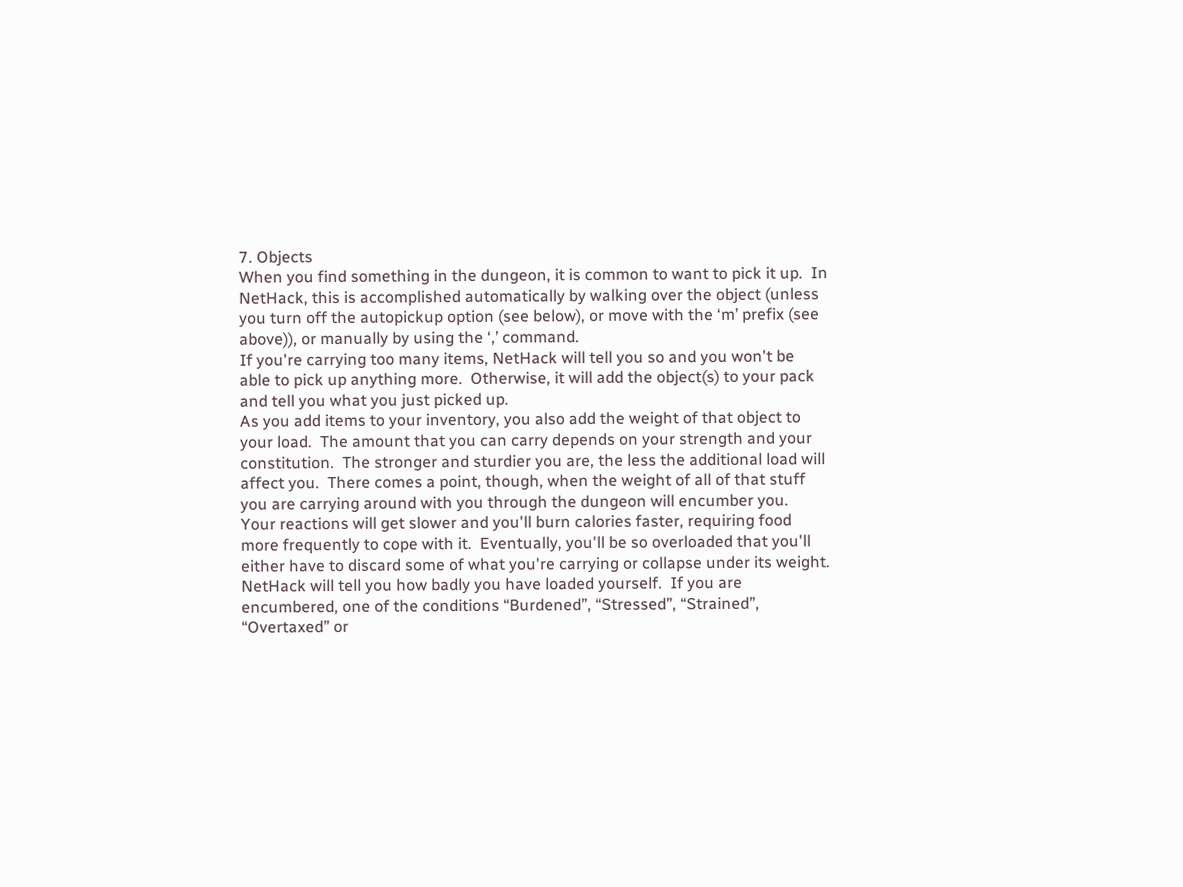7. Objects
When you find something in the dungeon, it is common to want to pick it up.  In NetHack, this is accomplished automatically by walking over the object (unless you turn off the autopickup option (see below), or move with the ‘m’ prefix (see above)), or manually by using the ‘,’ command.
If you're carrying too many items, NetHack will tell you so and you won't be able to pick up anything more.  Otherwise, it will add the object(s) to your pack and tell you what you just picked up.
As you add items to your inventory, you also add the weight of that object to your load.  The amount that you can carry depends on your strength and your constitution.  The stronger and sturdier you are, the less the additional load will affect you.  There comes a point, though, when the weight of all of that stuff you are carrying around with you through the dungeon will encumber you.  Your reactions will get slower and you'll burn calories faster, requiring food more frequently to cope with it.  Eventually, you'll be so overloaded that you'll either have to discard some of what you're carrying or collapse under its weight.
NetHack will tell you how badly you have loaded yourself.  If you are encumbered, one of the conditions “Burdened”, “Stressed”, “Strained”, “Overtaxed” or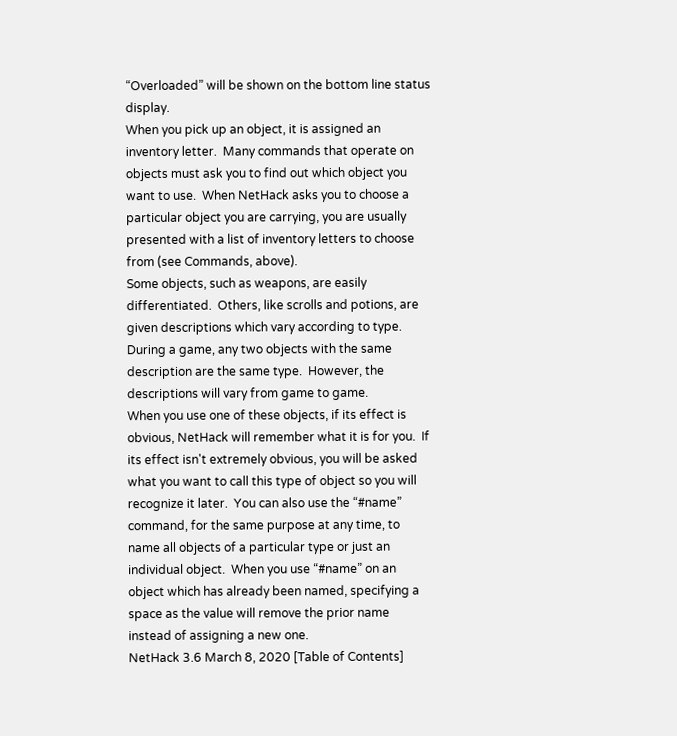“Overloaded” will be shown on the bottom line status display.
When you pick up an object, it is assigned an inventory letter.  Many commands that operate on objects must ask you to find out which object you want to use.  When NetHack asks you to choose a particular object you are carrying, you are usually presented with a list of inventory letters to choose from (see Commands, above).
Some objects, such as weapons, are easily differentiated.  Others, like scrolls and potions, are given descriptions which vary according to type.  During a game, any two objects with the same description are the same type.  However, the descriptions will vary from game to game.
When you use one of these objects, if its effect is obvious, NetHack will remember what it is for you.  If its effect isn't extremely obvious, you will be asked what you want to call this type of object so you will recognize it later.  You can also use the “#name” command, for the same purpose at any time, to name all objects of a particular type or just an individual object.  When you use “#name” on an object which has already been named, specifying a space as the value will remove the prior name instead of assigning a new one.
NetHack 3.6 March 8, 2020 [Table of Contents]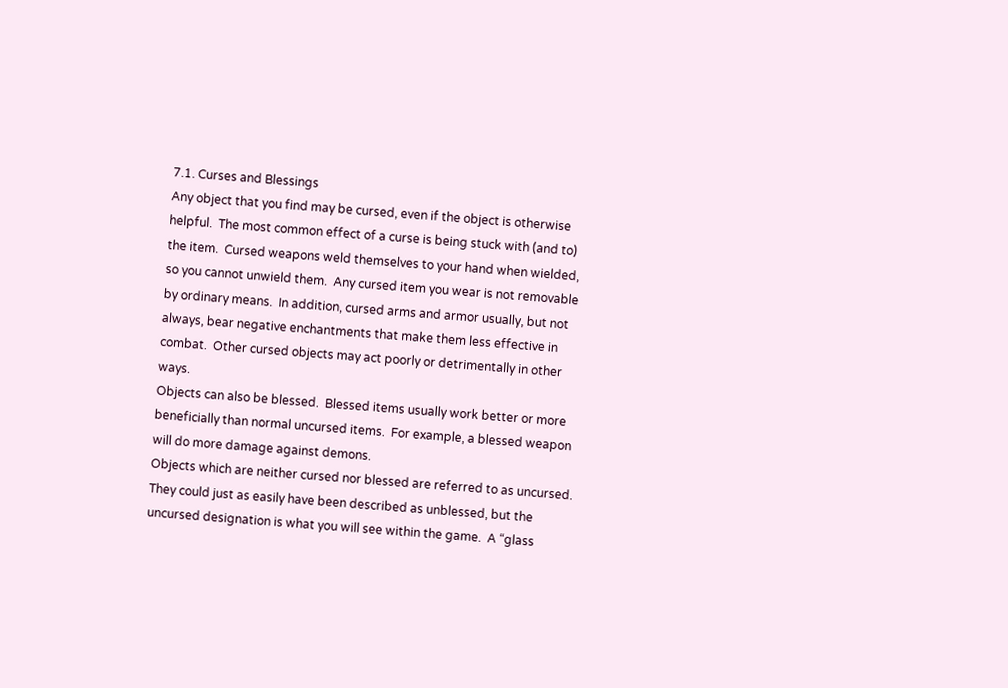7.1. Curses and Blessings
Any object that you find may be cursed, even if the object is otherwise helpful.  The most common effect of a curse is being stuck with (and to) the item.  Cursed weapons weld themselves to your hand when wielded, so you cannot unwield them.  Any cursed item you wear is not removable by ordinary means.  In addition, cursed arms and armor usually, but not always, bear negative enchantments that make them less effective in combat.  Other cursed objects may act poorly or detrimentally in other ways.
Objects can also be blessed.  Blessed items usually work better or more beneficially than normal uncursed items.  For example, a blessed weapon will do more damage against demons.
Objects which are neither cursed nor blessed are referred to as uncursed.  They could just as easily have been described as unblessed, but the uncursed designation is what you will see within the game.  A “glass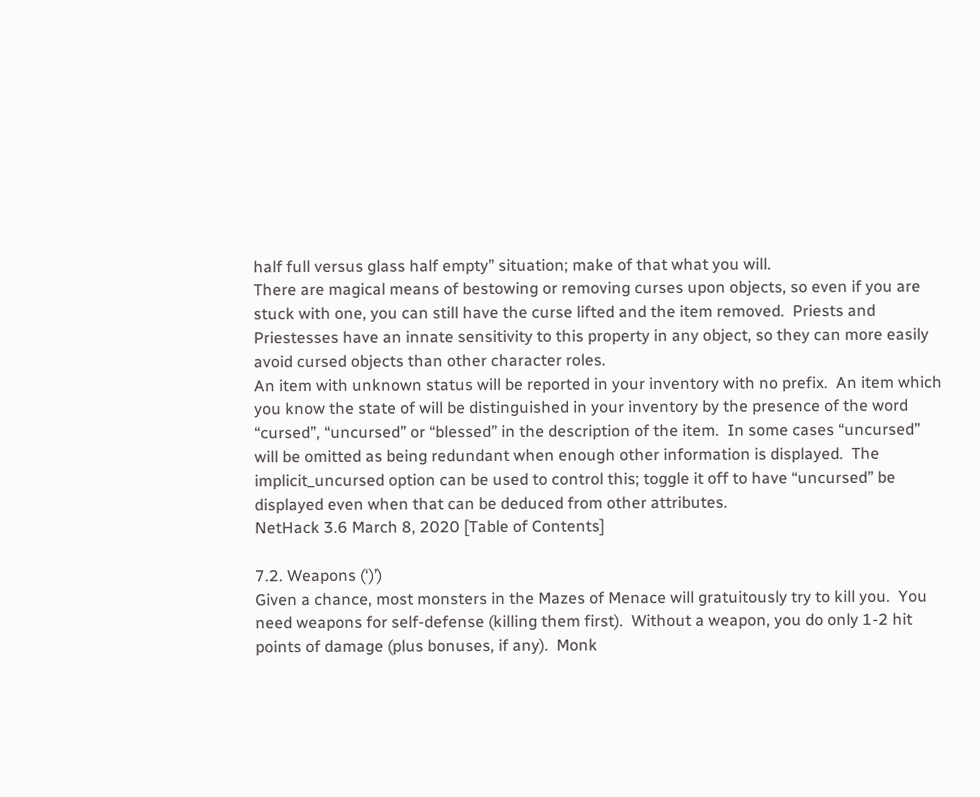half full versus glass half empty” situation; make of that what you will.
There are magical means of bestowing or removing curses upon objects, so even if you are stuck with one, you can still have the curse lifted and the item removed.  Priests and Priestesses have an innate sensitivity to this property in any object, so they can more easily avoid cursed objects than other character roles.
An item with unknown status will be reported in your inventory with no prefix.  An item which you know the state of will be distinguished in your inventory by the presence of the word “cursed”, “uncursed” or “blessed” in the description of the item.  In some cases “uncursed” will be omitted as being redundant when enough other information is displayed.  The implicit_uncursed option can be used to control this; toggle it off to have “uncursed” be displayed even when that can be deduced from other attributes.
NetHack 3.6 March 8, 2020 [Table of Contents]

7.2. Weapons (‘)’)
Given a chance, most monsters in the Mazes of Menace will gratuitously try to kill you.  You need weapons for self-defense (killing them first).  Without a weapon, you do only 1-2 hit points of damage (plus bonuses, if any).  Monk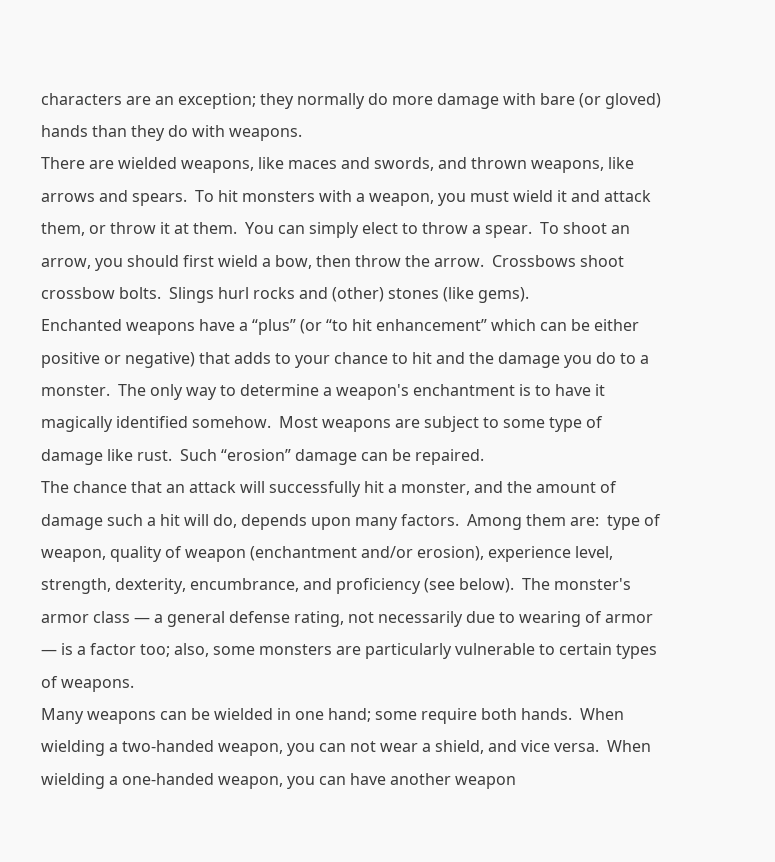characters are an exception; they normally do more damage with bare (or gloved) hands than they do with weapons.
There are wielded weapons, like maces and swords, and thrown weapons, like arrows and spears.  To hit monsters with a weapon, you must wield it and attack them, or throw it at them.  You can simply elect to throw a spear.  To shoot an arrow, you should first wield a bow, then throw the arrow.  Crossbows shoot crossbow bolts.  Slings hurl rocks and (other) stones (like gems).
Enchanted weapons have a “plus” (or “to hit enhancement” which can be either positive or negative) that adds to your chance to hit and the damage you do to a monster.  The only way to determine a weapon's enchantment is to have it magically identified somehow.  Most weapons are subject to some type of damage like rust.  Such “erosion” damage can be repaired.
The chance that an attack will successfully hit a monster, and the amount of damage such a hit will do, depends upon many factors.  Among them are:  type of weapon, quality of weapon (enchantment and/or erosion), experience level, strength, dexterity, encumbrance, and proficiency (see below).  The monster's armor class — a general defense rating, not necessarily due to wearing of armor — is a factor too; also, some monsters are particularly vulnerable to certain types of weapons.
Many weapons can be wielded in one hand; some require both hands.  When wielding a two-handed weapon, you can not wear a shield, and vice versa.  When wielding a one-handed weapon, you can have another weapon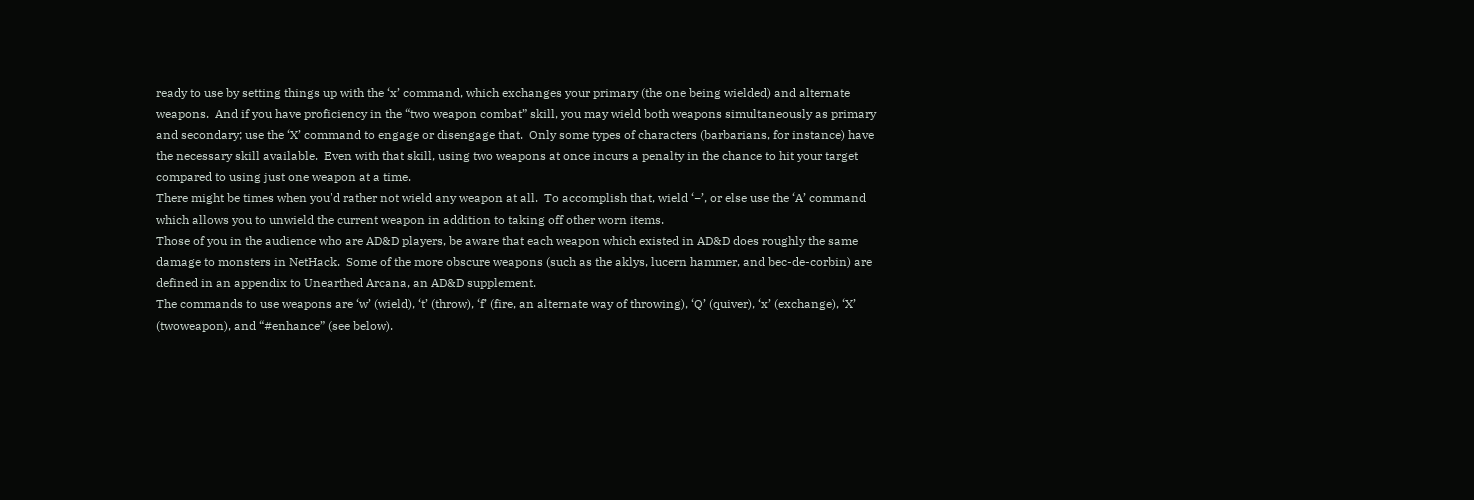ready to use by setting things up with the ‘x’ command, which exchanges your primary (the one being wielded) and alternate weapons.  And if you have proficiency in the “two weapon combat” skill, you may wield both weapons simultaneously as primary and secondary; use the ‘X’ command to engage or disengage that.  Only some types of characters (barbarians, for instance) have the necessary skill available.  Even with that skill, using two weapons at once incurs a penalty in the chance to hit your target compared to using just one weapon at a time.
There might be times when you'd rather not wield any weapon at all.  To accomplish that, wield ‘−’, or else use the ‘A’ command which allows you to unwield the current weapon in addition to taking off other worn items.
Those of you in the audience who are AD&D players, be aware that each weapon which existed in AD&D does roughly the same damage to monsters in NetHack.  Some of the more obscure weapons (such as the aklys, lucern hammer, and bec-de-corbin) are defined in an appendix to Unearthed Arcana, an AD&D supplement.
The commands to use weapons are ‘w’ (wield), ‘t’ (throw), ‘f’ (fire, an alternate way of throwing), ‘Q’ (quiver), ‘x’ (exchange), ‘X’ (twoweapon), and “#enhance” (see below).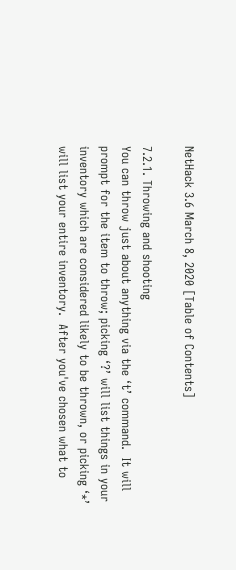NetHack 3.6 March 8, 2020 [Table of Contents]

7.2.1. Throwing and shooting
You can throw just about anything via the ‘t’ command.  It will prompt for the item to throw; picking ‘?’ will list things in your inventory which are considered likely to be thrown, or picking ‘*’ will list your entire inventory.  After you've chosen what to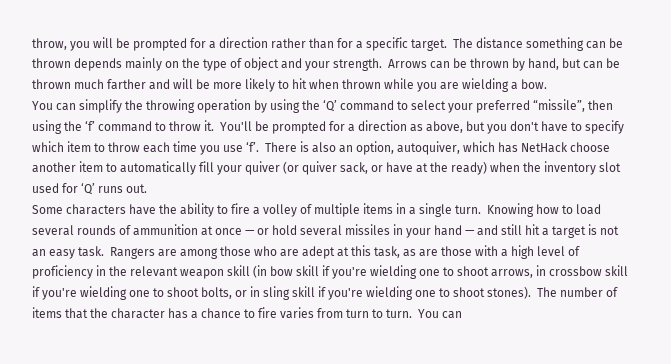throw, you will be prompted for a direction rather than for a specific target.  The distance something can be thrown depends mainly on the type of object and your strength.  Arrows can be thrown by hand, but can be thrown much farther and will be more likely to hit when thrown while you are wielding a bow.
You can simplify the throwing operation by using the ‘Q’ command to select your preferred “missile”, then using the ‘f’ command to throw it.  You'll be prompted for a direction as above, but you don't have to specify which item to throw each time you use ‘f’.  There is also an option, autoquiver, which has NetHack choose another item to automatically fill your quiver (or quiver sack, or have at the ready) when the inventory slot used for ‘Q’ runs out.
Some characters have the ability to fire a volley of multiple items in a single turn.  Knowing how to load several rounds of ammunition at once — or hold several missiles in your hand — and still hit a target is not an easy task.  Rangers are among those who are adept at this task, as are those with a high level of proficiency in the relevant weapon skill (in bow skill if you're wielding one to shoot arrows, in crossbow skill if you're wielding one to shoot bolts, or in sling skill if you're wielding one to shoot stones).  The number of items that the character has a chance to fire varies from turn to turn.  You can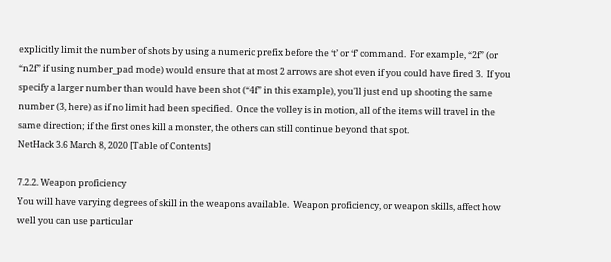explicitly limit the number of shots by using a numeric prefix before the ‘t’ or ‘f’ command.  For example, “2f” (or “n2f” if using number_pad mode) would ensure that at most 2 arrows are shot even if you could have fired 3.  If you specify a larger number than would have been shot (“4f” in this example), you'll just end up shooting the same number (3, here) as if no limit had been specified.  Once the volley is in motion, all of the items will travel in the same direction; if the first ones kill a monster, the others can still continue beyond that spot.
NetHack 3.6 March 8, 2020 [Table of Contents]

7.2.2. Weapon proficiency
You will have varying degrees of skill in the weapons available.  Weapon proficiency, or weapon skills, affect how well you can use particular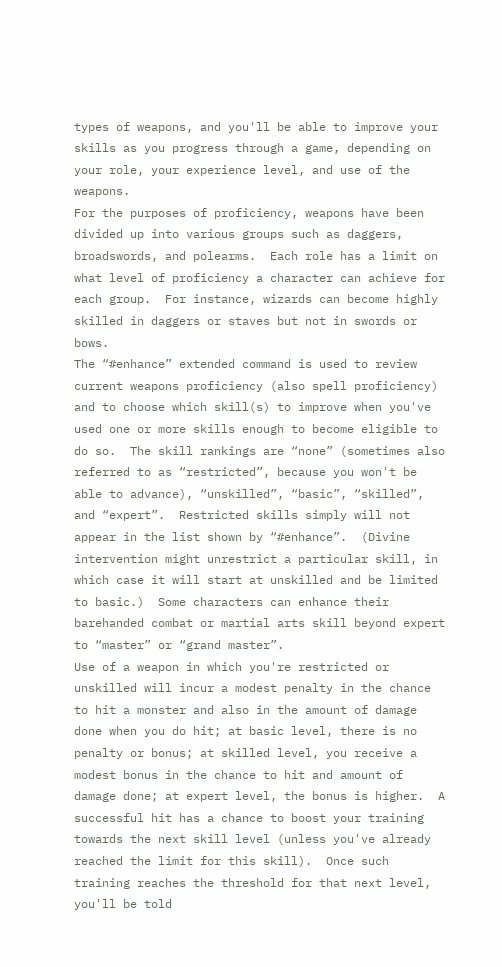types of weapons, and you'll be able to improve your skills as you progress through a game, depending on your role, your experience level, and use of the weapons.
For the purposes of proficiency, weapons have been divided up into various groups such as daggers, broadswords, and polearms.  Each role has a limit on what level of proficiency a character can achieve for each group.  For instance, wizards can become highly skilled in daggers or staves but not in swords or bows.
The “#enhance” extended command is used to review current weapons proficiency (also spell proficiency) and to choose which skill(s) to improve when you've used one or more skills enough to become eligible to do so.  The skill rankings are “none” (sometimes also referred to as “restricted”, because you won't be able to advance), “unskilled”, “basic”, “skilled”, and “expert”.  Restricted skills simply will not appear in the list shown by “#enhance”.  (Divine intervention might unrestrict a particular skill, in which case it will start at unskilled and be limited to basic.)  Some characters can enhance their barehanded combat or martial arts skill beyond expert to “master” or “grand master”.
Use of a weapon in which you're restricted or unskilled will incur a modest penalty in the chance to hit a monster and also in the amount of damage done when you do hit; at basic level, there is no penalty or bonus; at skilled level, you receive a modest bonus in the chance to hit and amount of damage done; at expert level, the bonus is higher.  A successful hit has a chance to boost your training towards the next skill level (unless you've already reached the limit for this skill).  Once such training reaches the threshold for that next level, you'll be told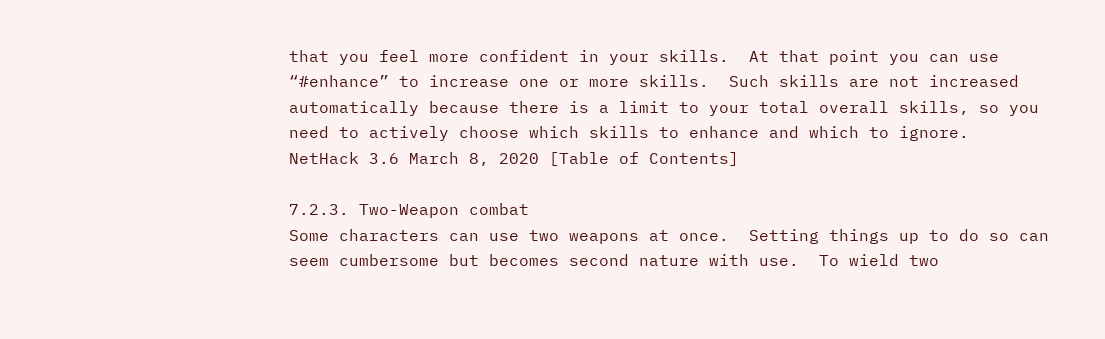that you feel more confident in your skills.  At that point you can use “#enhance” to increase one or more skills.  Such skills are not increased automatically because there is a limit to your total overall skills, so you need to actively choose which skills to enhance and which to ignore.
NetHack 3.6 March 8, 2020 [Table of Contents]

7.2.3. Two-Weapon combat
Some characters can use two weapons at once.  Setting things up to do so can seem cumbersome but becomes second nature with use.  To wield two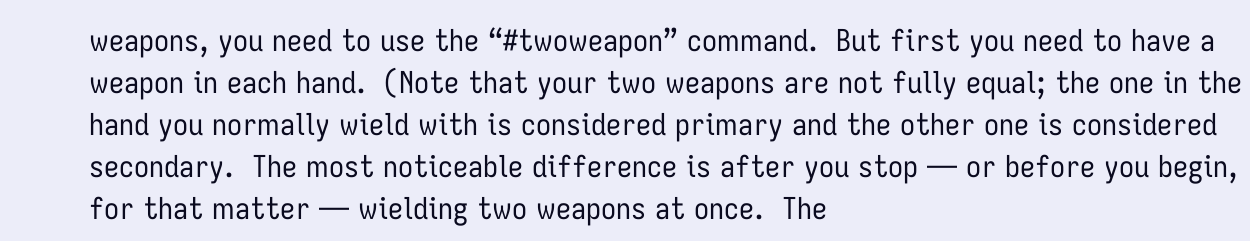weapons, you need to use the “#twoweapon” command.  But first you need to have a weapon in each hand.  (Note that your two weapons are not fully equal; the one in the hand you normally wield with is considered primary and the other one is considered secondary.  The most noticeable difference is after you stop — or before you begin, for that matter — wielding two weapons at once.  The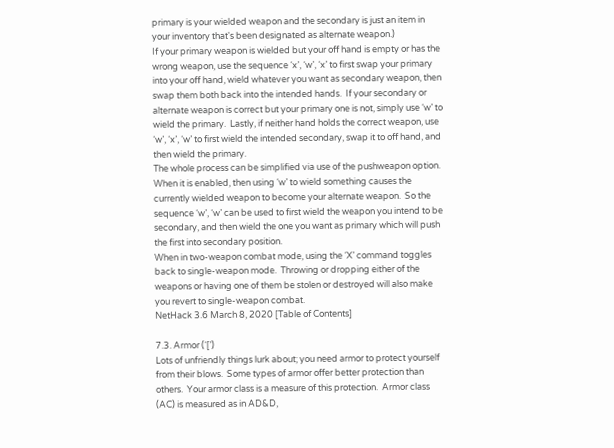primary is your wielded weapon and the secondary is just an item in your inventory that's been designated as alternate weapon.)
If your primary weapon is wielded but your off hand is empty or has the wrong weapon, use the sequence ‘x’, ‘w’, ‘x’ to first swap your primary into your off hand, wield whatever you want as secondary weapon, then swap them both back into the intended hands.  If your secondary or alternate weapon is correct but your primary one is not, simply use ‘w’ to wield the primary.  Lastly, if neither hand holds the correct weapon, use ‘w’, ‘x’, ‘w’ to first wield the intended secondary, swap it to off hand, and then wield the primary.
The whole process can be simplified via use of the pushweapon option.  When it is enabled, then using ‘w’ to wield something causes the currently wielded weapon to become your alternate weapon.  So the sequence ‘w’, ‘w’ can be used to first wield the weapon you intend to be secondary, and then wield the one you want as primary which will push the first into secondary position.
When in two-weapon combat mode, using the ‘X’ command toggles back to single-weapon mode.  Throwing or dropping either of the weapons or having one of them be stolen or destroyed will also make you revert to single-weapon combat.
NetHack 3.6 March 8, 2020 [Table of Contents]

7.3. Armor (‘[’)
Lots of unfriendly things lurk about; you need armor to protect yourself from their blows.  Some types of armor offer better protection than others.  Your armor class is a measure of this protection.  Armor class (AC) is measured as in AD&D,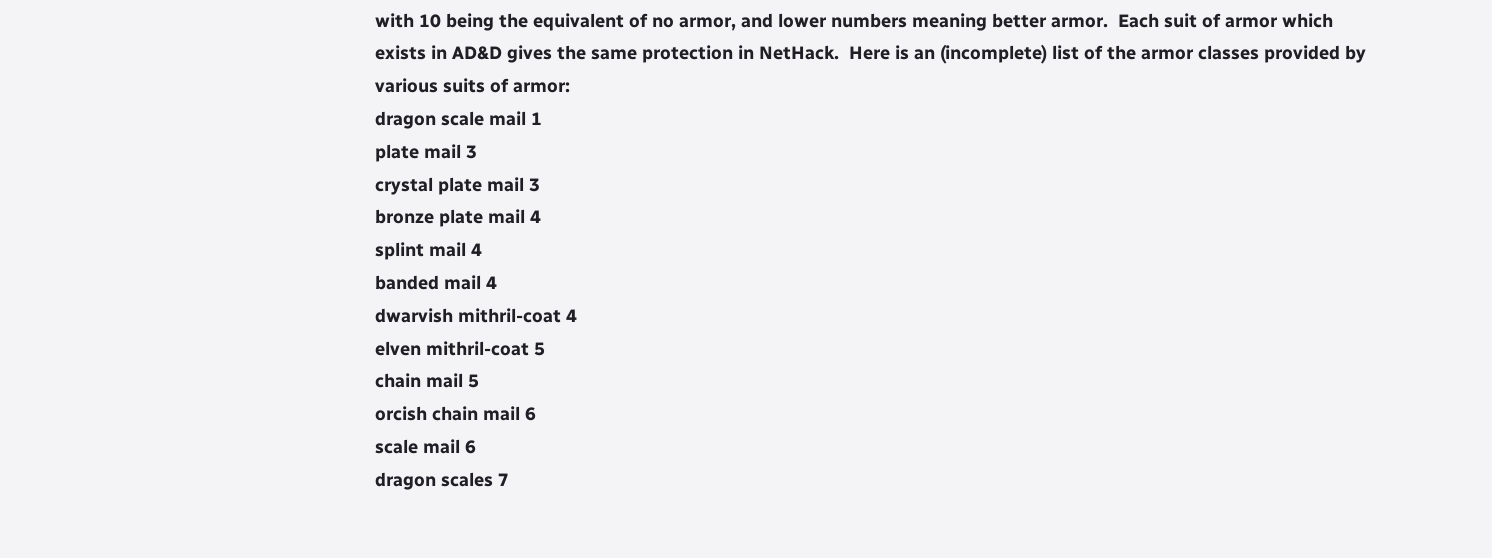with 10 being the equivalent of no armor, and lower numbers meaning better armor.  Each suit of armor which exists in AD&D gives the same protection in NetHack.  Here is an (incomplete) list of the armor classes provided by various suits of armor:
dragon scale mail 1
plate mail 3
crystal plate mail 3
bronze plate mail 4
splint mail 4
banded mail 4
dwarvish mithril-coat 4
elven mithril-coat 5
chain mail 5
orcish chain mail 6
scale mail 6
dragon scales 7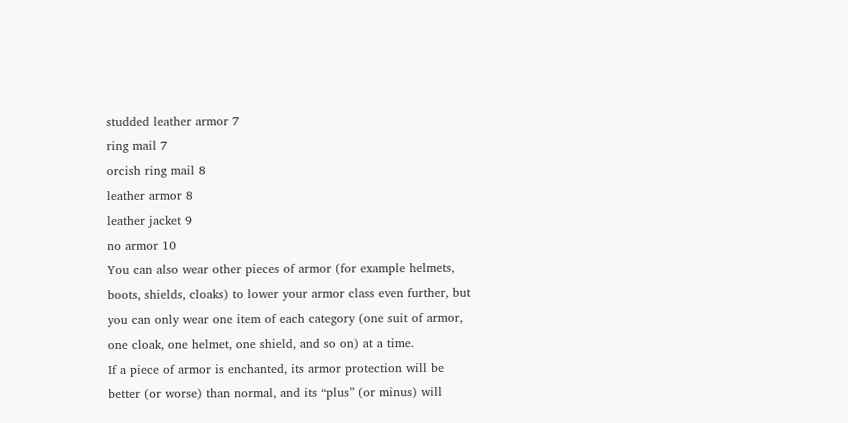studded leather armor 7
ring mail 7
orcish ring mail 8
leather armor 8
leather jacket 9
no armor 10
You can also wear other pieces of armor (for example helmets, boots, shields, cloaks) to lower your armor class even further, but you can only wear one item of each category (one suit of armor, one cloak, one helmet, one shield, and so on) at a time.
If a piece of armor is enchanted, its armor protection will be better (or worse) than normal, and its “plus” (or minus) will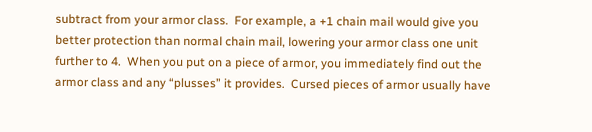subtract from your armor class.  For example, a +1 chain mail would give you better protection than normal chain mail, lowering your armor class one unit further to 4.  When you put on a piece of armor, you immediately find out the armor class and any “plusses” it provides.  Cursed pieces of armor usually have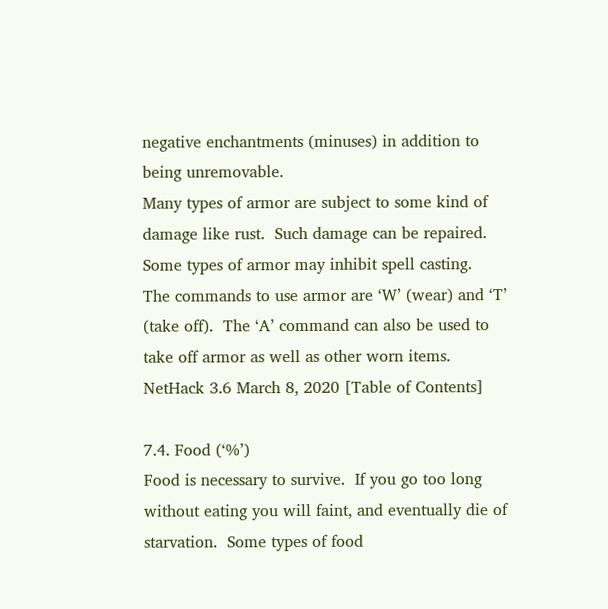negative enchantments (minuses) in addition to being unremovable.
Many types of armor are subject to some kind of damage like rust.  Such damage can be repaired.  Some types of armor may inhibit spell casting.
The commands to use armor are ‘W’ (wear) and ‘T’ (take off).  The ‘A’ command can also be used to take off armor as well as other worn items.
NetHack 3.6 March 8, 2020 [Table of Contents]

7.4. Food (‘%’)
Food is necessary to survive.  If you go too long without eating you will faint, and eventually die of starvation.  Some types of food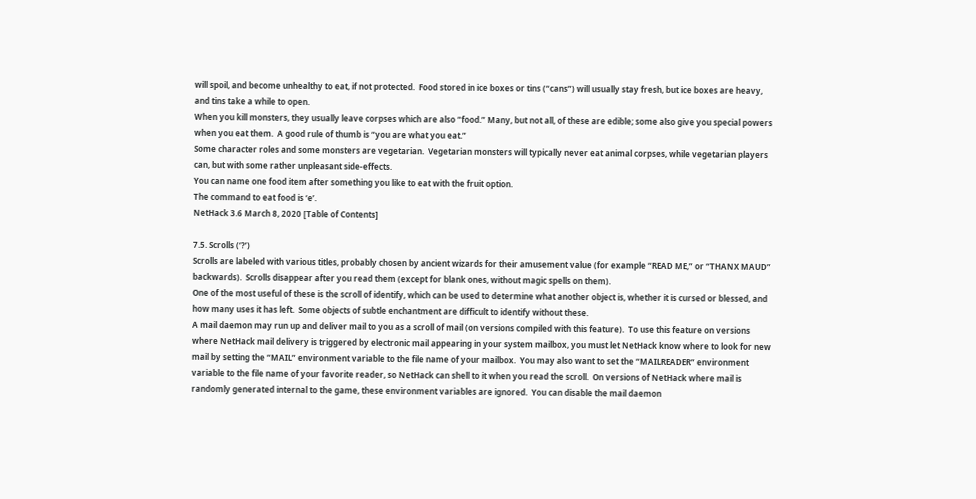will spoil, and become unhealthy to eat, if not protected.  Food stored in ice boxes or tins (“cans”) will usually stay fresh, but ice boxes are heavy, and tins take a while to open.
When you kill monsters, they usually leave corpses which are also “food.” Many, but not all, of these are edible; some also give you special powers when you eat them.  A good rule of thumb is “you are what you eat.”
Some character roles and some monsters are vegetarian.  Vegetarian monsters will typically never eat animal corpses, while vegetarian players can, but with some rather unpleasant side-effects.
You can name one food item after something you like to eat with the fruit option.
The command to eat food is ‘e’.
NetHack 3.6 March 8, 2020 [Table of Contents]

7.5. Scrolls (‘?’)
Scrolls are labeled with various titles, probably chosen by ancient wizards for their amusement value (for example “READ ME,” or “THANX MAUD” backwards).  Scrolls disappear after you read them (except for blank ones, without magic spells on them).
One of the most useful of these is the scroll of identify, which can be used to determine what another object is, whether it is cursed or blessed, and how many uses it has left.  Some objects of subtle enchantment are difficult to identify without these.
A mail daemon may run up and deliver mail to you as a scroll of mail (on versions compiled with this feature).  To use this feature on versions where NetHack mail delivery is triggered by electronic mail appearing in your system mailbox, you must let NetHack know where to look for new mail by setting the “MAIL” environment variable to the file name of your mailbox.  You may also want to set the “MAILREADER” environment variable to the file name of your favorite reader, so NetHack can shell to it when you read the scroll.  On versions of NetHack where mail is randomly generated internal to the game, these environment variables are ignored.  You can disable the mail daemon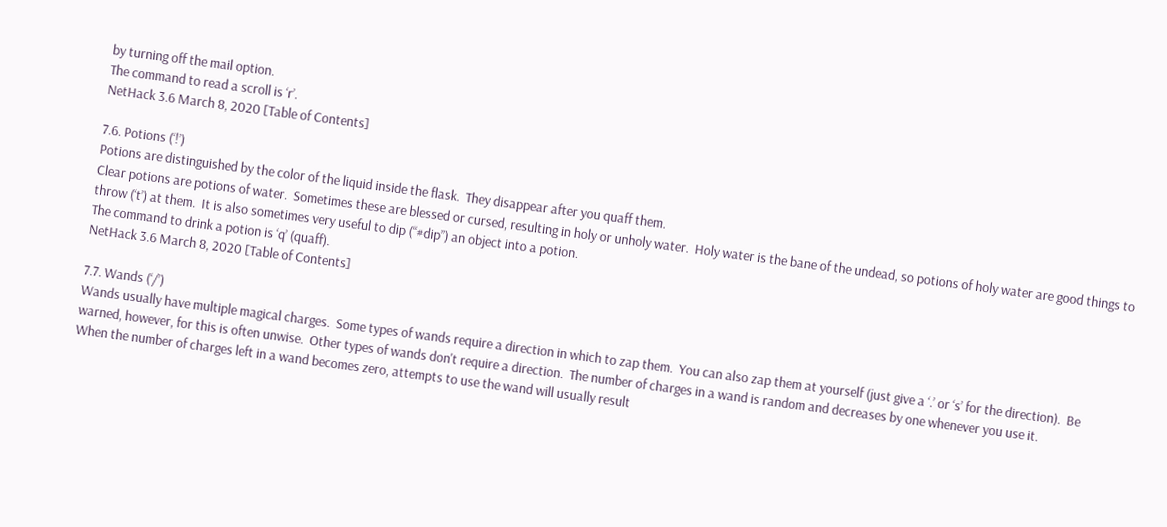by turning off the mail option.
The command to read a scroll is ‘r’.
NetHack 3.6 March 8, 2020 [Table of Contents]

7.6. Potions (‘!’)
Potions are distinguished by the color of the liquid inside the flask.  They disappear after you quaff them.
Clear potions are potions of water.  Sometimes these are blessed or cursed, resulting in holy or unholy water.  Holy water is the bane of the undead, so potions of holy water are good things to throw (‘t’) at them.  It is also sometimes very useful to dip (“#dip”) an object into a potion.
The command to drink a potion is ‘q’ (quaff).
NetHack 3.6 March 8, 2020 [Table of Contents]

7.7. Wands (‘/’)
Wands usually have multiple magical charges.  Some types of wands require a direction in which to zap them.  You can also zap them at yourself (just give a ‘.’ or ‘s’ for the direction).  Be warned, however, for this is often unwise.  Other types of wands don't require a direction.  The number of charges in a wand is random and decreases by one whenever you use it.
When the number of charges left in a wand becomes zero, attempts to use the wand will usually result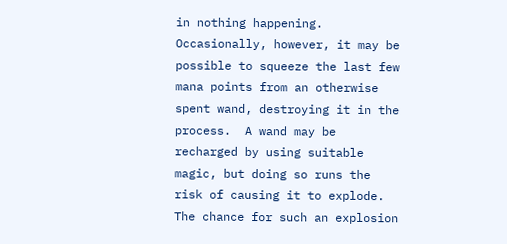in nothing happening.  Occasionally, however, it may be possible to squeeze the last few mana points from an otherwise spent wand, destroying it in the process.  A wand may be recharged by using suitable magic, but doing so runs the risk of causing it to explode.  The chance for such an explosion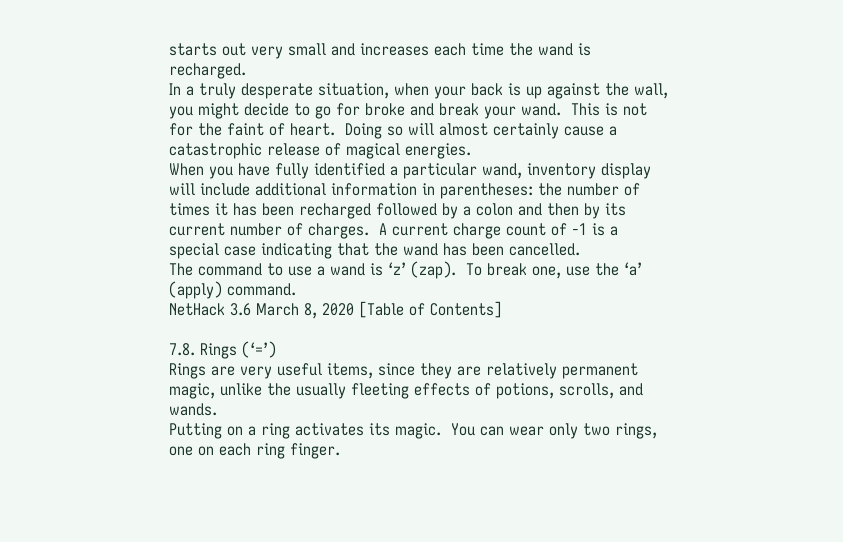starts out very small and increases each time the wand is recharged.
In a truly desperate situation, when your back is up against the wall, you might decide to go for broke and break your wand.  This is not for the faint of heart.  Doing so will almost certainly cause a catastrophic release of magical energies.
When you have fully identified a particular wand, inventory display will include additional information in parentheses: the number of times it has been recharged followed by a colon and then by its current number of charges.  A current charge count of -1 is a special case indicating that the wand has been cancelled.
The command to use a wand is ‘z’ (zap).  To break one, use the ‘a’ (apply) command.
NetHack 3.6 March 8, 2020 [Table of Contents]

7.8. Rings (‘=’)
Rings are very useful items, since they are relatively permanent magic, unlike the usually fleeting effects of potions, scrolls, and wands.
Putting on a ring activates its magic.  You can wear only two rings, one on each ring finger.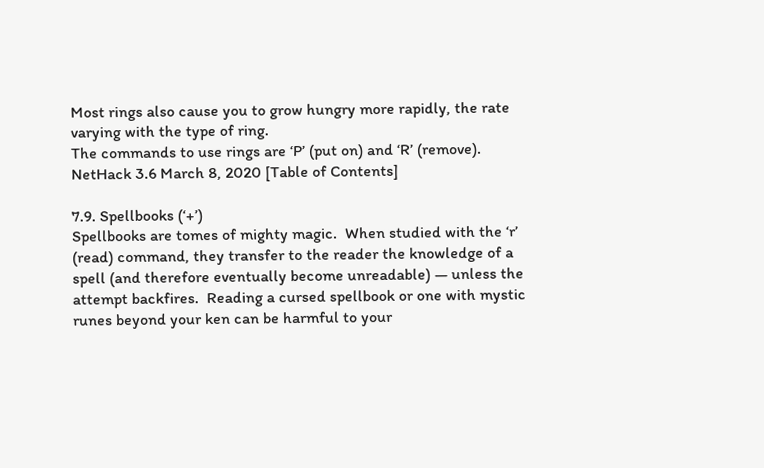Most rings also cause you to grow hungry more rapidly, the rate varying with the type of ring.
The commands to use rings are ‘P’ (put on) and ‘R’ (remove).
NetHack 3.6 March 8, 2020 [Table of Contents]

7.9. Spellbooks (‘+’)
Spellbooks are tomes of mighty magic.  When studied with the ‘r’ (read) command, they transfer to the reader the knowledge of a spell (and therefore eventually become unreadable) — unless the attempt backfires.  Reading a cursed spellbook or one with mystic runes beyond your ken can be harmful to your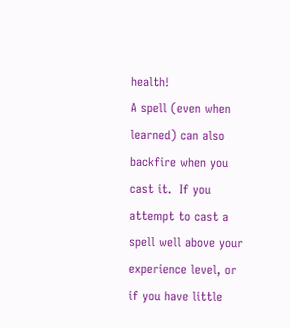health!
A spell (even when learned) can also backfire when you cast it.  If you attempt to cast a spell well above your experience level, or if you have little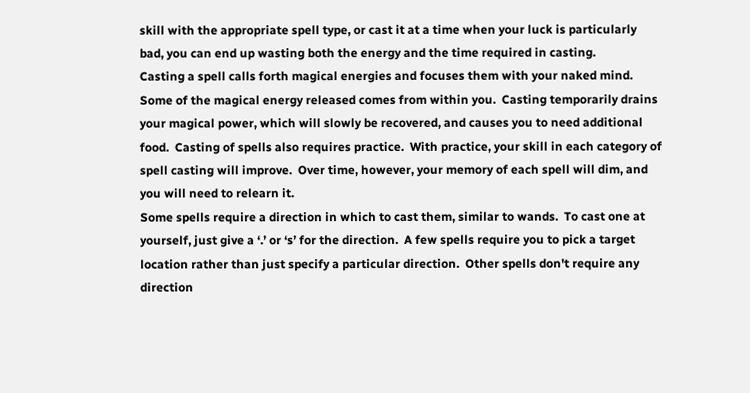skill with the appropriate spell type, or cast it at a time when your luck is particularly bad, you can end up wasting both the energy and the time required in casting.
Casting a spell calls forth magical energies and focuses them with your naked mind.  Some of the magical energy released comes from within you.  Casting temporarily drains your magical power, which will slowly be recovered, and causes you to need additional food.  Casting of spells also requires practice.  With practice, your skill in each category of spell casting will improve.  Over time, however, your memory of each spell will dim, and you will need to relearn it.
Some spells require a direction in which to cast them, similar to wands.  To cast one at yourself, just give a ‘.’ or ‘s’ for the direction.  A few spells require you to pick a target location rather than just specify a particular direction.  Other spells don't require any direction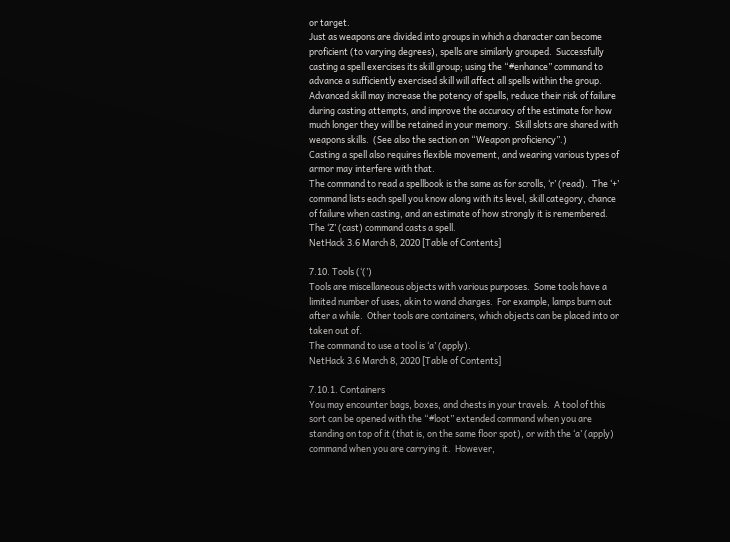or target.
Just as weapons are divided into groups in which a character can become proficient (to varying degrees), spells are similarly grouped.  Successfully casting a spell exercises its skill group; using the “#enhance” command to advance a sufficiently exercised skill will affect all spells within the group.  Advanced skill may increase the potency of spells, reduce their risk of failure during casting attempts, and improve the accuracy of the estimate for how much longer they will be retained in your memory.  Skill slots are shared with weapons skills.  (See also the section on “Weapon proficiency”.)
Casting a spell also requires flexible movement, and wearing various types of armor may interfere with that.
The command to read a spellbook is the same as for scrolls, ‘r’ (read).  The ‘+’ command lists each spell you know along with its level, skill category, chance of failure when casting, and an estimate of how strongly it is remembered.  The ‘Z’ (cast) command casts a spell.
NetHack 3.6 March 8, 2020 [Table of Contents]

7.10. Tools (‘(’)
Tools are miscellaneous objects with various purposes.  Some tools have a limited number of uses, akin to wand charges.  For example, lamps burn out after a while.  Other tools are containers, which objects can be placed into or taken out of.
The command to use a tool is ‘a’ (apply).
NetHack 3.6 March 8, 2020 [Table of Contents]

7.10.1. Containers
You may encounter bags, boxes, and chests in your travels.  A tool of this sort can be opened with the “#loot” extended command when you are standing on top of it (that is, on the same floor spot), or with the ‘a’ (apply) command when you are carrying it.  However,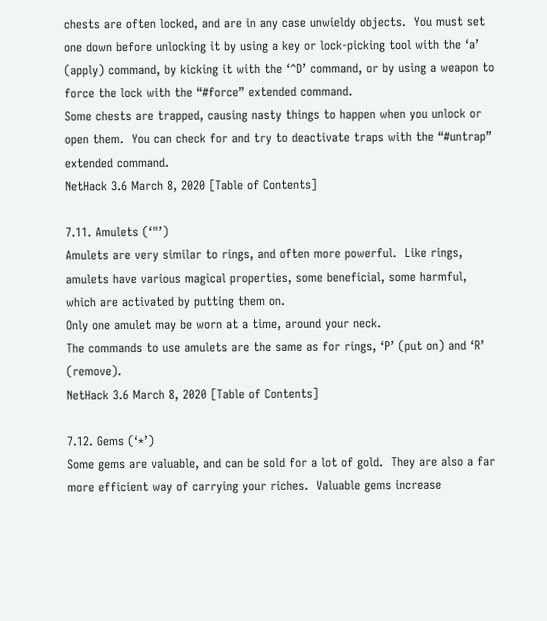chests are often locked, and are in any case unwieldy objects.  You must set one down before unlocking it by using a key or lock-picking tool with the ‘a’ (apply) command, by kicking it with the ‘^D’ command, or by using a weapon to force the lock with the “#force” extended command.
Some chests are trapped, causing nasty things to happen when you unlock or open them.  You can check for and try to deactivate traps with the “#untrap” extended command.
NetHack 3.6 March 8, 2020 [Table of Contents]

7.11. Amulets (‘"’)
Amulets are very similar to rings, and often more powerful.  Like rings, amulets have various magical properties, some beneficial, some harmful, which are activated by putting them on.
Only one amulet may be worn at a time, around your neck.
The commands to use amulets are the same as for rings, ‘P’ (put on) and ‘R’ (remove).
NetHack 3.6 March 8, 2020 [Table of Contents]

7.12. Gems (‘*’)
Some gems are valuable, and can be sold for a lot of gold.  They are also a far more efficient way of carrying your riches.  Valuable gems increase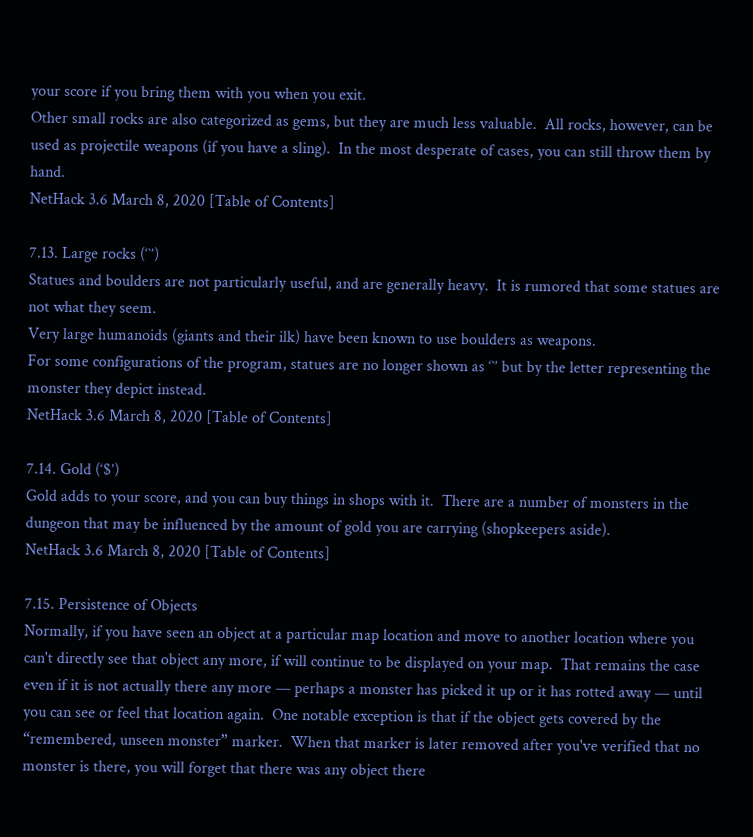your score if you bring them with you when you exit.
Other small rocks are also categorized as gems, but they are much less valuable.  All rocks, however, can be used as projectile weapons (if you have a sling).  In the most desperate of cases, you can still throw them by hand.
NetHack 3.6 March 8, 2020 [Table of Contents]

7.13. Large rocks (‘`’)
Statues and boulders are not particularly useful, and are generally heavy.  It is rumored that some statues are not what they seem.
Very large humanoids (giants and their ilk) have been known to use boulders as weapons.
For some configurations of the program, statues are no longer shown as ‘`’ but by the letter representing the monster they depict instead.
NetHack 3.6 March 8, 2020 [Table of Contents]

7.14. Gold (‘$’)
Gold adds to your score, and you can buy things in shops with it.  There are a number of monsters in the dungeon that may be influenced by the amount of gold you are carrying (shopkeepers aside).
NetHack 3.6 March 8, 2020 [Table of Contents]

7.15. Persistence of Objects
Normally, if you have seen an object at a particular map location and move to another location where you can't directly see that object any more, if will continue to be displayed on your map.  That remains the case even if it is not actually there any more — perhaps a monster has picked it up or it has rotted away — until you can see or feel that location again.  One notable exception is that if the object gets covered by the “remembered, unseen monster” marker.  When that marker is later removed after you've verified that no monster is there, you will forget that there was any object there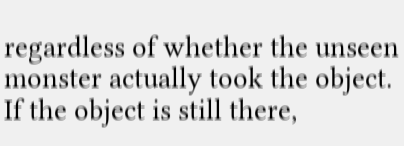regardless of whether the unseen monster actually took the object.  If the object is still there,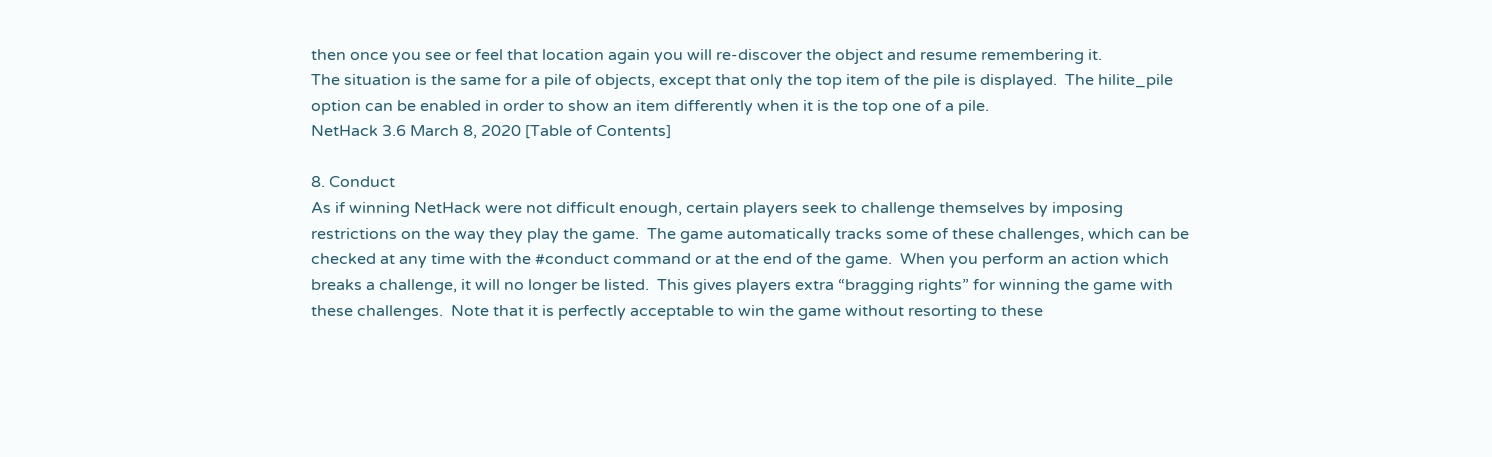then once you see or feel that location again you will re-discover the object and resume remembering it.
The situation is the same for a pile of objects, except that only the top item of the pile is displayed.  The hilite_pile option can be enabled in order to show an item differently when it is the top one of a pile.
NetHack 3.6 March 8, 2020 [Table of Contents]

8. Conduct
As if winning NetHack were not difficult enough, certain players seek to challenge themselves by imposing restrictions on the way they play the game.  The game automatically tracks some of these challenges, which can be checked at any time with the #conduct command or at the end of the game.  When you perform an action which breaks a challenge, it will no longer be listed.  This gives players extra “bragging rights” for winning the game with these challenges.  Note that it is perfectly acceptable to win the game without resorting to these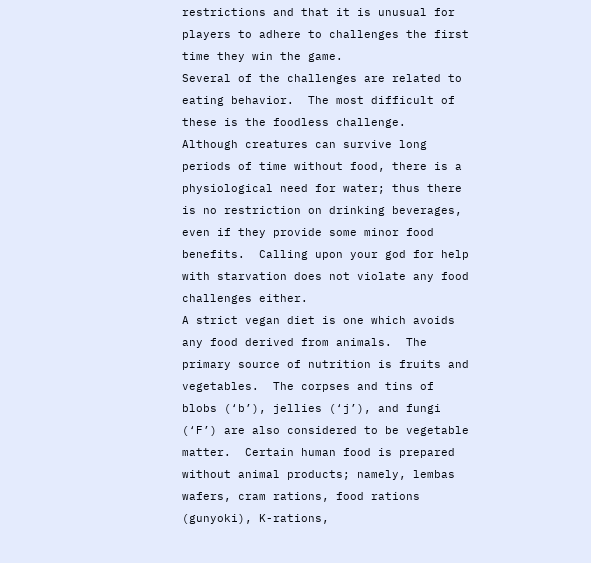restrictions and that it is unusual for players to adhere to challenges the first time they win the game.
Several of the challenges are related to eating behavior.  The most difficult of these is the foodless challenge.  Although creatures can survive long periods of time without food, there is a physiological need for water; thus there is no restriction on drinking beverages, even if they provide some minor food benefits.  Calling upon your god for help with starvation does not violate any food challenges either.
A strict vegan diet is one which avoids any food derived from animals.  The primary source of nutrition is fruits and vegetables.  The corpses and tins of blobs (‘b’), jellies (‘j’), and fungi (‘F’) are also considered to be vegetable matter.  Certain human food is prepared without animal products; namely, lembas wafers, cram rations, food rations (gunyoki), K-rations,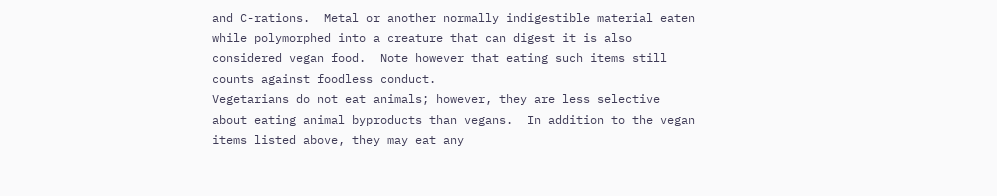and C-rations.  Metal or another normally indigestible material eaten while polymorphed into a creature that can digest it is also considered vegan food.  Note however that eating such items still counts against foodless conduct.
Vegetarians do not eat animals; however, they are less selective about eating animal byproducts than vegans.  In addition to the vegan items listed above, they may eat any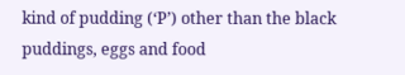kind of pudding (‘P’) other than the black puddings, eggs and food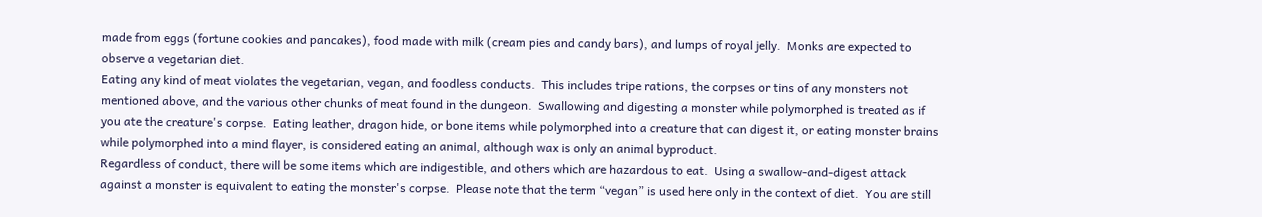made from eggs (fortune cookies and pancakes), food made with milk (cream pies and candy bars), and lumps of royal jelly.  Monks are expected to observe a vegetarian diet.
Eating any kind of meat violates the vegetarian, vegan, and foodless conducts.  This includes tripe rations, the corpses or tins of any monsters not mentioned above, and the various other chunks of meat found in the dungeon.  Swallowing and digesting a monster while polymorphed is treated as if you ate the creature's corpse.  Eating leather, dragon hide, or bone items while polymorphed into a creature that can digest it, or eating monster brains while polymorphed into a mind flayer, is considered eating an animal, although wax is only an animal byproduct.
Regardless of conduct, there will be some items which are indigestible, and others which are hazardous to eat.  Using a swallow-and-digest attack against a monster is equivalent to eating the monster's corpse.  Please note that the term “vegan” is used here only in the context of diet.  You are still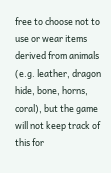free to choose not to use or wear items derived from animals (e.g. leather, dragon hide, bone, horns, coral), but the game will not keep track of this for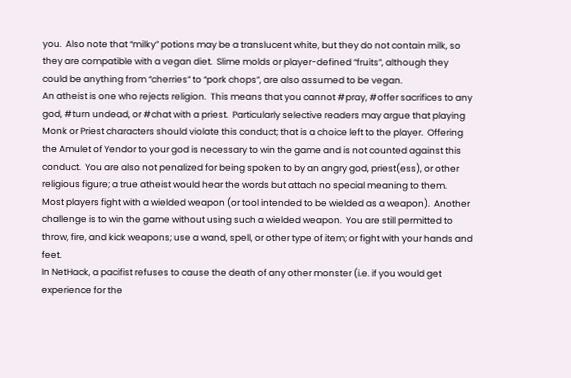you.  Also note that “milky” potions may be a translucent white, but they do not contain milk, so they are compatible with a vegan diet.  Slime molds or player-defined “fruits”, although they could be anything from “cherries” to “pork chops”, are also assumed to be vegan.
An atheist is one who rejects religion.  This means that you cannot #pray, #offer sacrifices to any god, #turn undead, or #chat with a priest.  Particularly selective readers may argue that playing Monk or Priest characters should violate this conduct; that is a choice left to the player.  Offering the Amulet of Yendor to your god is necessary to win the game and is not counted against this conduct.  You are also not penalized for being spoken to by an angry god, priest(ess), or other religious figure; a true atheist would hear the words but attach no special meaning to them.
Most players fight with a wielded weapon (or tool intended to be wielded as a weapon).  Another challenge is to win the game without using such a wielded weapon.  You are still permitted to throw, fire, and kick weapons; use a wand, spell, or other type of item; or fight with your hands and feet.
In NetHack, a pacifist refuses to cause the death of any other monster (i.e. if you would get experience for the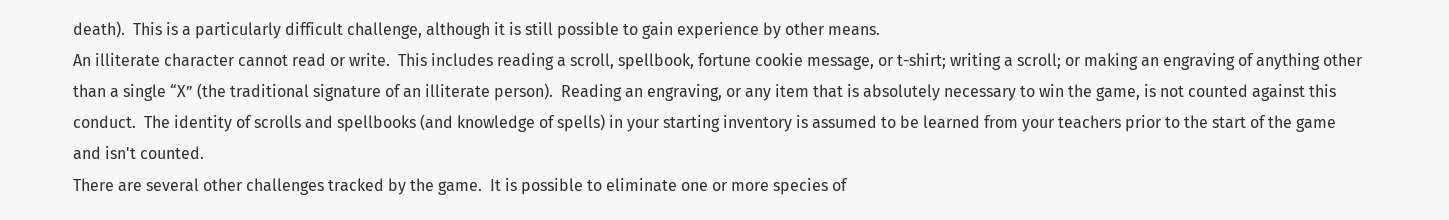death).  This is a particularly difficult challenge, although it is still possible to gain experience by other means.
An illiterate character cannot read or write.  This includes reading a scroll, spellbook, fortune cookie message, or t-shirt; writing a scroll; or making an engraving of anything other than a single “X” (the traditional signature of an illiterate person).  Reading an engraving, or any item that is absolutely necessary to win the game, is not counted against this conduct.  The identity of scrolls and spellbooks (and knowledge of spells) in your starting inventory is assumed to be learned from your teachers prior to the start of the game and isn't counted.
There are several other challenges tracked by the game.  It is possible to eliminate one or more species of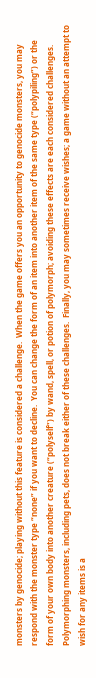monsters by genocide; playing without this feature is considered a challenge.  When the game offers you an opportunity to genocide monsters, you may respond with the monster type “none” if you want to decline.  You can change the form of an item into another item of the same type (“polypiling”) or the form of your own body into another creature (“polyself”) by wand, spell, or potion of polymorph; avoiding these effects are each considered challenges.  Polymorphing monsters, including pets, does not break either of these challenges.  Finally, you may sometimes receive wishes; a game without an attempt to wish for any items is a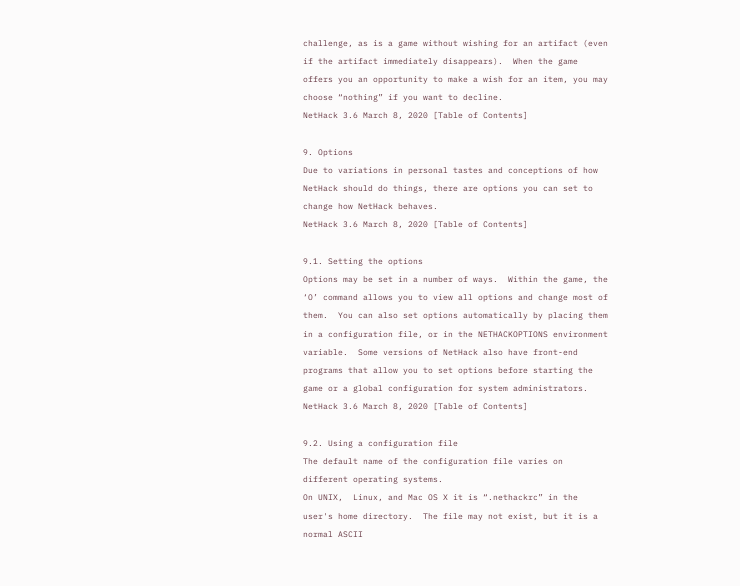challenge, as is a game without wishing for an artifact (even if the artifact immediately disappears).  When the game offers you an opportunity to make a wish for an item, you may choose “nothing” if you want to decline.
NetHack 3.6 March 8, 2020 [Table of Contents]

9. Options
Due to variations in personal tastes and conceptions of how NetHack should do things, there are options you can set to change how NetHack behaves.
NetHack 3.6 March 8, 2020 [Table of Contents]

9.1. Setting the options
Options may be set in a number of ways.  Within the game, the ‘O’ command allows you to view all options and change most of them.  You can also set options automatically by placing them in a configuration file, or in the NETHACKOPTIONS environment variable.  Some versions of NetHack also have front-end programs that allow you to set options before starting the game or a global configuration for system administrators.
NetHack 3.6 March 8, 2020 [Table of Contents]

9.2. Using a configuration file
The default name of the configuration file varies on different operating systems.
On UNIX,  Linux, and Mac OS X it is “.nethackrc” in the user's home directory.  The file may not exist, but it is a normal ASCII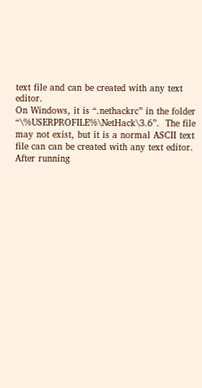text file and can be created with any text editor.
On Windows, it is “.nethackrc” in the folder “\%USERPROFILE%\NetHack\3.6”.  The file may not exist, but it is a normal ASCII text file can can be created with any text editor.  After running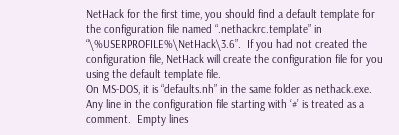NetHack for the first time, you should find a default template for the configuration file named “.nethackrc.template” in “\%USERPROFILE%\NetHack\3.6”.  If you had not created the configuration file, NetHack will create the configuration file for you using the default template file.
On MS-DOS, it is “defaults.nh” in the same folder as nethack.exe.
Any line in the configuration file starting with ‘#’ is treated as a comment.  Empty lines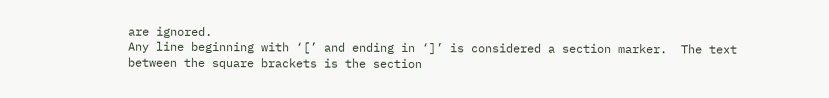are ignored.
Any line beginning with ‘[’ and ending in ‘]’ is considered a section marker.  The text between the square brackets is the section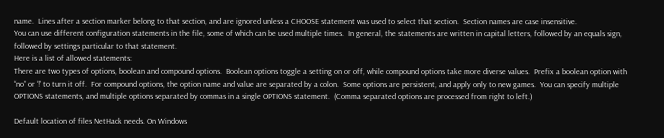name.  Lines after a section marker belong to that section, and are ignored unless a CHOOSE statement was used to select that section.  Section names are case insensitive.
You can use different configuration statements in the file, some of which can be used multiple times.  In general, the statements are written in capital letters, followed by an equals sign, followed by settings particular to that statement.
Here is a list of allowed statements:
There are two types of options, boolean and compound options.  Boolean options toggle a setting on or off, while compound options take more diverse values.  Prefix a boolean option with “no” or ‘!’ to turn it off.  For compound options, the option name and value are separated by a colon.  Some options are persistent, and apply only to new games.  You can specify multiple OPTIONS statements, and multiple options separated by commas in a single OPTIONS statement.  (Comma separated options are processed from right to left.)

Default location of files NetHack needs. On Windows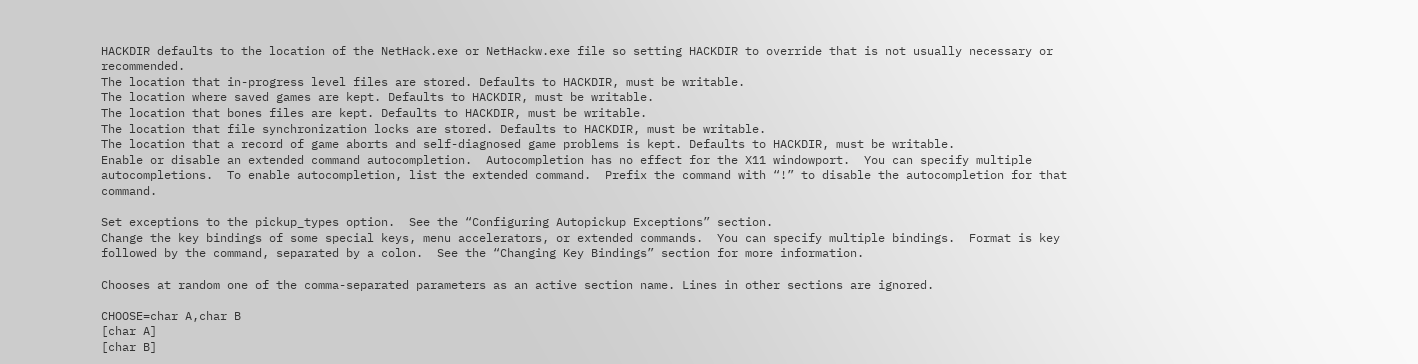HACKDIR defaults to the location of the NetHack.exe or NetHackw.exe file so setting HACKDIR to override that is not usually necessary or recommended.
The location that in-progress level files are stored. Defaults to HACKDIR, must be writable.
The location where saved games are kept. Defaults to HACKDIR, must be writable.
The location that bones files are kept. Defaults to HACKDIR, must be writable.
The location that file synchronization locks are stored. Defaults to HACKDIR, must be writable.
The location that a record of game aborts and self-diagnosed game problems is kept. Defaults to HACKDIR, must be writable.
Enable or disable an extended command autocompletion.  Autocompletion has no effect for the X11 windowport.  You can specify multiple autocompletions.  To enable autocompletion, list the extended command.  Prefix the command with “!” to disable the autocompletion for that command.

Set exceptions to the pickup_types option.  See the “Configuring Autopickup Exceptions” section.
Change the key bindings of some special keys, menu accelerators, or extended commands.  You can specify multiple bindings.  Format is key followed by the command, separated by a colon.  See the “Changing Key Bindings” section for more information.

Chooses at random one of the comma-separated parameters as an active section name. Lines in other sections are ignored.

CHOOSE=char A,char B
[char A]
[char B]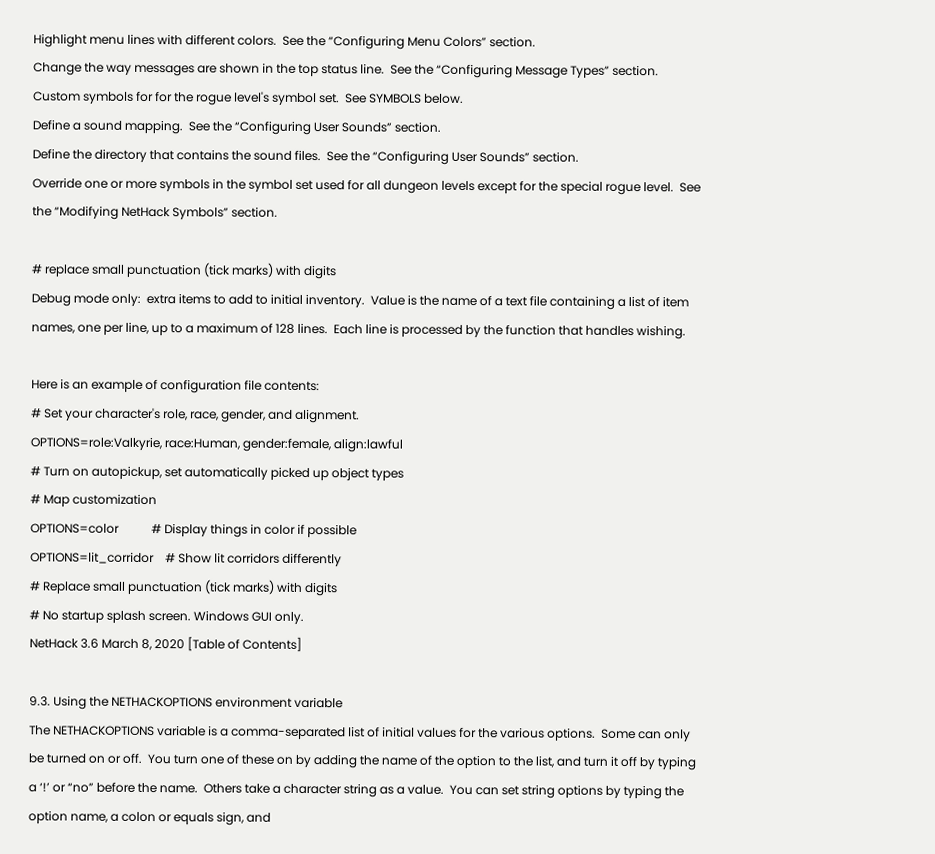Highlight menu lines with different colors.  See the “Configuring Menu Colors” section.
Change the way messages are shown in the top status line.  See the “Configuring Message Types” section.
Custom symbols for for the rogue level's symbol set.  See SYMBOLS below.
Define a sound mapping.  See the “Configuring User Sounds” section.
Define the directory that contains the sound files.  See the “Configuring User Sounds” section.
Override one or more symbols in the symbol set used for all dungeon levels except for the special rogue level.  See the “Modifying NetHack Symbols” section.

# replace small punctuation (tick marks) with digits
Debug mode only:  extra items to add to initial inventory.  Value is the name of a text file containing a list of item names, one per line, up to a maximum of 128 lines.  Each line is processed by the function that handles wishing.

Here is an example of configuration file contents:
# Set your character's role, race, gender, and alignment.
OPTIONS=role:Valkyrie, race:Human, gender:female, align:lawful
# Turn on autopickup, set automatically picked up object types
# Map customization
OPTIONS=color           # Display things in color if possible
OPTIONS=lit_corridor    # Show lit corridors differently
# Replace small punctuation (tick marks) with digits
# No startup splash screen. Windows GUI only.
NetHack 3.6 March 8, 2020 [Table of Contents]

9.3. Using the NETHACKOPTIONS environment variable
The NETHACKOPTIONS variable is a comma-separated list of initial values for the various options.  Some can only be turned on or off.  You turn one of these on by adding the name of the option to the list, and turn it off by typing a ‘!’ or “no” before the name.  Others take a character string as a value.  You can set string options by typing the option name, a colon or equals sign, and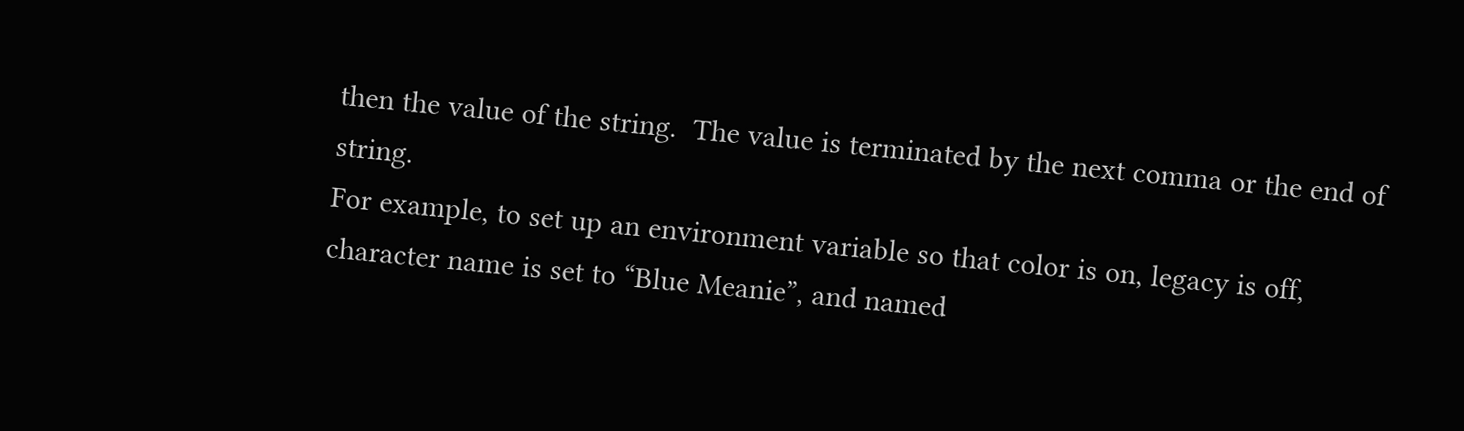then the value of the string.  The value is terminated by the next comma or the end of string.
For example, to set up an environment variable so that color is on, legacy is off, character name is set to “Blue Meanie”, and named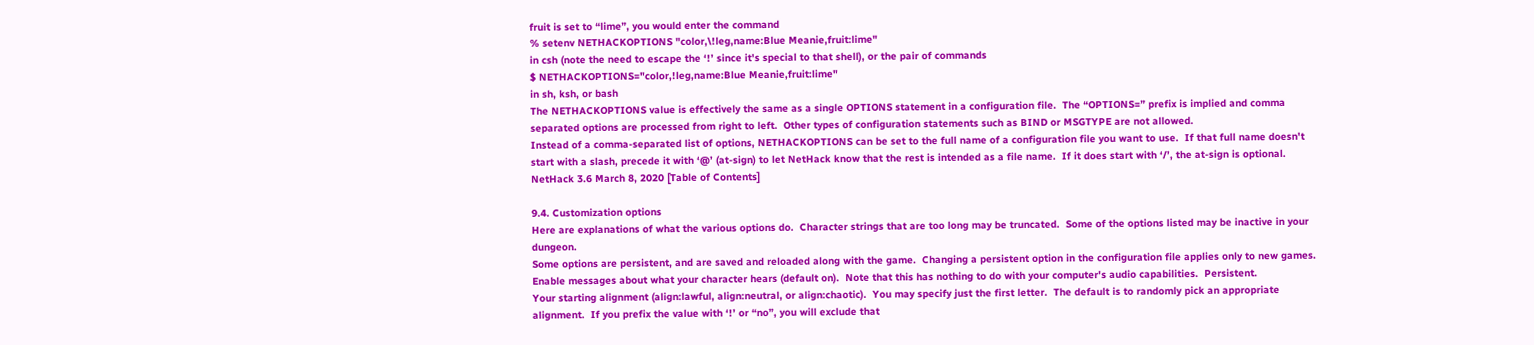fruit is set to “lime”, you would enter the command
% setenv NETHACKOPTIONS "color,\!leg,name:Blue Meanie,fruit:lime"
in csh (note the need to escape the ‘!’ since it's special to that shell), or the pair of commands
$ NETHACKOPTIONS="color,!leg,name:Blue Meanie,fruit:lime"
in sh, ksh, or bash
The NETHACKOPTIONS value is effectively the same as a single OPTIONS statement in a configuration file.  The “OPTIONS=” prefix is implied and comma separated options are processed from right to left.  Other types of configuration statements such as BIND or MSGTYPE are not allowed.
Instead of a comma-separated list of options, NETHACKOPTIONS can be set to the full name of a configuration file you want to use.  If that full name doesn't start with a slash, precede it with ‘@’ (at-sign) to let NetHack know that the rest is intended as a file name.  If it does start with ‘/’, the at-sign is optional.
NetHack 3.6 March 8, 2020 [Table of Contents]

9.4. Customization options
Here are explanations of what the various options do.  Character strings that are too long may be truncated.  Some of the options listed may be inactive in your dungeon.
Some options are persistent, and are saved and reloaded along with the game.  Changing a persistent option in the configuration file applies only to new games.
Enable messages about what your character hears (default on).  Note that this has nothing to do with your computer's audio capabilities.  Persistent.
Your starting alignment (align:lawful, align:neutral, or align:chaotic).  You may specify just the first letter.  The default is to randomly pick an appropriate alignment.  If you prefix the value with ‘!’ or “no”, you will exclude that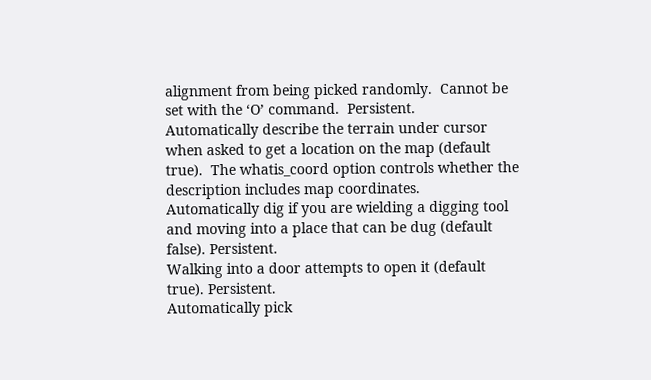alignment from being picked randomly.  Cannot be set with the ‘O’ command.  Persistent.
Automatically describe the terrain under cursor when asked to get a location on the map (default true).  The whatis_coord option controls whether the description includes map coordinates.
Automatically dig if you are wielding a digging tool and moving into a place that can be dug (default false). Persistent.
Walking into a door attempts to open it (default true). Persistent.
Automatically pick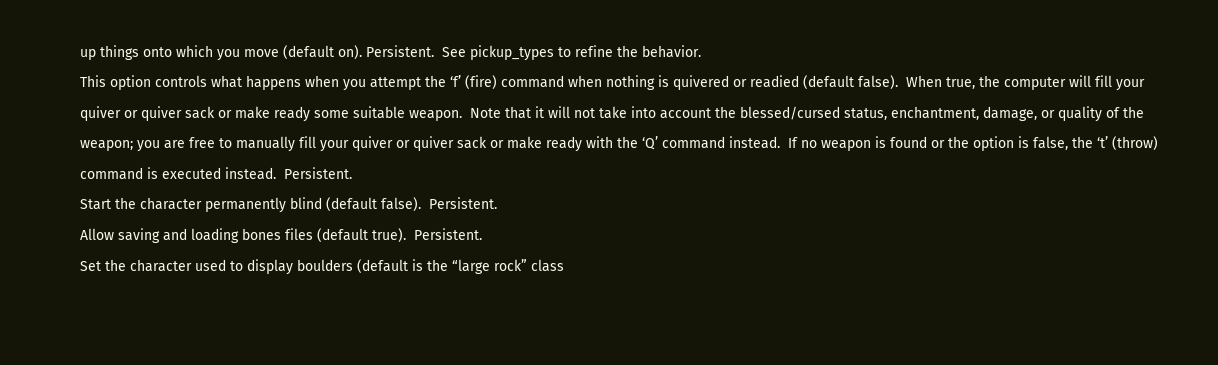up things onto which you move (default on). Persistent.  See pickup_types to refine the behavior.
This option controls what happens when you attempt the ‘f’ (fire) command when nothing is quivered or readied (default false).  When true, the computer will fill your quiver or quiver sack or make ready some suitable weapon.  Note that it will not take into account the blessed/cursed status, enchantment, damage, or quality of the weapon; you are free to manually fill your quiver or quiver sack or make ready with the ‘Q’ command instead.  If no weapon is found or the option is false, the ‘t’ (throw) command is executed instead.  Persistent.
Start the character permanently blind (default false).  Persistent.
Allow saving and loading bones files (default true).  Persistent.
Set the character used to display boulders (default is the “large rock” class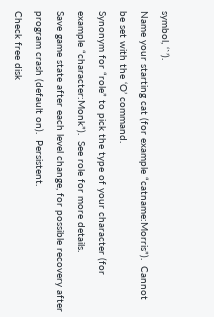symbol, ‘`’).
Name your starting cat (for example “catname:Morris”).  Cannot be set with the ‘O’ command.
Synonym for “role” to pick the type of your character (for example “character:Monk”).  See role for more details.
Save game state after each level change, for possible recovery after program crash (default on).  Persistent.
Check free disk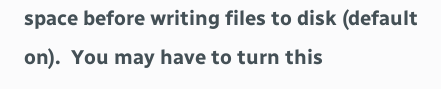space before writing files to disk (default on).  You may have to turn this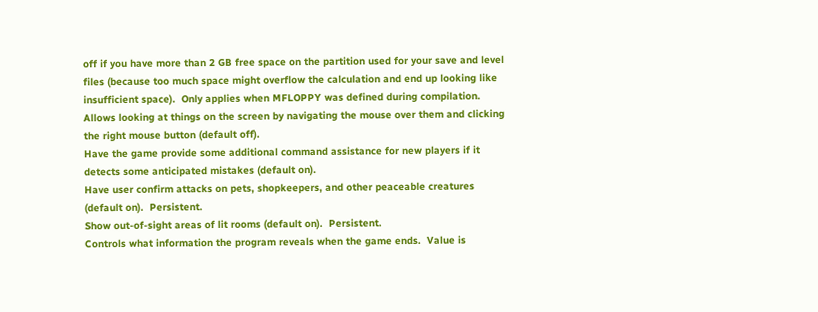off if you have more than 2 GB free space on the partition used for your save and level files (because too much space might overflow the calculation and end up looking like insufficient space).  Only applies when MFLOPPY was defined during compilation.
Allows looking at things on the screen by navigating the mouse over them and clicking the right mouse button (default off).
Have the game provide some additional command assistance for new players if it detects some anticipated mistakes (default on).
Have user confirm attacks on pets, shopkeepers, and other peaceable creatures (default on).  Persistent.
Show out-of-sight areas of lit rooms (default on).  Persistent.
Controls what information the program reveals when the game ends.  Value is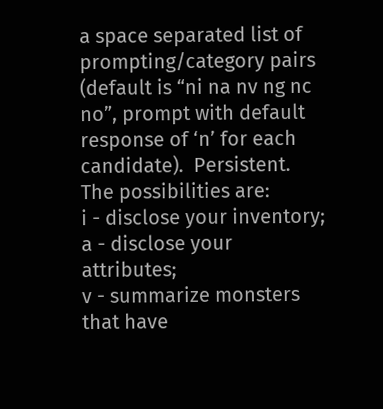a space separated list of prompting/category pairs (default is “ni na nv ng nc no”, prompt with default response of ‘n’ for each candidate).  Persistent.  The possibilities are:
i - disclose your inventory;
a - disclose your attributes;
v - summarize monsters that have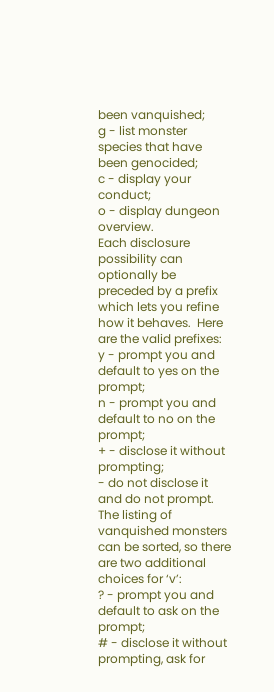been vanquished;
g - list monster species that have been genocided;
c - display your conduct;
o - display dungeon overview.
Each disclosure possibility can optionally be preceded by a prefix which lets you refine how it behaves.  Here are the valid prefixes:
y - prompt you and default to yes on the prompt;
n - prompt you and default to no on the prompt;
+ - disclose it without prompting;
- do not disclose it and do not prompt.
The listing of vanquished monsters can be sorted, so there are two additional choices for ‘v’:
? - prompt you and default to ask on the prompt;
# - disclose it without prompting, ask for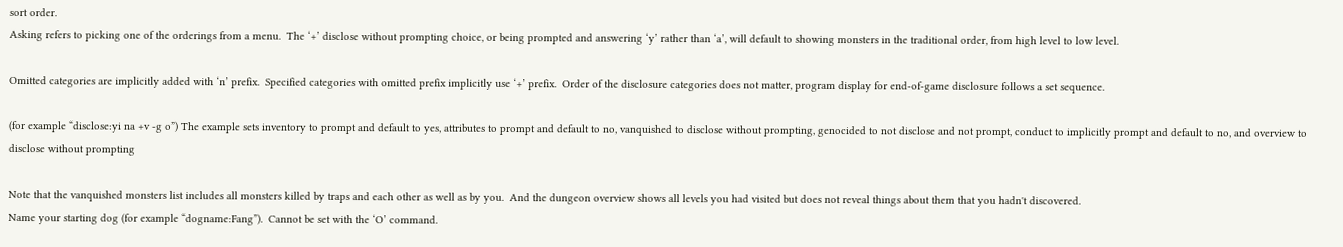sort order.
Asking refers to picking one of the orderings from a menu.  The ‘+’ disclose without prompting choice, or being prompted and answering ‘y’ rather than ‘a’, will default to showing monsters in the traditional order, from high level to low level.

Omitted categories are implicitly added with ‘n’ prefix.  Specified categories with omitted prefix implicitly use ‘+’ prefix.  Order of the disclosure categories does not matter, program display for end-of-game disclosure follows a set sequence.

(for example “disclose:yi na +v -g o”) The example sets inventory to prompt and default to yes, attributes to prompt and default to no, vanquished to disclose without prompting, genocided to not disclose and not prompt, conduct to implicitly prompt and default to no, and overview to disclose without prompting

Note that the vanquished monsters list includes all monsters killed by traps and each other as well as by you.  And the dungeon overview shows all levels you had visited but does not reveal things about them that you hadn't discovered.
Name your starting dog (for example “dogname:Fang”).  Cannot be set with the ‘O’ command.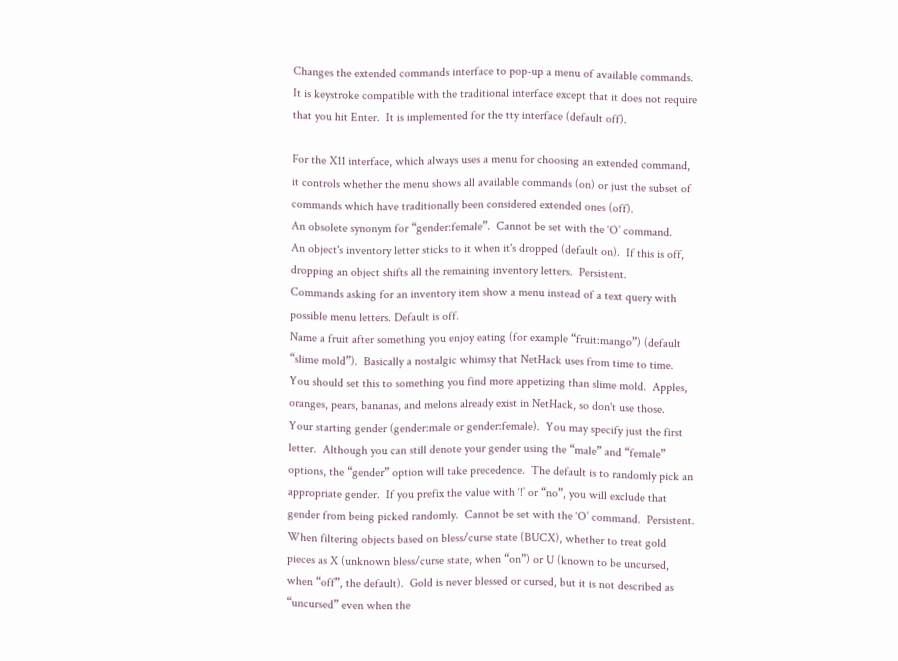Changes the extended commands interface to pop-up a menu of available commands.  It is keystroke compatible with the traditional interface except that it does not require that you hit Enter.  It is implemented for the tty interface (default off).

For the X11 interface, which always uses a menu for choosing an extended command, it controls whether the menu shows all available commands (on) or just the subset of commands which have traditionally been considered extended ones (off).
An obsolete synonym for “gender:female”.  Cannot be set with the ‘O’ command.
An object's inventory letter sticks to it when it's dropped (default on).  If this is off, dropping an object shifts all the remaining inventory letters.  Persistent.
Commands asking for an inventory item show a menu instead of a text query with possible menu letters. Default is off.
Name a fruit after something you enjoy eating (for example “fruit:mango”) (default “slime mold”).  Basically a nostalgic whimsy that NetHack uses from time to time.  You should set this to something you find more appetizing than slime mold.  Apples, oranges, pears, bananas, and melons already exist in NetHack, so don't use those.
Your starting gender (gender:male or gender:female).  You may specify just the first letter.  Although you can still denote your gender using the “male” and “female” options, the “gender” option will take precedence.  The default is to randomly pick an appropriate gender.  If you prefix the value with ‘!’ or “no”, you will exclude that gender from being picked randomly.  Cannot be set with the ‘O’ command.  Persistent.
When filtering objects based on bless/curse state (BUCX), whether to treat gold pieces as X (unknown bless/curse state, when “on”) or U (known to be uncursed, when “off”, the default).  Gold is never blessed or cursed, but it is not described as “uncursed” even when the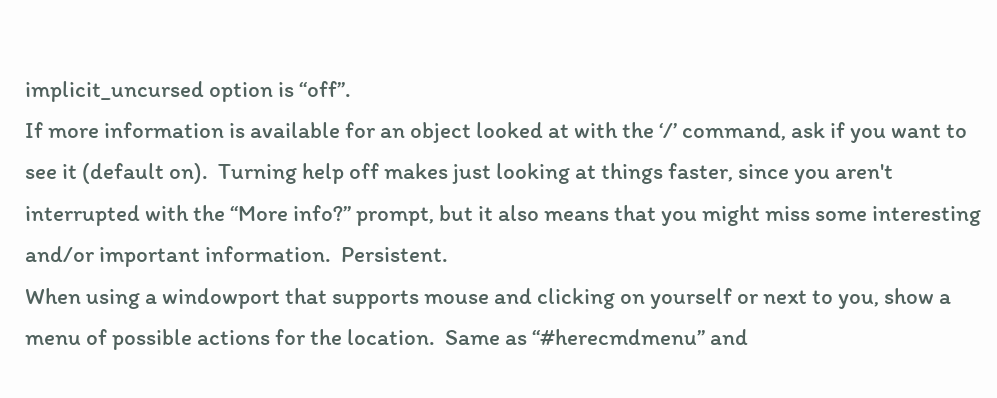implicit_uncursed option is “off”.
If more information is available for an object looked at with the ‘/’ command, ask if you want to see it (default on).  Turning help off makes just looking at things faster, since you aren't interrupted with the “More info?” prompt, but it also means that you might miss some interesting and/or important information.  Persistent.
When using a windowport that supports mouse and clicking on yourself or next to you, show a menu of possible actions for the location.  Same as “#herecmdmenu” and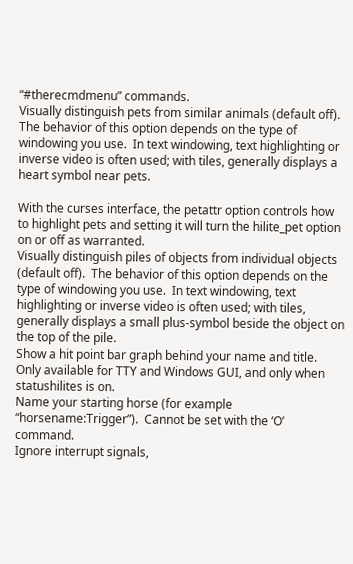“#therecmdmenu” commands.
Visually distinguish pets from similar animals (default off).  The behavior of this option depends on the type of windowing you use.  In text windowing, text highlighting or inverse video is often used; with tiles, generally displays a heart symbol near pets.

With the curses interface, the petattr option controls how to highlight pets and setting it will turn the hilite_pet option on or off as warranted.
Visually distinguish piles of objects from individual objects (default off).  The behavior of this option depends on the type of windowing you use.  In text windowing, text highlighting or inverse video is often used; with tiles, generally displays a small plus-symbol beside the object on the top of the pile.
Show a hit point bar graph behind your name and title.  Only available for TTY and Windows GUI, and only when statushilites is on.
Name your starting horse (for example “horsename:Trigger”).  Cannot be set with the ‘O’ command.
Ignore interrupt signals,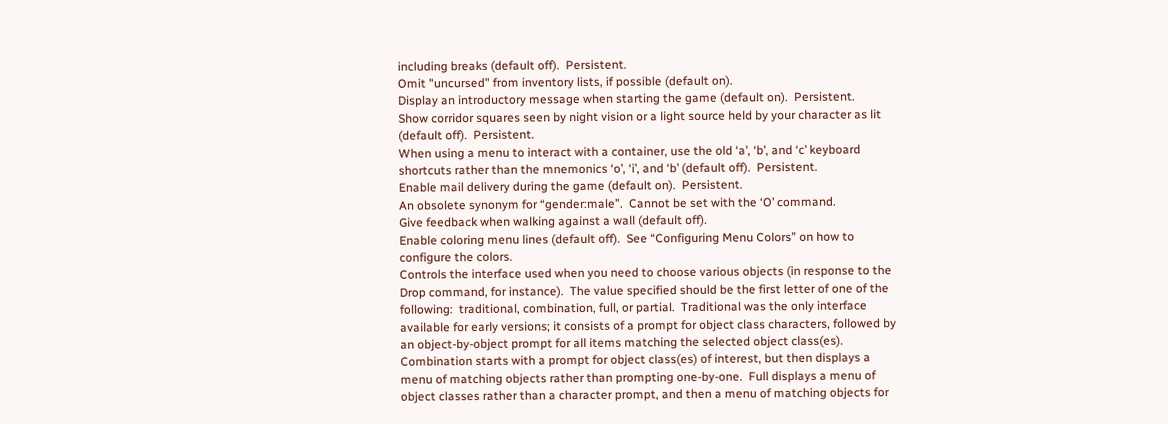including breaks (default off).  Persistent.
Omit "uncursed" from inventory lists, if possible (default on).
Display an introductory message when starting the game (default on).  Persistent.
Show corridor squares seen by night vision or a light source held by your character as lit (default off).  Persistent.
When using a menu to interact with a container, use the old ‘a’, ‘b’, and ‘c’ keyboard shortcuts rather than the mnemonics ‘o’, ‘i’, and ‘b’ (default off).  Persistent.
Enable mail delivery during the game (default on).  Persistent.
An obsolete synonym for “gender:male”.  Cannot be set with the ‘O’ command.
Give feedback when walking against a wall (default off).
Enable coloring menu lines (default off).  See “Configuring Menu Colors” on how to configure the colors.
Controls the interface used when you need to choose various objects (in response to the Drop command, for instance).  The value specified should be the first letter of one of the following:  traditional, combination, full, or partial.  Traditional was the only interface available for early versions; it consists of a prompt for object class characters, followed by an object-by-object prompt for all items matching the selected object class(es).  Combination starts with a prompt for object class(es) of interest, but then displays a menu of matching objects rather than prompting one-by-one.  Full displays a menu of object classes rather than a character prompt, and then a menu of matching objects for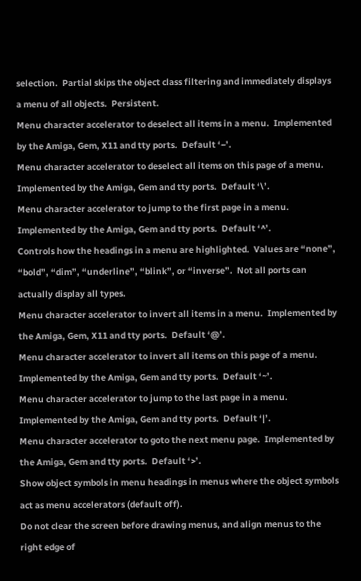selection.  Partial skips the object class filtering and immediately displays a menu of all objects.  Persistent.
Menu character accelerator to deselect all items in a menu.  Implemented by the Amiga, Gem, X11 and tty ports.  Default ‘−’.
Menu character accelerator to deselect all items on this page of a menu.  Implemented by the Amiga, Gem and tty ports.  Default ‘\’.
Menu character accelerator to jump to the first page in a menu.  Implemented by the Amiga, Gem and tty ports.  Default ‘^’.
Controls how the headings in a menu are highlighted.  Values are “none”, “bold”, “dim”, “underline”, “blink”, or “inverse”.  Not all ports can actually display all types.
Menu character accelerator to invert all items in a menu.  Implemented by the Amiga, Gem, X11 and tty ports.  Default ‘@’.
Menu character accelerator to invert all items on this page of a menu.  Implemented by the Amiga, Gem and tty ports.  Default ‘~’.
Menu character accelerator to jump to the last page in a menu.  Implemented by the Amiga, Gem and tty ports.  Default ‘|’.
Menu character accelerator to goto the next menu page.  Implemented by the Amiga, Gem and tty ports.  Default ‘>’.
Show object symbols in menu headings in menus where the object symbols act as menu accelerators (default off).
Do not clear the screen before drawing menus, and align menus to the right edge of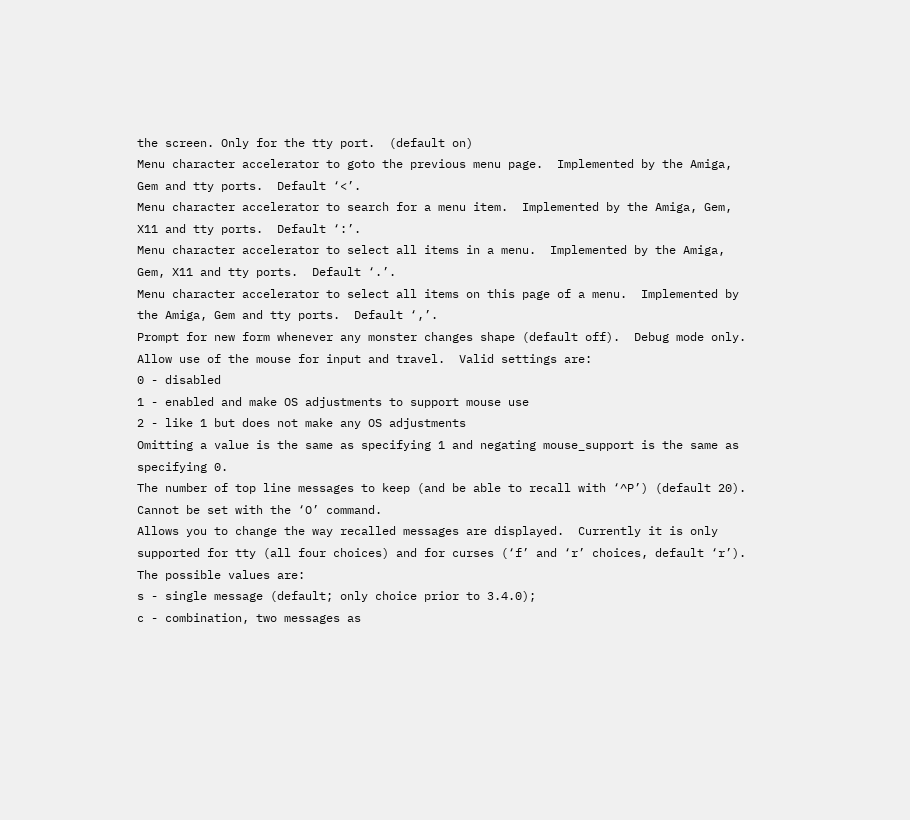the screen. Only for the tty port.  (default on)
Menu character accelerator to goto the previous menu page.  Implemented by the Amiga, Gem and tty ports.  Default ‘<’.
Menu character accelerator to search for a menu item.  Implemented by the Amiga, Gem, X11 and tty ports.  Default ‘:’.
Menu character accelerator to select all items in a menu.  Implemented by the Amiga, Gem, X11 and tty ports.  Default ‘.’.
Menu character accelerator to select all items on this page of a menu.  Implemented by the Amiga, Gem and tty ports.  Default ‘,’.
Prompt for new form whenever any monster changes shape (default off).  Debug mode only.
Allow use of the mouse for input and travel.  Valid settings are:
0 - disabled
1 - enabled and make OS adjustments to support mouse use
2 - like 1 but does not make any OS adjustments
Omitting a value is the same as specifying 1 and negating mouse_support is the same as specifying 0.
The number of top line messages to keep (and be able to recall with ‘^P’) (default 20).  Cannot be set with the ‘O’ command.
Allows you to change the way recalled messages are displayed.  Currently it is only supported for tty (all four choices) and for curses (‘f’ and ‘r’ choices, default ‘r’).  The possible values are:
s - single message (default; only choice prior to 3.4.0);
c - combination, two messages as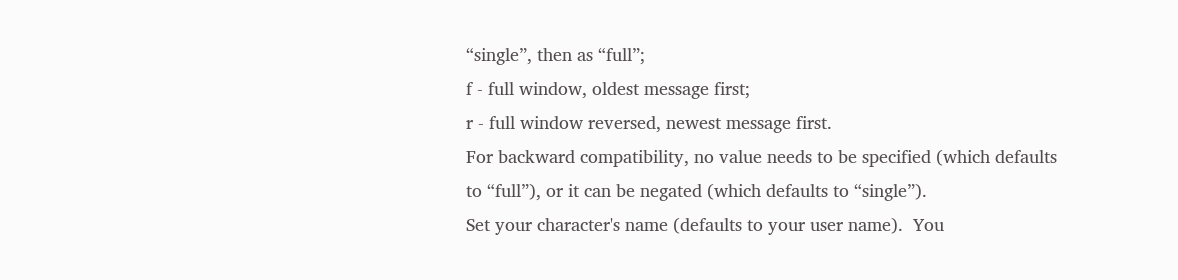“single”, then as “full”;
f - full window, oldest message first;
r - full window reversed, newest message first.
For backward compatibility, no value needs to be specified (which defaults to “full”), or it can be negated (which defaults to “single”).
Set your character's name (defaults to your user name).  You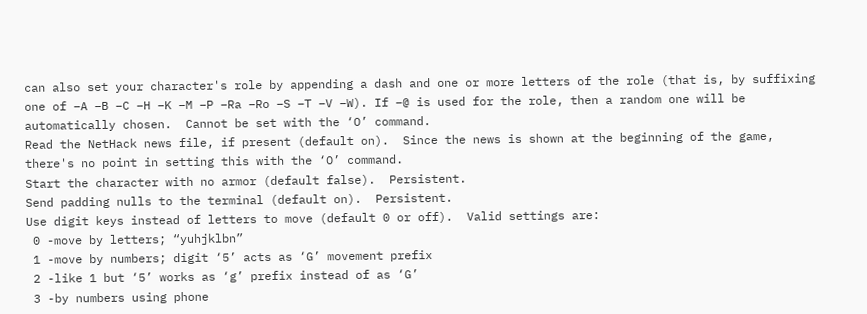can also set your character's role by appending a dash and one or more letters of the role (that is, by suffixing one of −A −B −C −H −K −M −P −Ra −Ro −S −T −V −W). If −@ is used for the role, then a random one will be automatically chosen.  Cannot be set with the ‘O’ command.
Read the NetHack news file, if present (default on).  Since the news is shown at the beginning of the game, there's no point in setting this with the ‘O’ command.
Start the character with no armor (default false).  Persistent.
Send padding nulls to the terminal (default on).  Persistent.
Use digit keys instead of letters to move (default 0 or off).  Valid settings are:
 0 -move by letters; “yuhjklbn”
 1 -move by numbers; digit ‘5’ acts as ‘G’ movement prefix
 2 -like 1 but ‘5’ works as ‘g’ prefix instead of as ‘G’
 3 -by numbers using phone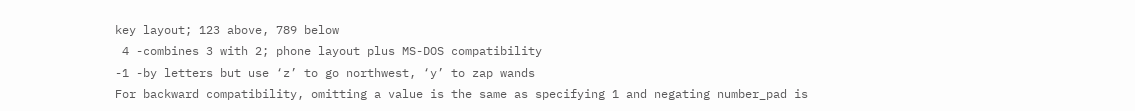key layout; 123 above, 789 below
 4 -combines 3 with 2; phone layout plus MS-DOS compatibility
-1 -by letters but use ‘z’ to go northwest, ‘y’ to zap wands
For backward compatibility, omitting a value is the same as specifying 1 and negating number_pad is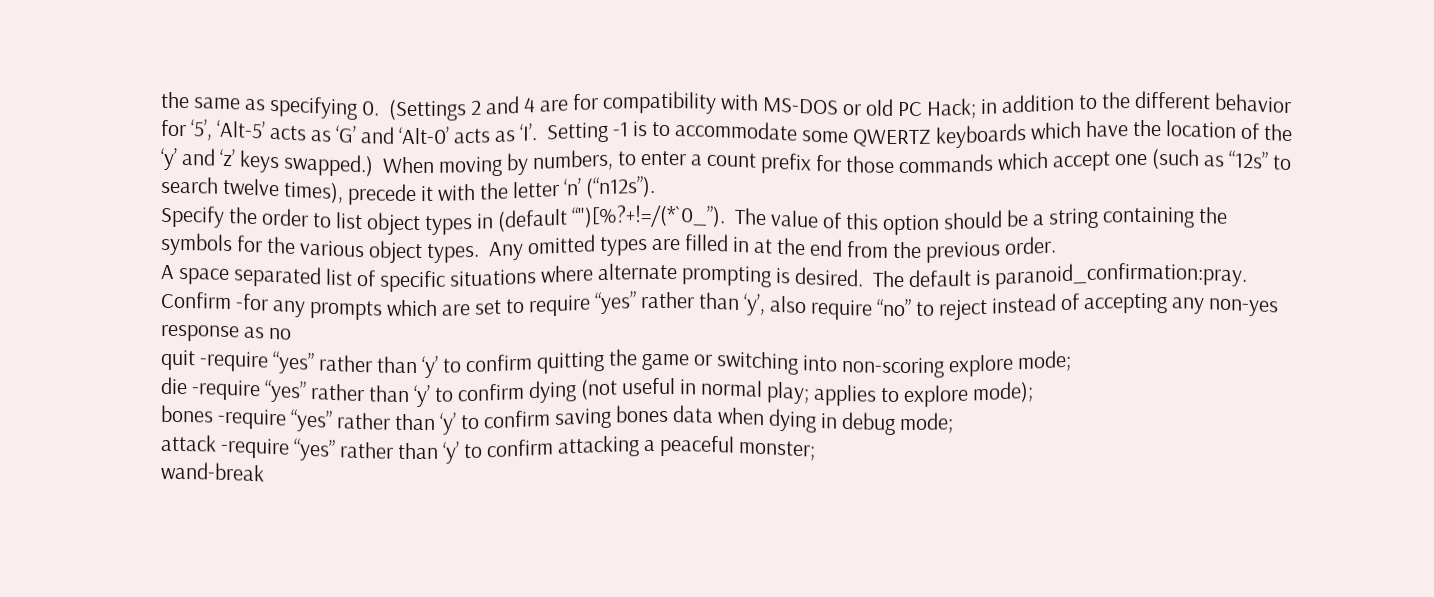the same as specifying 0.  (Settings 2 and 4 are for compatibility with MS-DOS or old PC Hack; in addition to the different behavior for ‘5’, ‘Alt-5’ acts as ‘G’ and ‘Alt-0’ acts as ‘I’.  Setting -1 is to accommodate some QWERTZ keyboards which have the location of the ‘y’ and ‘z’ keys swapped.)  When moving by numbers, to enter a count prefix for those commands which accept one (such as “12s” to search twelve times), precede it with the letter ‘n’ (“n12s”).
Specify the order to list object types in (default “")[%?+!=/(*`0_”).  The value of this option should be a string containing the symbols for the various object types.  Any omitted types are filled in at the end from the previous order.
A space separated list of specific situations where alternate prompting is desired.  The default is paranoid_confirmation:pray.
Confirm -for any prompts which are set to require “yes” rather than ‘y’, also require “no” to reject instead of accepting any non-yes response as no
quit -require “yes” rather than ‘y’ to confirm quitting the game or switching into non-scoring explore mode;
die -require “yes” rather than ‘y’ to confirm dying (not useful in normal play; applies to explore mode);
bones -require “yes” rather than ‘y’ to confirm saving bones data when dying in debug mode;
attack -require “yes” rather than ‘y’ to confirm attacking a peaceful monster;
wand-break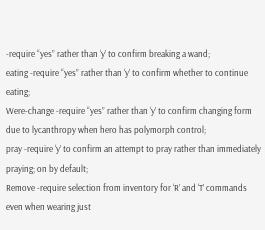-require “yes” rather than ‘y’ to confirm breaking a wand;
eating -require “yes” rather than ‘y’ to confirm whether to continue eating;
Were-change -require “yes” rather than ‘y’ to confirm changing form due to lycanthropy when hero has polymorph control;
pray -require ‘y’ to confirm an attempt to pray rather than immediately praying; on by default;
Remove -require selection from inventory for ‘R’ and ‘T’ commands even when wearing just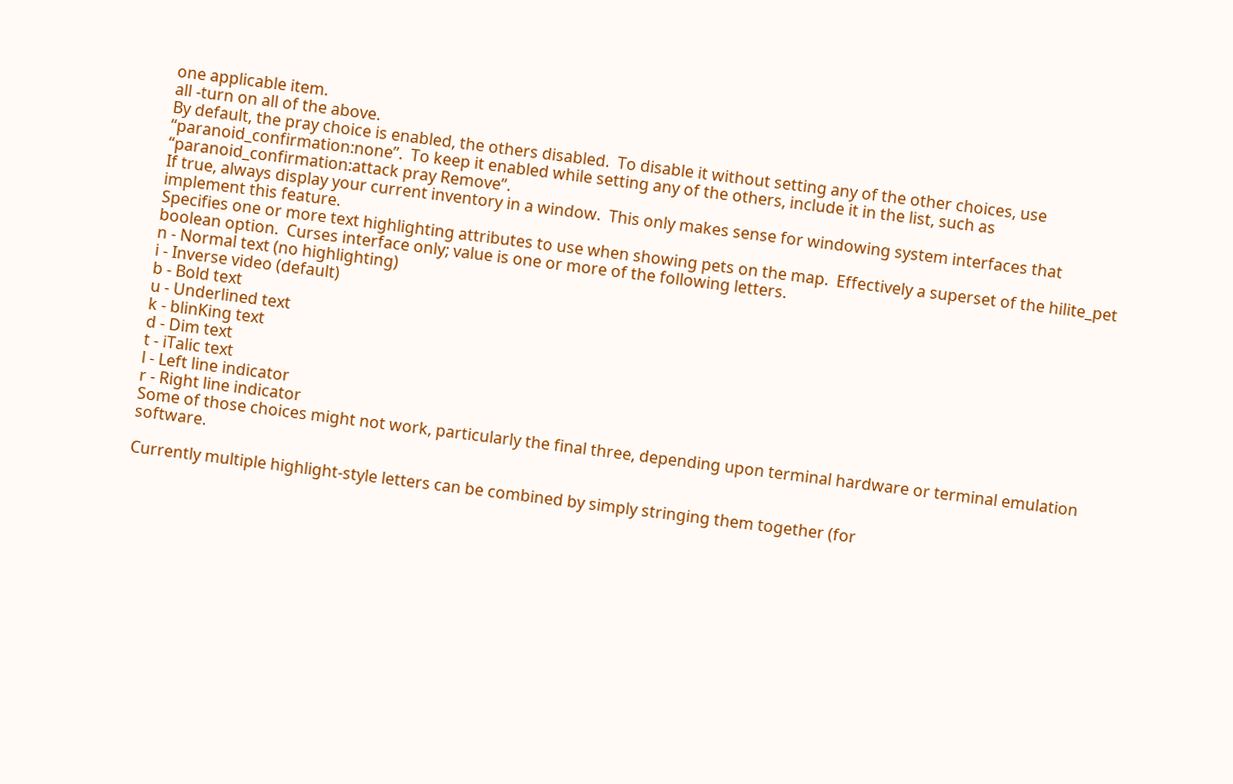one applicable item.
all -turn on all of the above.
By default, the pray choice is enabled, the others disabled.  To disable it without setting any of the other choices, use “paranoid_confirmation:none”.  To keep it enabled while setting any of the others, include it in the list, such as “paranoid_confirmation:attack pray Remove”.
If true, always display your current inventory in a window.  This only makes sense for windowing system interfaces that implement this feature.
Specifies one or more text highlighting attributes to use when showing pets on the map.  Effectively a superset of the hilite_pet boolean option.  Curses interface only; value is one or more of the following letters.
n - Normal text (no highlighting)
i - Inverse video (default)
b - Bold text
u - Underlined text
k - blinKing text
d - Dim text
t - iTalic text
l - Left line indicator
r - Right line indicator
Some of those choices might not work, particularly the final three, depending upon terminal hardware or terminal emulation software.

Currently multiple highlight-style letters can be combined by simply stringing them together (for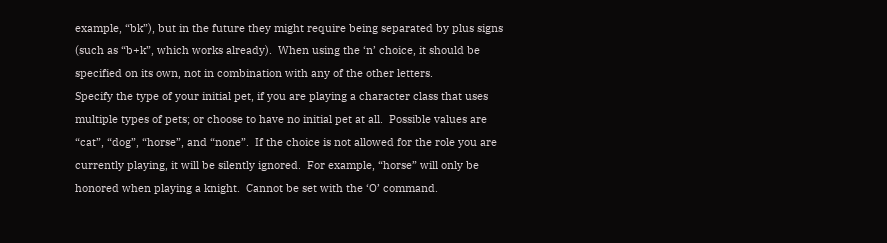example, “bk”), but in the future they might require being separated by plus signs (such as “b+k”, which works already).  When using the ‘n’ choice, it should be specified on its own, not in combination with any of the other letters.
Specify the type of your initial pet, if you are playing a character class that uses multiple types of pets; or choose to have no initial pet at all.  Possible values are “cat”, “dog”, “horse”, and “none”.  If the choice is not allowed for the role you are currently playing, it will be silently ignored.  For example, “horse” will only be honored when playing a knight.  Cannot be set with the ‘O’ command.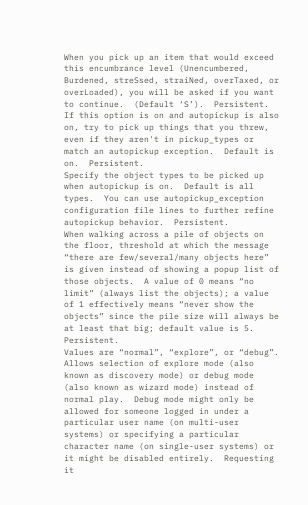When you pick up an item that would exceed this encumbrance level (Unencumbered, Burdened, streSsed, straiNed, overTaxed, or overLoaded), you will be asked if you want to continue.  (Default ‘S’).  Persistent.
If this option is on and autopickup is also on, try to pick up things that you threw, even if they aren't in pickup_types or match an autopickup exception.  Default is on.  Persistent.
Specify the object types to be picked up when autopickup is on.  Default is all types.  You can use autopickup_exception configuration file lines to further refine autopickup behavior.  Persistent.
When walking across a pile of objects on the floor, threshold at which the message “there are few/several/many objects here” is given instead of showing a popup list of those objects.  A value of 0 means “no limit” (always list the objects); a value of 1 effectively means “never show the objects” since the pile size will always be at least that big; default value is 5.  Persistent.
Values are “normal”, “explore”, or “debug”.  Allows selection of explore mode (also known as discovery mode) or debug mode (also known as wizard mode) instead of normal play.  Debug mode might only be allowed for someone logged in under a particular user name (on multi-user systems) or specifying a particular character name (on single-user systems) or it might be disabled entirely.  Requesting it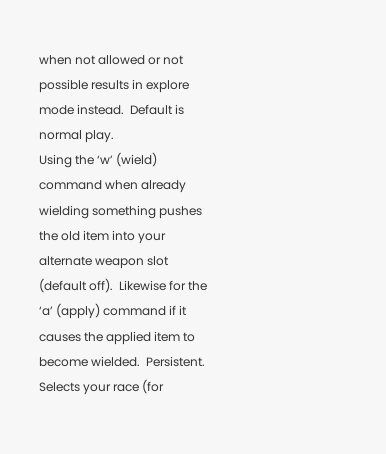when not allowed or not possible results in explore mode instead.  Default is normal play.
Using the ‘w’ (wield) command when already wielding something pushes the old item into your alternate weapon slot (default off).  Likewise for the ‘a’ (apply) command if it causes the applied item to become wielded.  Persistent.
Selects your race (for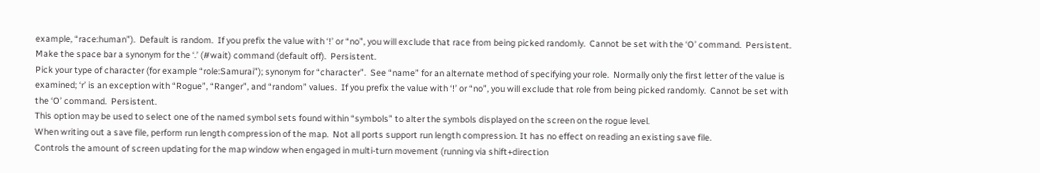example, “race:human”).  Default is random.  If you prefix the value with ‘!’ or “no”, you will exclude that race from being picked randomly.  Cannot be set with the ‘O’ command.  Persistent.
Make the space bar a synonym for the ‘.’ (#wait) command (default off).  Persistent.
Pick your type of character (for example “role:Samurai”); synonym for “character”.  See “name” for an alternate method of specifying your role.  Normally only the first letter of the value is examined; ‘r’ is an exception with “Rogue”, “Ranger”, and “random” values.  If you prefix the value with ‘!’ or “no”, you will exclude that role from being picked randomly.  Cannot be set with the ‘O’ command.  Persistent.
This option may be used to select one of the named symbol sets found within “symbols” to alter the symbols displayed on the screen on the rogue level.
When writing out a save file, perform run length compression of the map.  Not all ports support run length compression. It has no effect on reading an existing save file.
Controls the amount of screen updating for the map window when engaged in multi-turn movement (running via shift+direction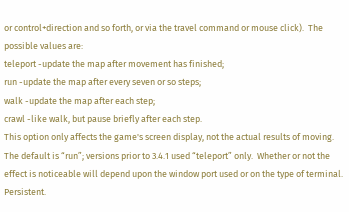or control+direction and so forth, or via the travel command or mouse click).  The possible values are:
teleport -update the map after movement has finished;
run -update the map after every seven or so steps;
walk -update the map after each step;
crawl -like walk, but pause briefly after each step.
This option only affects the game's screen display, not the actual results of moving.  The default is “run”; versions prior to 3.4.1 used “teleport” only.  Whether or not the effect is noticeable will depend upon the window port used or on the type of terminal.  Persistent.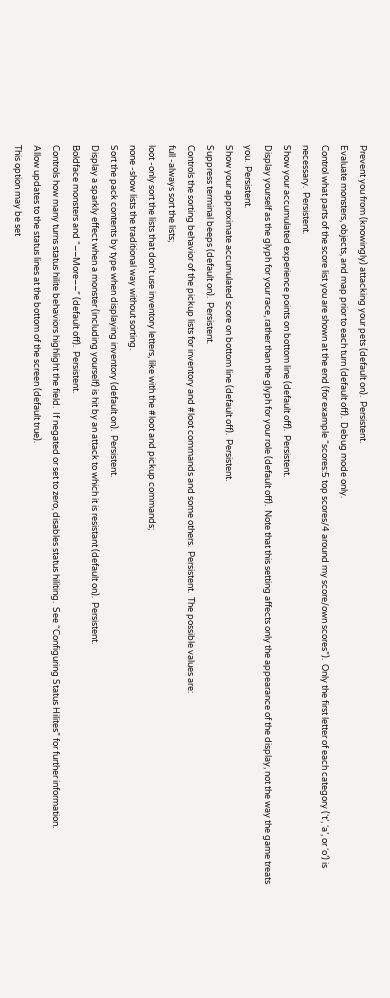Prevent you from (knowingly) attacking your pets (default on).  Persistent.
Evaluate monsters, objects, and map prior to each turn (default off).  Debug mode only.
Control what parts of the score list you are shown at the end (for example “scores:5 top scores/4 around my score/own scores”).  Only the first letter of each category (‘t’, ‘a’, or ‘o’) is necessary.  Persistent.
Show your accumulated experience points on bottom line (default off).  Persistent.
Display yourself as the glyph for your race, rather than the glyph for your role (default off).  Note that this setting affects only the appearance of the display, not the way the game treats you.  Persistent.
Show your approximate accumulated score on bottom line (default off).  Persistent.
Suppress terminal beeps (default on).  Persistent.
Controls the sorting behavior of the pickup lists for inventory and #loot commands and some others.  Persistent.  The possible values are:
full -always sort the lists;
loot -only sort the lists that don't use inventory letters, like with the #loot and pickup commands;
none -show lists the traditional way without sorting.
Sort the pack contents by type when displaying inventory (default on).  Persistent.
Display a sparkly effect when a monster (including yourself) is hit by an attack to which it is resistant (default on).  Persistent.
Boldface monsters and “−−More−−” (default off).  Persistent.
Controls how many turns status hilite behaviors highlight the field.  If negated or set to zero, disables status hiliting.  See “Configuring Status Hilites” for further information.
Allow updates to the status lines at the bottom of the screen (default true).
This option may be set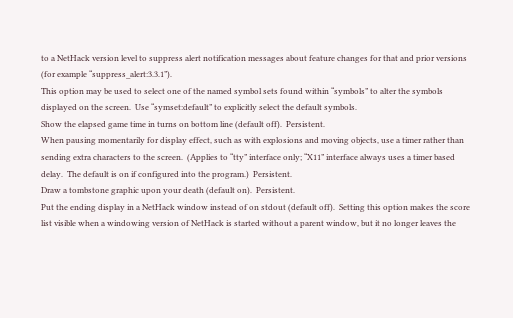to a NetHack version level to suppress alert notification messages about feature changes for that and prior versions (for example “suppress_alert:3.3.1”).
This option may be used to select one of the named symbol sets found within “symbols” to alter the symbols displayed on the screen.  Use “symset:default” to explicitly select the default symbols.
Show the elapsed game time in turns on bottom line (default off).  Persistent.
When pausing momentarily for display effect, such as with explosions and moving objects, use a timer rather than sending extra characters to the screen.  (Applies to “tty” interface only; “X11” interface always uses a timer based delay.  The default is on if configured into the program.)  Persistent.
Draw a tombstone graphic upon your death (default on).  Persistent.
Put the ending display in a NetHack window instead of on stdout (default off).  Setting this option makes the score list visible when a windowing version of NetHack is started without a parent window, but it no longer leaves the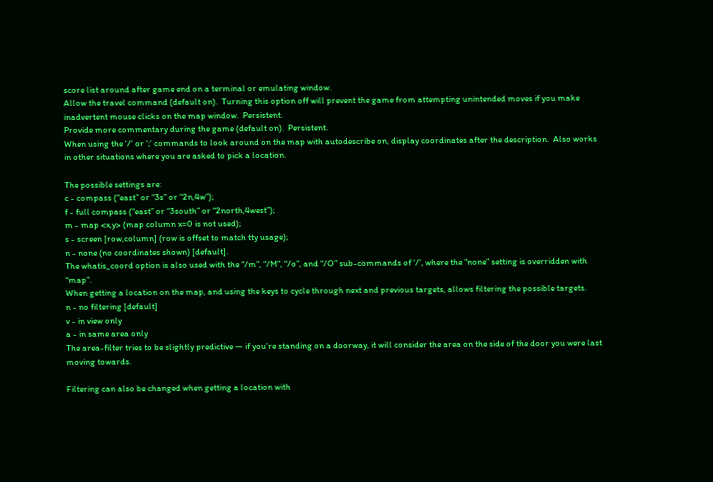score list around after game end on a terminal or emulating window.
Allow the travel command (default on).  Turning this option off will prevent the game from attempting unintended moves if you make inadvertent mouse clicks on the map window.  Persistent.
Provide more commentary during the game (default on).  Persistent.
When using the ‘/’ or ‘;’ commands to look around on the map with autodescribe on, display coordinates after the description.  Also works in other situations where you are asked to pick a location.

The possible settings are:
c - compass (“east” or “3s” or “2n,4w”);
f - full compass (“east” or “3south” or “2north,4west”);
m - map <x,y> (map column x=0 is not used);
s - screen [row,column] (row is offset to match tty usage);
n - none (no coordinates shown) [default].
The whatis_coord option is also used with the “/m”, “/M”, “/o”, and “/O” sub-commands of ‘/’, where the “none” setting is overridden with “map”.
When getting a location on the map, and using the keys to cycle through next and previous targets, allows filtering the possible targets.
n - no filtering [default]
v - in view only
a - in same area only
The area-filter tries to be slightly predictive — if you're standing on a doorway, it will consider the area on the side of the door you were last moving towards.

Filtering can also be changed when getting a location with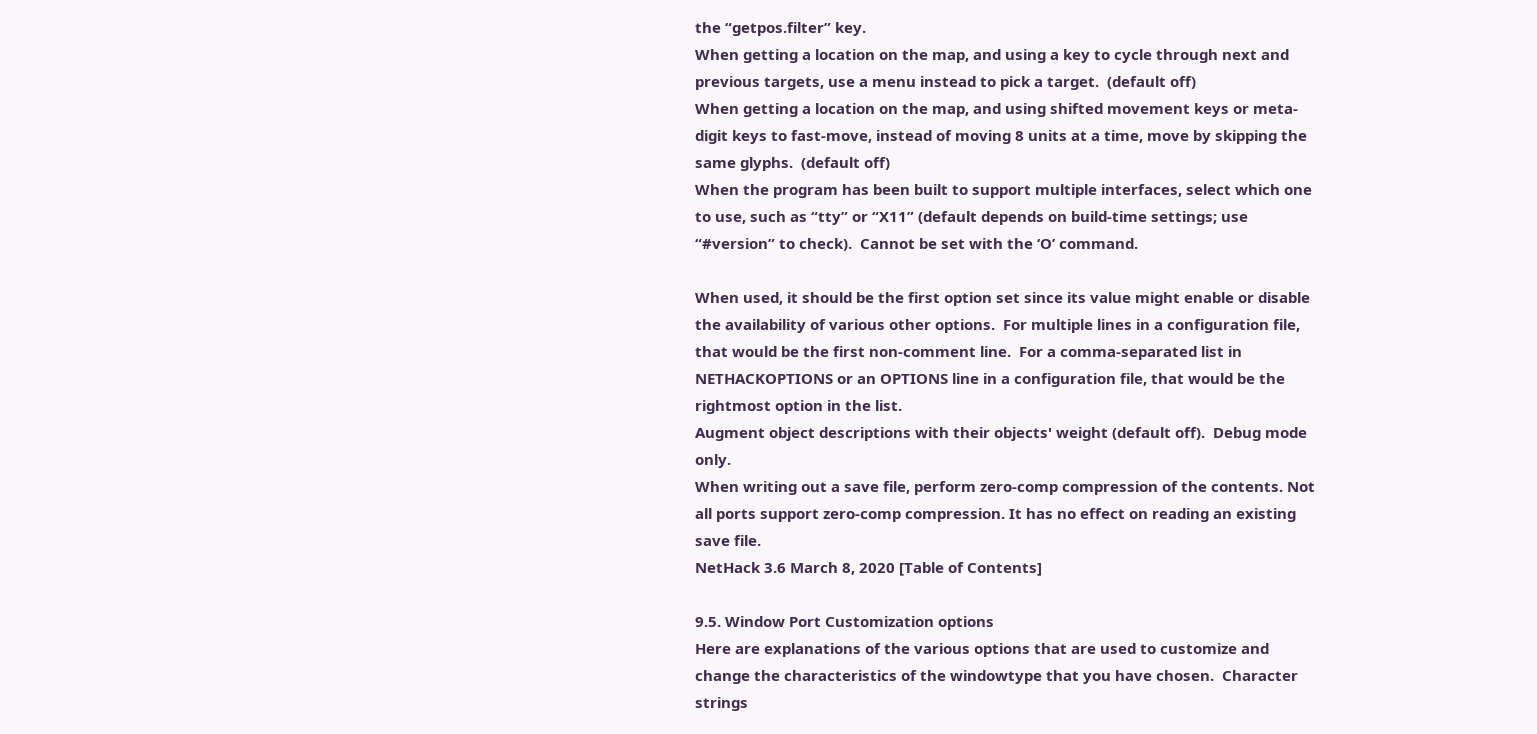the “getpos.filter” key.
When getting a location on the map, and using a key to cycle through next and previous targets, use a menu instead to pick a target.  (default off)
When getting a location on the map, and using shifted movement keys or meta-digit keys to fast-move, instead of moving 8 units at a time, move by skipping the same glyphs.  (default off)
When the program has been built to support multiple interfaces, select which one to use, such as “tty” or “X11” (default depends on build-time settings; use “#version” to check).  Cannot be set with the ‘O’ command.

When used, it should be the first option set since its value might enable or disable the availability of various other options.  For multiple lines in a configuration file, that would be the first non-comment line.  For a comma-separated list in NETHACKOPTIONS or an OPTIONS line in a configuration file, that would be the rightmost option in the list.
Augment object descriptions with their objects' weight (default off).  Debug mode only.
When writing out a save file, perform zero-comp compression of the contents. Not all ports support zero-comp compression. It has no effect on reading an existing save file.
NetHack 3.6 March 8, 2020 [Table of Contents]

9.5. Window Port Customization options
Here are explanations of the various options that are used to customize and change the characteristics of the windowtype that you have chosen.  Character strings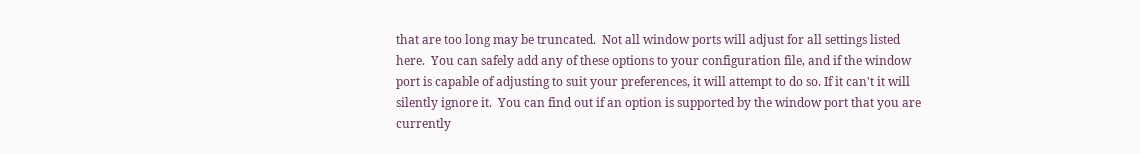that are too long may be truncated.  Not all window ports will adjust for all settings listed here.  You can safely add any of these options to your configuration file, and if the window port is capable of adjusting to suit your preferences, it will attempt to do so. If it can't it will silently ignore it.  You can find out if an option is supported by the window port that you are currently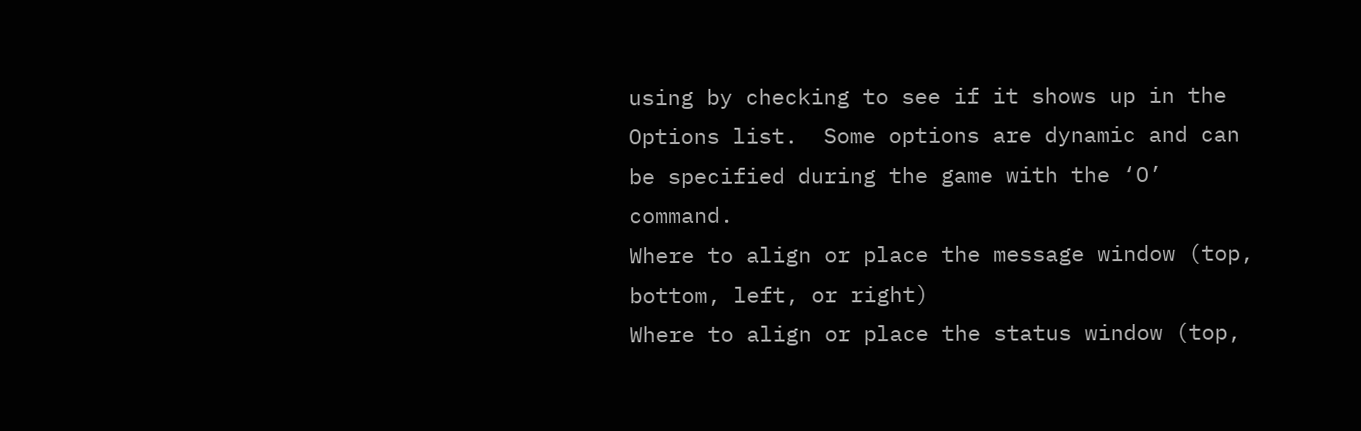using by checking to see if it shows up in the Options list.  Some options are dynamic and can be specified during the game with the ‘O’ command.
Where to align or place the message window (top, bottom, left, or right)
Where to align or place the status window (top,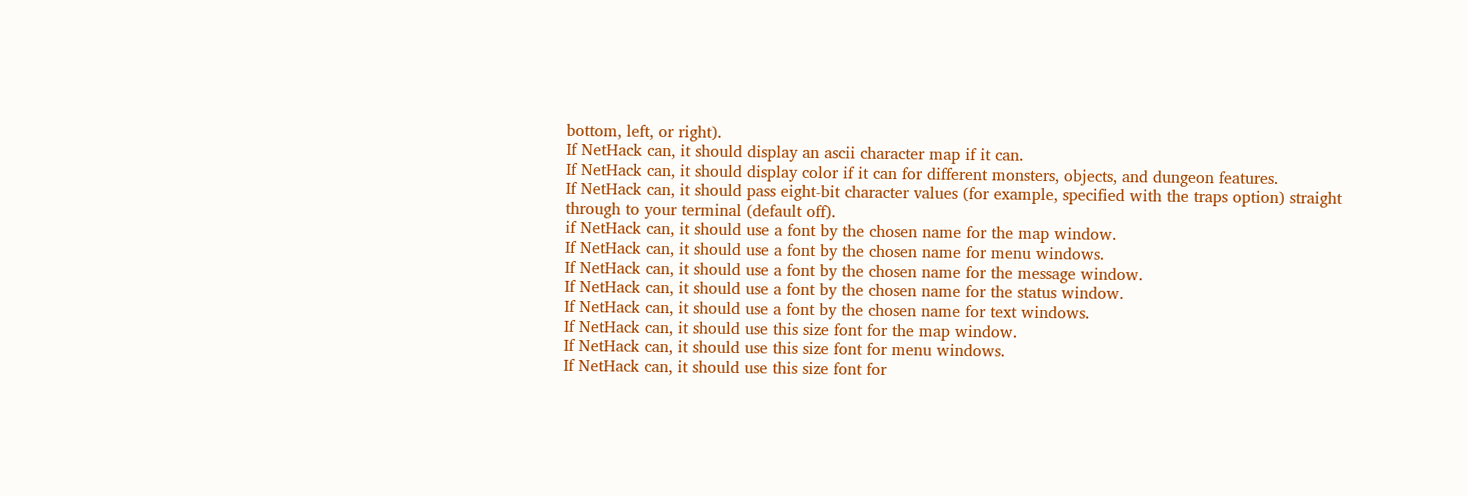bottom, left, or right).
If NetHack can, it should display an ascii character map if it can.
If NetHack can, it should display color if it can for different monsters, objects, and dungeon features.
If NetHack can, it should pass eight-bit character values (for example, specified with the traps option) straight through to your terminal (default off).
if NetHack can, it should use a font by the chosen name for the map window.
If NetHack can, it should use a font by the chosen name for menu windows.
If NetHack can, it should use a font by the chosen name for the message window.
If NetHack can, it should use a font by the chosen name for the status window.
If NetHack can, it should use a font by the chosen name for text windows.
If NetHack can, it should use this size font for the map window.
If NetHack can, it should use this size font for menu windows.
If NetHack can, it should use this size font for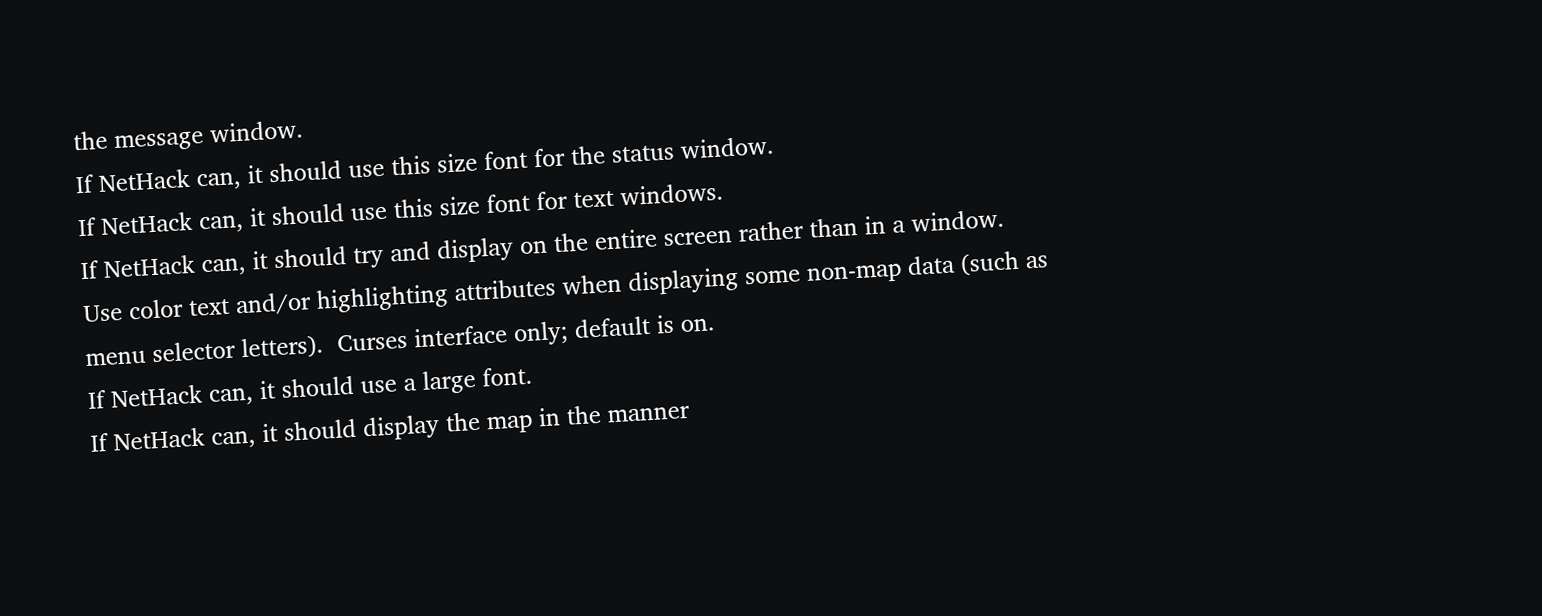the message window.
If NetHack can, it should use this size font for the status window.
If NetHack can, it should use this size font for text windows.
If NetHack can, it should try and display on the entire screen rather than in a window.
Use color text and/or highlighting attributes when displaying some non-map data (such as menu selector letters).  Curses interface only; default is on.
If NetHack can, it should use a large font.
If NetHack can, it should display the map in the manner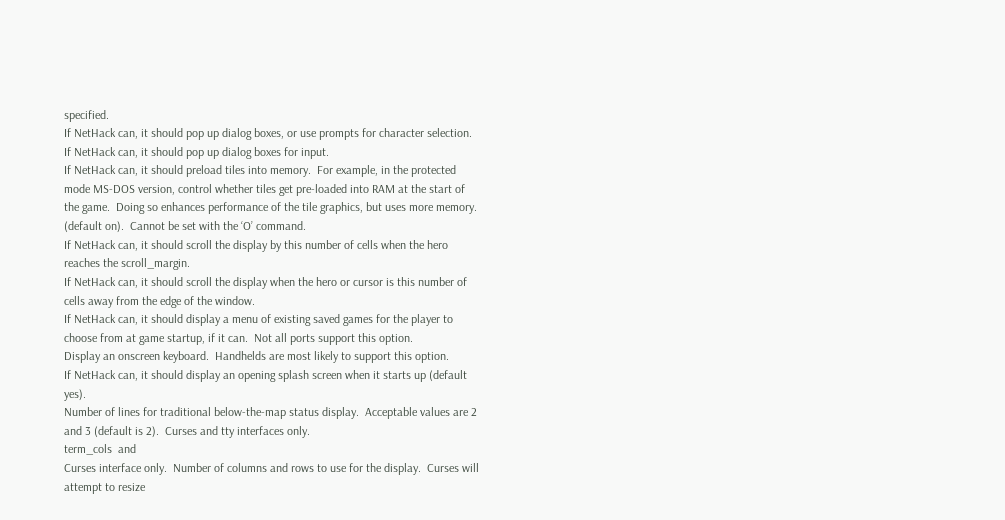specified.
If NetHack can, it should pop up dialog boxes, or use prompts for character selection.
If NetHack can, it should pop up dialog boxes for input.
If NetHack can, it should preload tiles into memory.  For example, in the protected mode MS-DOS version, control whether tiles get pre-loaded into RAM at the start of the game.  Doing so enhances performance of the tile graphics, but uses more memory. (default on).  Cannot be set with the ‘O’ command.
If NetHack can, it should scroll the display by this number of cells when the hero reaches the scroll_margin.
If NetHack can, it should scroll the display when the hero or cursor is this number of cells away from the edge of the window.
If NetHack can, it should display a menu of existing saved games for the player to choose from at game startup, if it can.  Not all ports support this option.
Display an onscreen keyboard.  Handhelds are most likely to support this option.
If NetHack can, it should display an opening splash screen when it starts up (default yes).
Number of lines for traditional below-the-map status display.  Acceptable values are 2 and 3 (default is 2).  Curses and tty interfaces only.
term_cols  and
Curses interface only.  Number of columns and rows to use for the display.  Curses will attempt to resize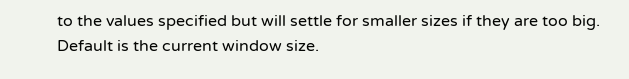to the values specified but will settle for smaller sizes if they are too big.  Default is the current window size.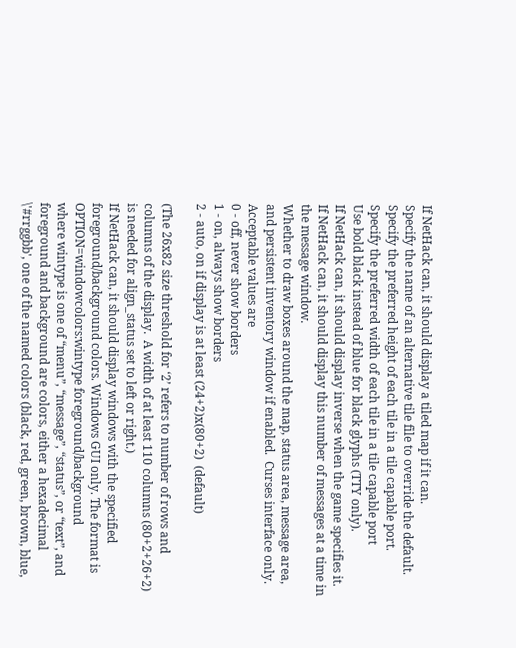If NetHack can, it should display a tiled map if it can.
Specify the name of an alternative tile file to override the default.
Specify the preferred height of each tile in a tile capable port.
Specify the preferred width of each tile in a tile capable port
Use bold black instead of blue for black glyphs (TTY only).
If NetHack can, it should display inverse when the game specifies it.
If NetHack can, it should display this number of messages at a time in the message window.
Whether to draw boxes around the map, status area, message area, and persistent inventory window if enabled.  Curses interface only.  Acceptable values are
0 - off, never show borders
1 - on, always show borders
2 - auto, on if display is at least (24+2)x(80+2)  (default)

(The 26x82 size threshold for ‘2’ refers to number of rows and columns of the display.  A width of at least 110 columns (80+2+26+2) is needed for align_status set to left or right.)
If NetHack can, it should display windows with the specified foreground/background colors. Windows GUI only. The format is
OPTION=windowcolors:wintype foreground/background
where wintype is one of “menu”, “message”, “status”, or “text”, and foreground and background are colors, either a hexadecimal \'#rrggbb', one of the named colors (black, red, green, brown, blue,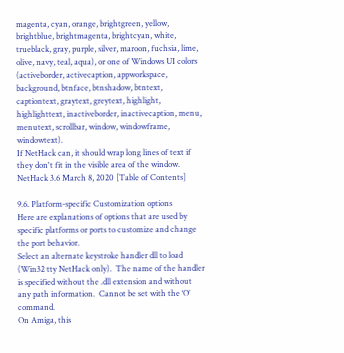magenta, cyan, orange, brightgreen, yellow, brightblue, brightmagenta, brightcyan, white, trueblack, gray, purple, silver, maroon, fuchsia, lime, olive, navy, teal, aqua), or one of Windows UI colors (activeborder, activecaption, appworkspace, background, btnface, btnshadow, btntext, captiontext, graytext, greytext, highlight, highlighttext, inactiveborder, inactivecaption, menu, menutext, scrollbar, window, windowframe, windowtext).
If NetHack can, it should wrap long lines of text if they don't fit in the visible area of the window.
NetHack 3.6 March 8, 2020 [Table of Contents]

9.6. Platform-specific Customization options
Here are explanations of options that are used by specific platforms or ports to customize and change the port behavior.
Select an alternate keystroke handler dll to load (Win32 tty NetHack only).  The name of the handler is specified without the .dll extension and without any path information.  Cannot be set with the ‘O’ command.
On Amiga, this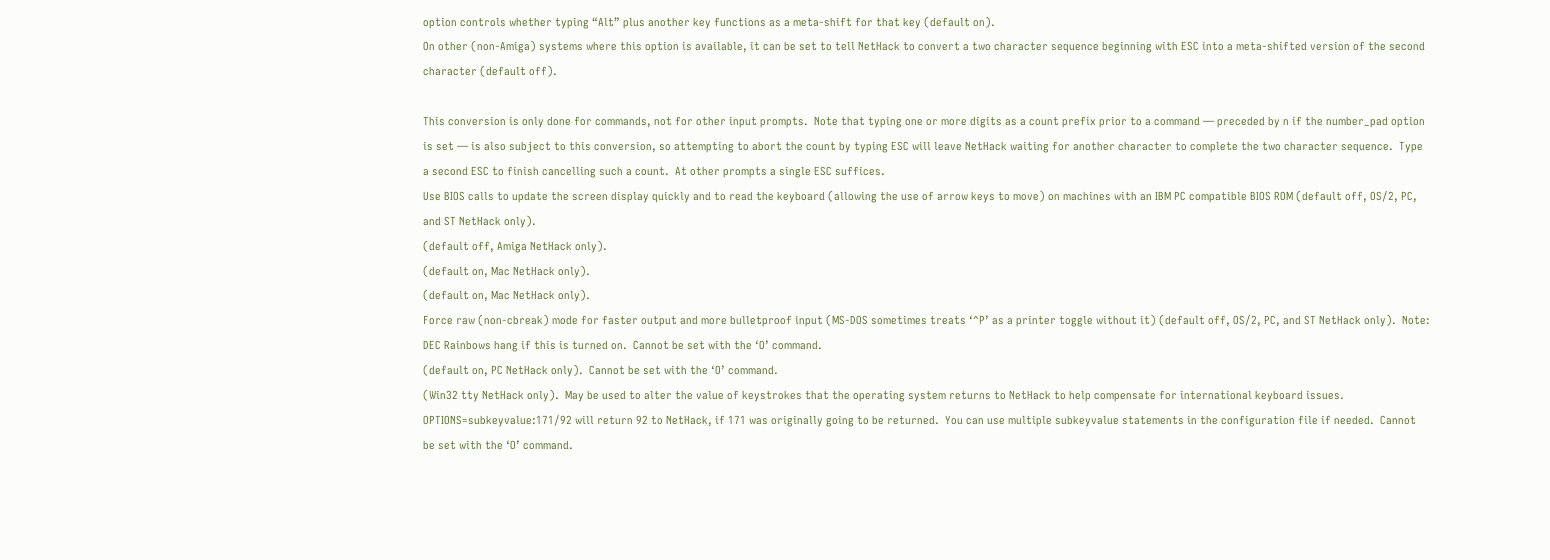option controls whether typing “Alt” plus another key functions as a meta-shift for that key (default on).
On other (non-Amiga) systems where this option is available, it can be set to tell NetHack to convert a two character sequence beginning with ESC into a meta-shifted version of the second character (default off).

This conversion is only done for commands, not for other input prompts.  Note that typing one or more digits as a count prefix prior to a command — preceded by n if the number_pad option is set — is also subject to this conversion, so attempting to abort the count by typing ESC will leave NetHack waiting for another character to complete the two character sequence.  Type a second ESC to finish cancelling such a count.  At other prompts a single ESC suffices.
Use BIOS calls to update the screen display quickly and to read the keyboard (allowing the use of arrow keys to move) on machines with an IBM PC compatible BIOS ROM (default off, OS/2, PC, and ST NetHack only).
(default off, Amiga NetHack only).
(default on, Mac NetHack only).
(default on, Mac NetHack only).
Force raw (non-cbreak) mode for faster output and more bulletproof input (MS-DOS sometimes treats ‘^P’ as a printer toggle without it) (default off, OS/2, PC, and ST NetHack only).  Note:  DEC Rainbows hang if this is turned on.  Cannot be set with the ‘O’ command.
(default on, PC NetHack only).  Cannot be set with the ‘O’ command.
(Win32 tty NetHack only).  May be used to alter the value of keystrokes that the operating system returns to NetHack to help compensate for international keyboard issues.  OPTIONS=subkeyvalue:171/92 will return 92 to NetHack, if 171 was originally going to be returned.  You can use multiple subkeyvalue statements in the configuration file if needed.  Cannot be set with the ‘O’ command.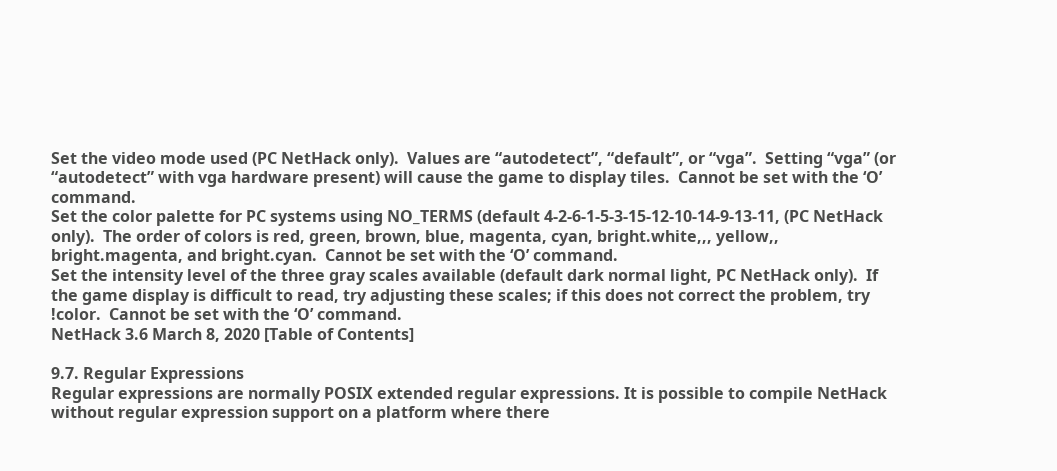Set the video mode used (PC NetHack only).  Values are “autodetect”, “default”, or “vga”.  Setting “vga” (or “autodetect” with vga hardware present) will cause the game to display tiles.  Cannot be set with the ‘O’ command.
Set the color palette for PC systems using NO_TERMS (default 4-2-6-1-5-3-15-12-10-14-9-13-11, (PC NetHack only).  The order of colors is red, green, brown, blue, magenta, cyan, bright.white,,, yellow,, bright.magenta, and bright.cyan.  Cannot be set with the ‘O’ command.
Set the intensity level of the three gray scales available (default dark normal light, PC NetHack only).  If the game display is difficult to read, try adjusting these scales; if this does not correct the problem, try !color.  Cannot be set with the ‘O’ command.
NetHack 3.6 March 8, 2020 [Table of Contents]

9.7. Regular Expressions
Regular expressions are normally POSIX extended regular expressions. It is possible to compile NetHack without regular expression support on a platform where there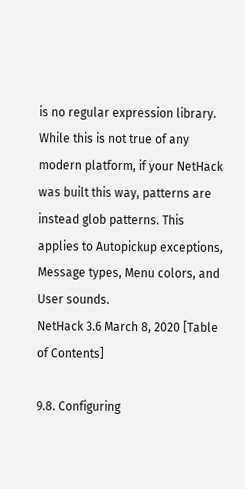is no regular expression library. While this is not true of any modern platform, if your NetHack was built this way, patterns are instead glob patterns. This applies to Autopickup exceptions, Message types, Menu colors, and User sounds.
NetHack 3.6 March 8, 2020 [Table of Contents]

9.8. Configuring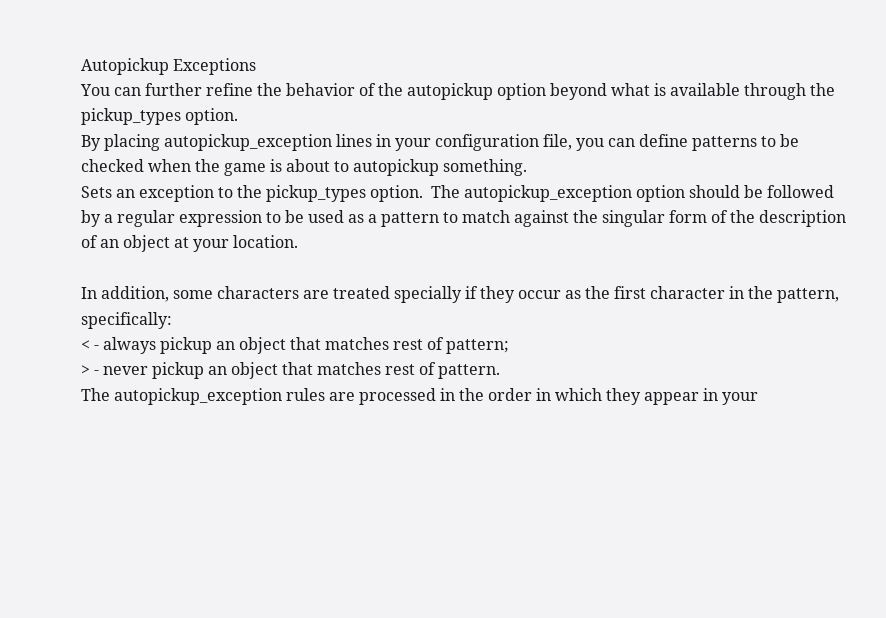Autopickup Exceptions
You can further refine the behavior of the autopickup option beyond what is available through the pickup_types option.
By placing autopickup_exception lines in your configuration file, you can define patterns to be checked when the game is about to autopickup something.
Sets an exception to the pickup_types option.  The autopickup_exception option should be followed by a regular expression to be used as a pattern to match against the singular form of the description of an object at your location.

In addition, some characters are treated specially if they occur as the first character in the pattern, specifically:
< - always pickup an object that matches rest of pattern;
> - never pickup an object that matches rest of pattern.
The autopickup_exception rules are processed in the order in which they appear in your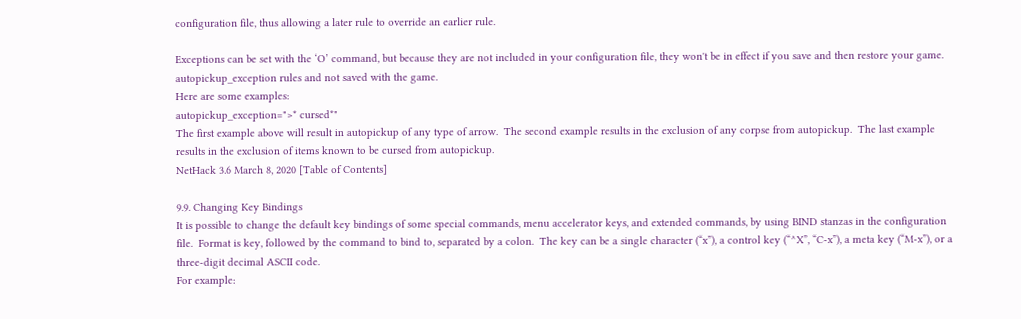configuration file, thus allowing a later rule to override an earlier rule.

Exceptions can be set with the ‘O’ command, but because they are not included in your configuration file, they won't be in effect if you save and then restore your game.  autopickup_exception rules and not saved with the game.
Here are some examples:
autopickup_exception=">* cursed*"
The first example above will result in autopickup of any type of arrow.  The second example results in the exclusion of any corpse from autopickup.  The last example results in the exclusion of items known to be cursed from autopickup.
NetHack 3.6 March 8, 2020 [Table of Contents]

9.9. Changing Key Bindings
It is possible to change the default key bindings of some special commands, menu accelerator keys, and extended commands, by using BIND stanzas in the configuration file.  Format is key, followed by the command to bind to, separated by a colon.  The key can be a single character (“x”), a control key (“^X”, “C-x”), a meta key (“M-x”), or a three-digit decimal ASCII code.
For example: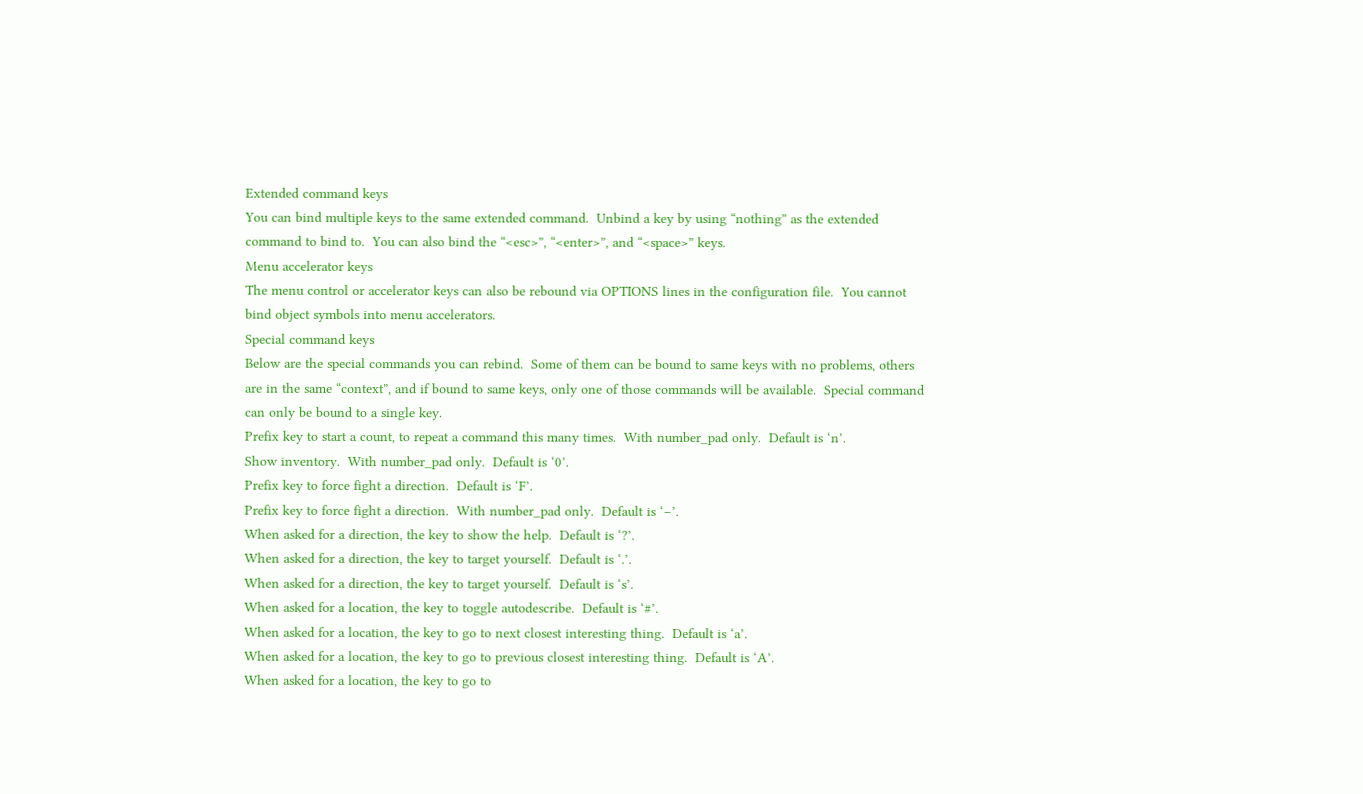Extended command keys
You can bind multiple keys to the same extended command.  Unbind a key by using “nothing” as the extended command to bind to.  You can also bind the “<esc>”, “<enter>”, and “<space>” keys.
Menu accelerator keys
The menu control or accelerator keys can also be rebound via OPTIONS lines in the configuration file.  You cannot bind object symbols into menu accelerators.
Special command keys
Below are the special commands you can rebind.  Some of them can be bound to same keys with no problems, others are in the same “context”, and if bound to same keys, only one of those commands will be available.  Special command can only be bound to a single key.
Prefix key to start a count, to repeat a command this many times.  With number_pad only.  Default is ‘n’.
Show inventory.  With number_pad only.  Default is ‘0’.
Prefix key to force fight a direction.  Default is ‘F’.
Prefix key to force fight a direction.  With number_pad only.  Default is ‘−’.
When asked for a direction, the key to show the help.  Default is ‘?’.
When asked for a direction, the key to target yourself.  Default is ‘.’.
When asked for a direction, the key to target yourself.  Default is ‘s’.
When asked for a location, the key to toggle autodescribe.  Default is ‘#’.
When asked for a location, the key to go to next closest interesting thing.  Default is ‘a’.
When asked for a location, the key to go to previous closest interesting thing.  Default is ‘A’.
When asked for a location, the key to go to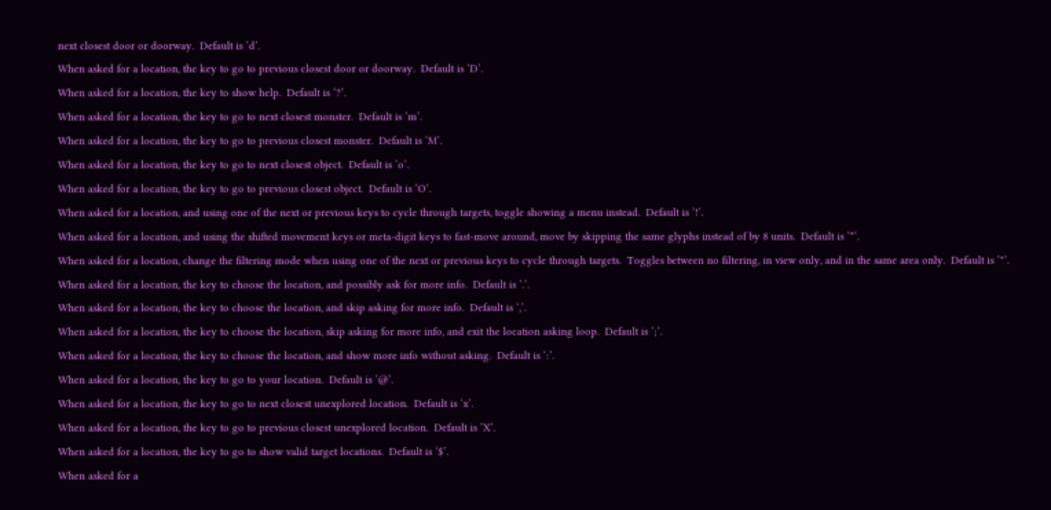next closest door or doorway.  Default is ‘d’.
When asked for a location, the key to go to previous closest door or doorway.  Default is ‘D’.
When asked for a location, the key to show help.  Default is ‘?’.
When asked for a location, the key to go to next closest monster.  Default is ‘m’.
When asked for a location, the key to go to previous closest monster.  Default is ‘M’.
When asked for a location, the key to go to next closest object.  Default is ‘o’.
When asked for a location, the key to go to previous closest object.  Default is ‘O’.
When asked for a location, and using one of the next or previous keys to cycle through targets, toggle showing a menu instead.  Default is ‘!’.
When asked for a location, and using the shifted movement keys or meta-digit keys to fast-move around, move by skipping the same glyphs instead of by 8 units.  Default is ‘*’.
When asked for a location, change the filtering mode when using one of the next or previous keys to cycle through targets.  Toggles between no filtering, in view only, and in the same area only.  Default is ‘"’.
When asked for a location, the key to choose the location, and possibly ask for more info.  Default is ‘.’.
When asked for a location, the key to choose the location, and skip asking for more info.  Default is ‘,’.
When asked for a location, the key to choose the location, skip asking for more info, and exit the location asking loop.  Default is ‘;’.
When asked for a location, the key to choose the location, and show more info without asking.  Default is ‘:’.
When asked for a location, the key to go to your location.  Default is ‘@’.
When asked for a location, the key to go to next closest unexplored location.  Default is ‘x’.
When asked for a location, the key to go to previous closest unexplored location.  Default is ‘X’.
When asked for a location, the key to go to show valid target locations.  Default is ‘$’.
When asked for a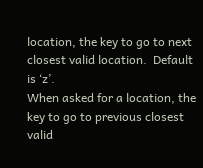location, the key to go to next closest valid location.  Default is ‘z’.
When asked for a location, the key to go to previous closest valid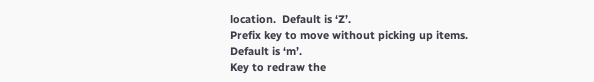location.  Default is ‘Z’.
Prefix key to move without picking up items.  Default is ‘m’.
Key to redraw the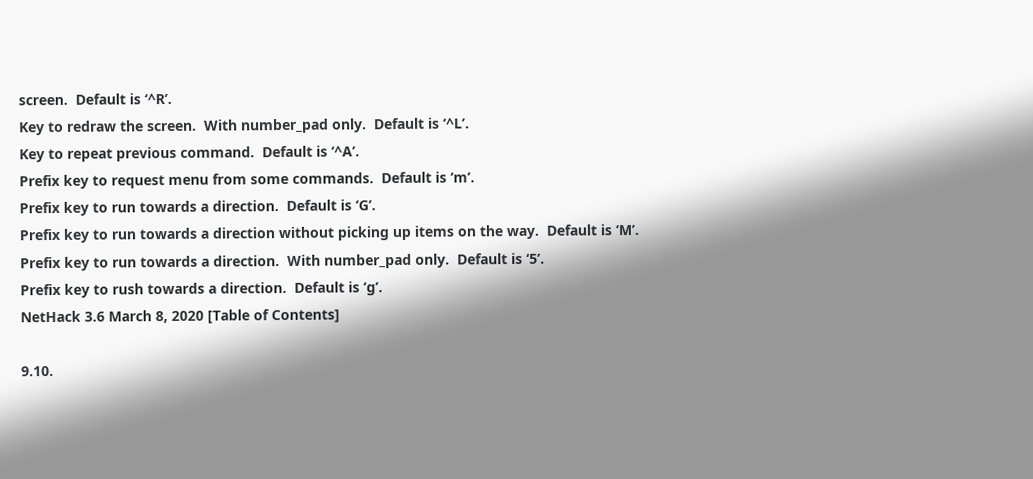screen.  Default is ‘^R’.
Key to redraw the screen.  With number_pad only.  Default is ‘^L’.
Key to repeat previous command.  Default is ‘^A’.
Prefix key to request menu from some commands.  Default is ‘m’.
Prefix key to run towards a direction.  Default is ‘G’.
Prefix key to run towards a direction without picking up items on the way.  Default is ‘M’.
Prefix key to run towards a direction.  With number_pad only.  Default is ‘5’.
Prefix key to rush towards a direction.  Default is ‘g’.
NetHack 3.6 March 8, 2020 [Table of Contents]

9.10.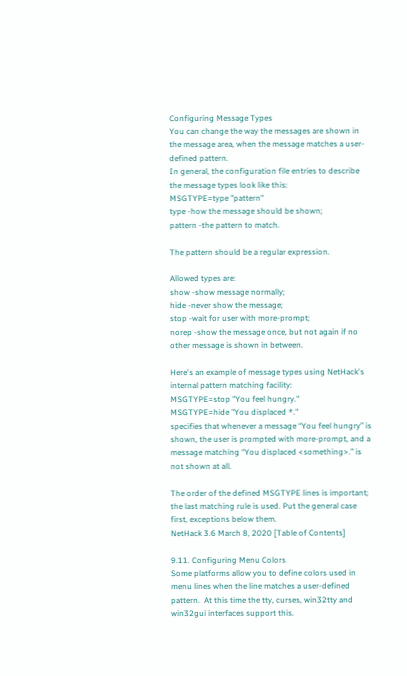Configuring Message Types
You can change the way the messages are shown in the message area, when the message matches a user-defined pattern.
In general, the configuration file entries to describe the message types look like this:
MSGTYPE=type "pattern"
type -how the message should be shown;
pattern -the pattern to match.

The pattern should be a regular expression.

Allowed types are:
show -show message normally;
hide -never show the message;
stop -wait for user with more-prompt;
norep -show the message once, but not again if no other message is shown in between.

Here's an example of message types using NetHack's internal pattern matching facility:
MSGTYPE=stop "You feel hungry."
MSGTYPE=hide "You displaced *."
specifies that whenever a message “You feel hungry” is shown, the user is prompted with more-prompt, and a message matching “You displaced <something>.” is not shown at all.

The order of the defined MSGTYPE lines is important; the last matching rule is used. Put the general case first, exceptions below them.
NetHack 3.6 March 8, 2020 [Table of Contents]

9.11. Configuring Menu Colors
Some platforms allow you to define colors used in menu lines when the line matches a user-defined pattern.  At this time the tty, curses, win32tty and win32gui interfaces support this.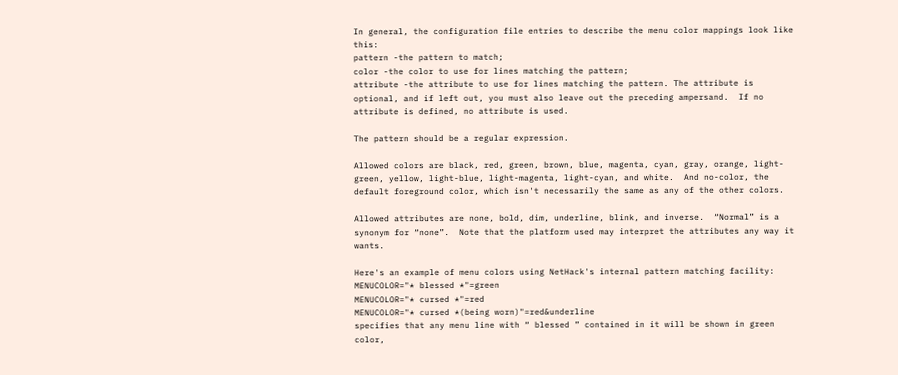In general, the configuration file entries to describe the menu color mappings look like this:
pattern -the pattern to match;
color -the color to use for lines matching the pattern;
attribute -the attribute to use for lines matching the pattern. The attribute is optional, and if left out, you must also leave out the preceding ampersand.  If no attribute is defined, no attribute is used.

The pattern should be a regular expression.

Allowed colors are black, red, green, brown, blue, magenta, cyan, gray, orange, light-green, yellow, light-blue, light-magenta, light-cyan, and white.  And no-color, the default foreground color, which isn't necessarily the same as any of the other colors.

Allowed attributes are none, bold, dim, underline, blink, and inverse.  “Normal” is a synonym for “none”.  Note that the platform used may interpret the attributes any way it wants.

Here's an example of menu colors using NetHack's internal pattern matching facility:
MENUCOLOR="* blessed *"=green
MENUCOLOR="* cursed *"=red
MENUCOLOR="* cursed *(being worn)"=red&underline
specifies that any menu line with “ blessed ” contained in it will be shown in green color,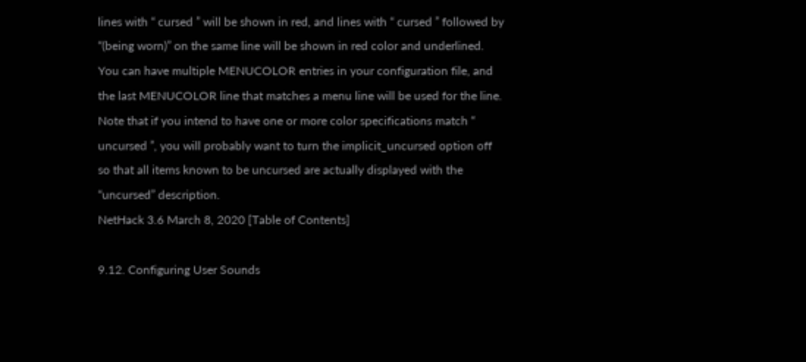lines with “ cursed ” will be shown in red, and lines with “ cursed ” followed by “(being worn)” on the same line will be shown in red color and underlined.  You can have multiple MENUCOLOR entries in your configuration file, and the last MENUCOLOR line that matches a menu line will be used for the line.
Note that if you intend to have one or more color specifications match “ uncursed ”, you will probably want to turn the implicit_uncursed option off so that all items known to be uncursed are actually displayed with the “uncursed” description.
NetHack 3.6 March 8, 2020 [Table of Contents]

9.12. Configuring User Sounds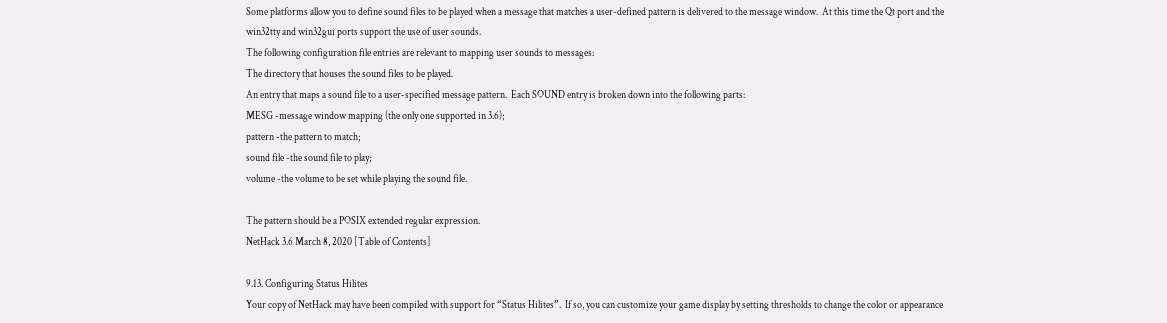Some platforms allow you to define sound files to be played when a message that matches a user-defined pattern is delivered to the message window.  At this time the Qt port and the win32tty and win32gui ports support the use of user sounds.
The following configuration file entries are relevant to mapping user sounds to messages:
The directory that houses the sound files to be played.
An entry that maps a sound file to a user-specified message pattern.  Each SOUND entry is broken down into the following parts:
MESG -message window mapping (the only one supported in 3.6);
pattern -the pattern to match;
sound file -the sound file to play;
volume -the volume to be set while playing the sound file.

The pattern should be a POSIX extended regular expression.
NetHack 3.6 March 8, 2020 [Table of Contents]

9.13. Configuring Status Hilites
Your copy of NetHack may have been compiled with support for “Status Hilites”.  If so, you can customize your game display by setting thresholds to change the color or appearance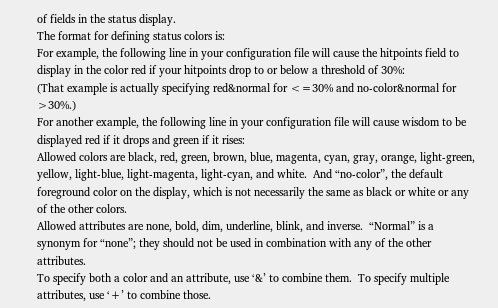of fields in the status display.
The format for defining status colors is:
For example, the following line in your configuration file will cause the hitpoints field to display in the color red if your hitpoints drop to or below a threshold of 30%:
(That example is actually specifying red&normal for <=30% and no-color&normal for >30%.)
For another example, the following line in your configuration file will cause wisdom to be displayed red if it drops and green if it rises:
Allowed colors are black, red, green, brown, blue, magenta, cyan, gray, orange, light-green, yellow, light-blue, light-magenta, light-cyan, and white.  And “no-color”, the default foreground color on the display, which is not necessarily the same as black or white or any of the other colors.
Allowed attributes are none, bold, dim, underline, blink, and inverse.  “Normal” is a synonym for “none”; they should not be used in combination with any of the other attributes.
To specify both a color and an attribute, use ‘&’ to combine them.  To specify multiple attributes, use ‘+’ to combine those.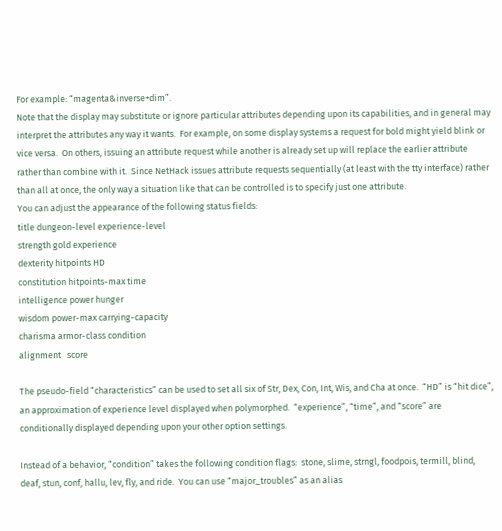For example: “magenta&inverse+dim”.
Note that the display may substitute or ignore particular attributes depending upon its capabilities, and in general may interpret the attributes any way it wants.  For example, on some display systems a request for bold might yield blink or vice versa.  On others, issuing an attribute request while another is already set up will replace the earlier attribute rather than combine with it.  Since NetHack issues attribute requests sequentially (at least with the tty interface) rather than all at once, the only way a situation like that can be controlled is to specify just one attribute.
You can adjust the appearance of the following status fields:
title dungeon-level experience-level
strength gold experience
dexterity hitpoints HD
constitution hitpoints-max time
intelligence power hunger
wisdom power-max carrying-capacity
charisma armor-class condition
alignment   score

The pseudo-field “characteristics” can be used to set all six of Str, Dex, Con, Int, Wis, and Cha at once.  “HD” is “hit dice”, an approximation of experience level displayed when polymorphed.  “experience”, “time”, and “score” are conditionally displayed depending upon your other option settings.

Instead of a behavior, “condition” takes the following condition flags:  stone, slime, strngl, foodpois, termill, blind, deaf, stun, conf, hallu, lev, fly, and ride.  You can use “major_troubles” as an alias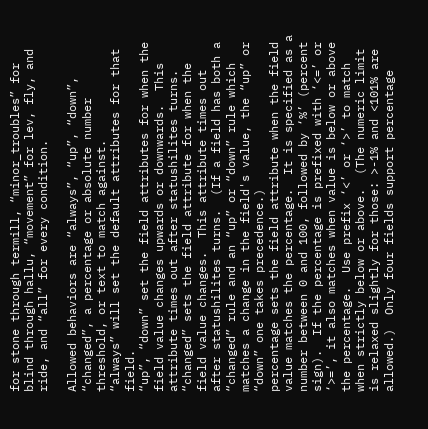for stone through termill, “minor_troubles” for blind through hallu, “movement” for lev, fly, and ride, and “all” for every condition.

Allowed behaviors are “always”, “up”, “down”, “changed”, a percentage or absolute number threshold, or text to match against.
“always” will set the default attributes for that field.
“up”, “down” set the field attributes for when the field value changes upwards or downwards.  This attribute times out after statushilites turns.
“changed” sets the field attribute for when the field value changes.  This attribute times out after statushilites turns.  (If a field has both a “changed” rule and an “up” or “down” rule which matches a change in the field's value, the “up” or “down” one takes precedence.)
percentage sets the field attribute when the field value matches the percentage.  It is specified as a number between 0 and 100, followed by ‘%’ (percent sign).  If the percentage is prefixed with ‘<=’ or ‘>=’, it also matches when value is below or above the percentage.  Use prefix ‘<’ or ‘>’ to match when strictly below or above.  (The numeric limit is relaxed slightly for those: >-1% and <101% are allowed.)  Only four fields support percentage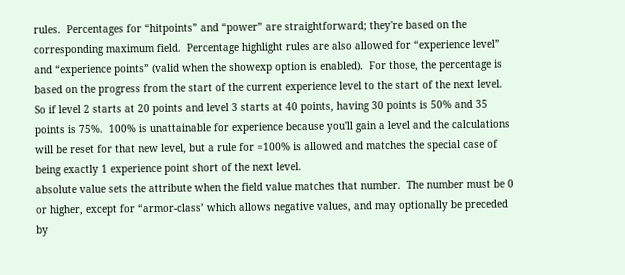rules.  Percentages for “hitpoints” and “power” are straightforward; they're based on the corresponding maximum field.  Percentage highlight rules are also allowed for “experience level” and “experience points” (valid when the showexp option is enabled).  For those, the percentage is based on the progress from the start of the current experience level to the start of the next level.  So if level 2 starts at 20 points and level 3 starts at 40 points, having 30 points is 50% and 35 points is 75%.  100% is unattainable for experience because you'll gain a level and the calculations will be reset for that new level, but a rule for =100% is allowed and matches the special case of being exactly 1 experience point short of the next level.
absolute value sets the attribute when the field value matches that number.  The number must be 0 or higher, except for “armor-class’ which allows negative values, and may optionally be preceded by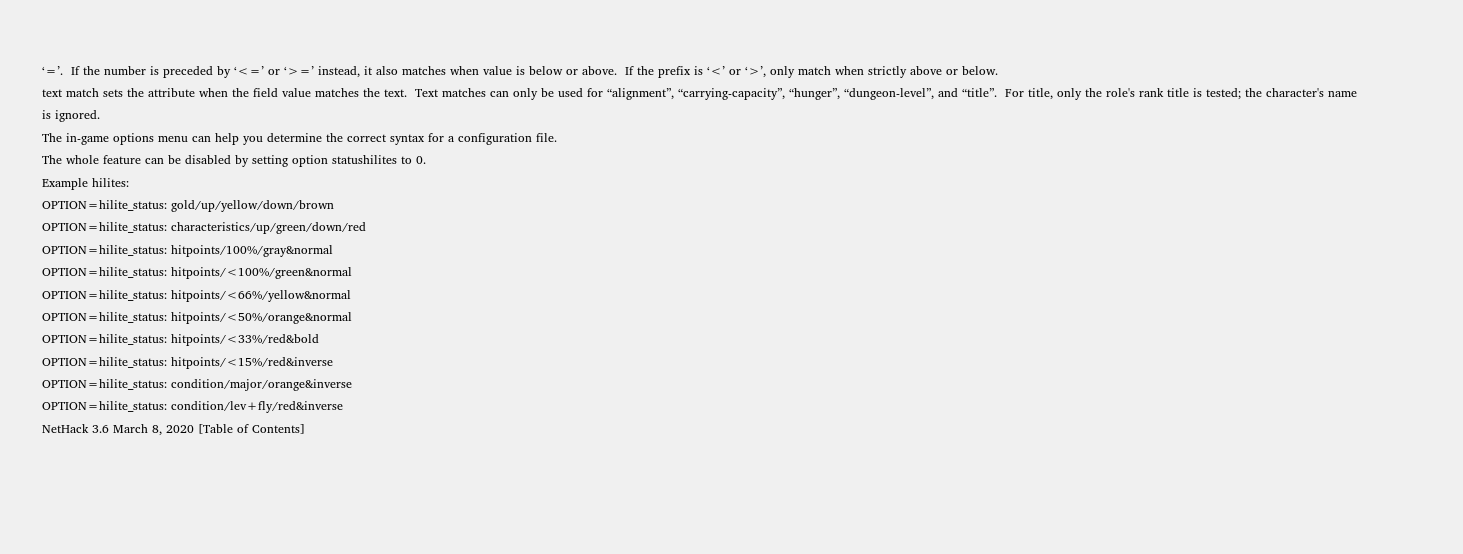‘=’.  If the number is preceded by ‘<=’ or ‘>=’ instead, it also matches when value is below or above.  If the prefix is ‘<’ or ‘>’, only match when strictly above or below.
text match sets the attribute when the field value matches the text.  Text matches can only be used for “alignment”, “carrying-capacity”, “hunger”, “dungeon-level”, and “title”.  For title, only the role's rank title is tested; the character's name is ignored.
The in-game options menu can help you determine the correct syntax for a configuration file.
The whole feature can be disabled by setting option statushilites to 0.
Example hilites:
OPTION=hilite_status: gold/up/yellow/down/brown
OPTION=hilite_status: characteristics/up/green/down/red
OPTION=hilite_status: hitpoints/100%/gray&normal
OPTION=hilite_status: hitpoints/<100%/green&normal
OPTION=hilite_status: hitpoints/<66%/yellow&normal
OPTION=hilite_status: hitpoints/<50%/orange&normal
OPTION=hilite_status: hitpoints/<33%/red&bold
OPTION=hilite_status: hitpoints/<15%/red&inverse
OPTION=hilite_status: condition/major/orange&inverse
OPTION=hilite_status: condition/lev+fly/red&inverse
NetHack 3.6 March 8, 2020 [Table of Contents]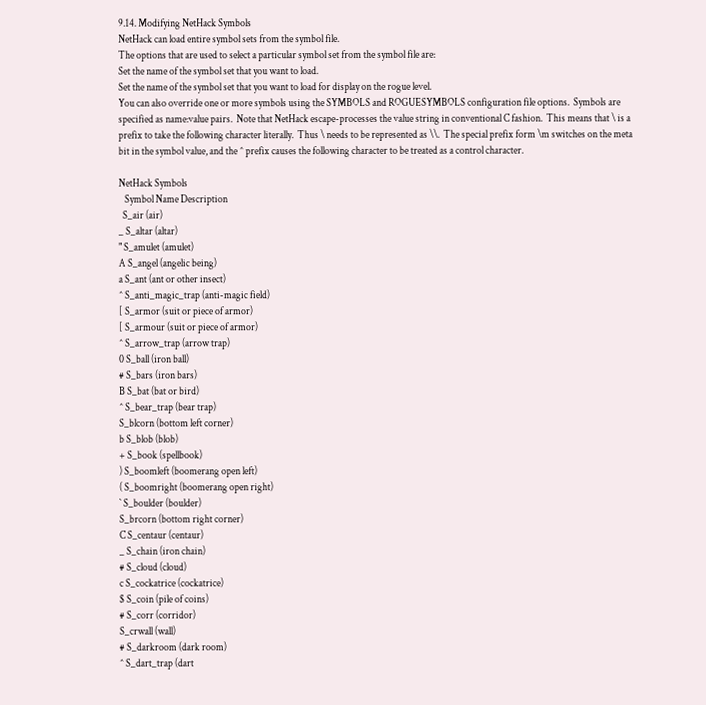9.14. Modifying NetHack Symbols
NetHack can load entire symbol sets from the symbol file.
The options that are used to select a particular symbol set from the symbol file are:
Set the name of the symbol set that you want to load.
Set the name of the symbol set that you want to load for display on the rogue level.
You can also override one or more symbols using the SYMBOLS and ROGUESYMBOLS configuration file options.  Symbols are specified as name:value pairs.  Note that NetHack escape-processes the value string in conventional C fashion.  This means that \ is a prefix to take the following character literally.  Thus \ needs to be represented as \\.  The special prefix form \m switches on the meta bit in the symbol value, and the ^ prefix causes the following character to be treated as a control character.

NetHack Symbols
   Symbol Name Description
  S_air (air)
_ S_altar (altar)
" S_amulet (amulet)
A S_angel (angelic being)
a S_ant (ant or other insect)
^ S_anti_magic_trap (anti-magic field)
[ S_armor (suit or piece of armor)
[ S_armour (suit or piece of armor)
^ S_arrow_trap (arrow trap)
0 S_ball (iron ball)
# S_bars (iron bars)
B S_bat (bat or bird)
^ S_bear_trap (bear trap)
S_blcorn (bottom left corner)
b S_blob (blob)
+ S_book (spellbook)
) S_boomleft (boomerang open left)
( S_boomright (boomerang open right)
` S_boulder (boulder)
S_brcorn (bottom right corner)
C S_centaur (centaur)
_ S_chain (iron chain)
# S_cloud (cloud)
c S_cockatrice (cockatrice)
$ S_coin (pile of coins)
# S_corr (corridor)
S_crwall (wall)
# S_darkroom (dark room)
^ S_dart_trap (dart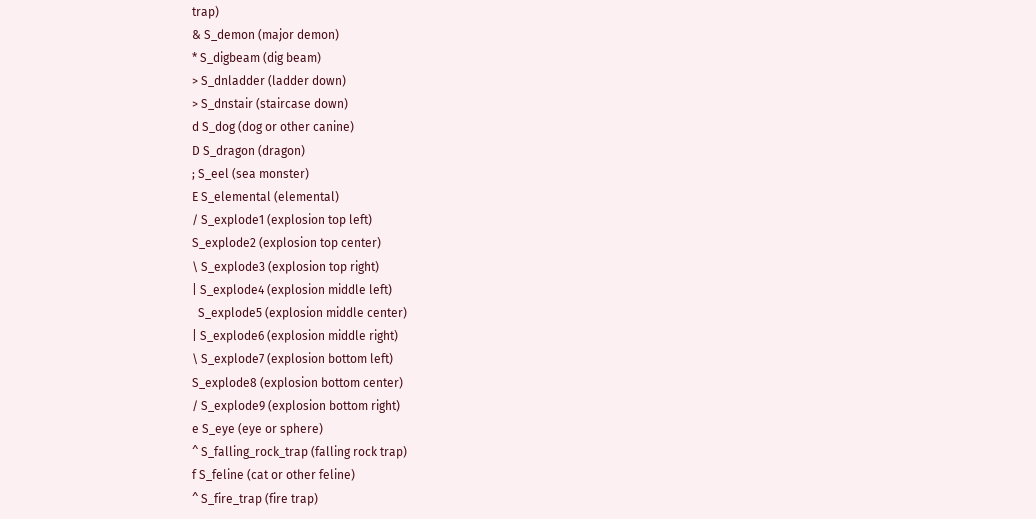trap)
& S_demon (major demon)
* S_digbeam (dig beam)
> S_dnladder (ladder down)
> S_dnstair (staircase down)
d S_dog (dog or other canine)
D S_dragon (dragon)
; S_eel (sea monster)
E S_elemental (elemental)
/ S_explode1 (explosion top left)
S_explode2 (explosion top center)
\ S_explode3 (explosion top right)
| S_explode4 (explosion middle left)
  S_explode5 (explosion middle center)
| S_explode6 (explosion middle right)
\ S_explode7 (explosion bottom left)
S_explode8 (explosion bottom center)
/ S_explode9 (explosion bottom right)
e S_eye (eye or sphere)
^ S_falling_rock_trap (falling rock trap)
f S_feline (cat or other feline)
^ S_fire_trap (fire trap)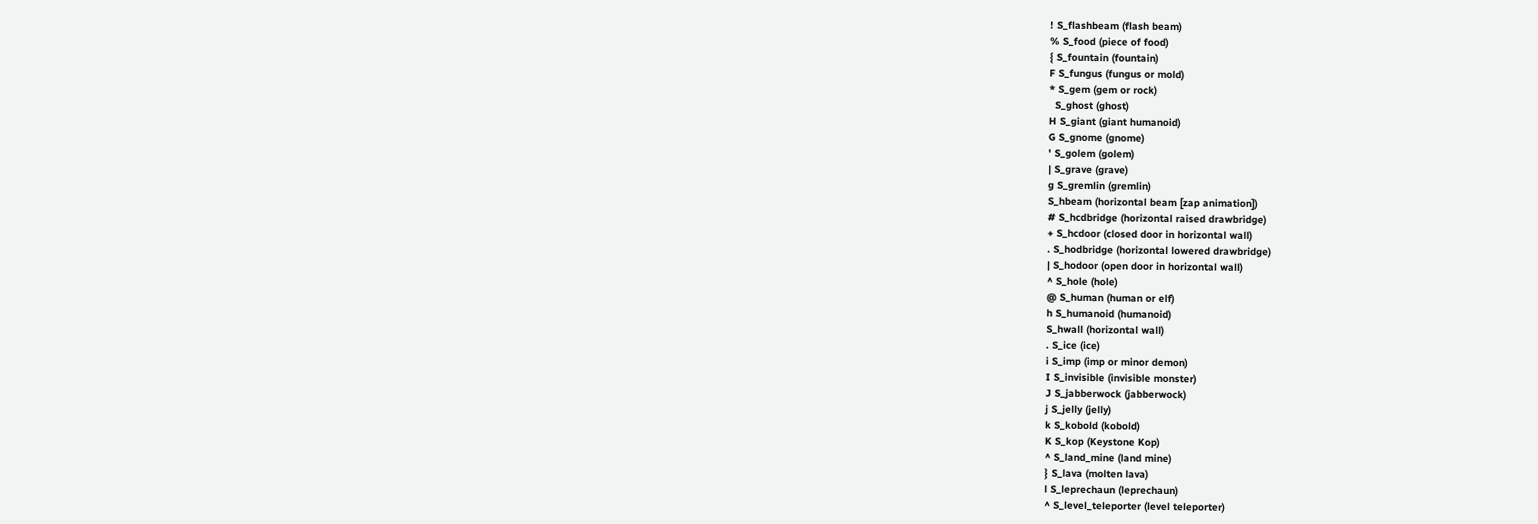! S_flashbeam (flash beam)
% S_food (piece of food)
{ S_fountain (fountain)
F S_fungus (fungus or mold)
* S_gem (gem or rock)
  S_ghost (ghost)
H S_giant (giant humanoid)
G S_gnome (gnome)
' S_golem (golem)
| S_grave (grave)
g S_gremlin (gremlin)
S_hbeam (horizontal beam [zap animation])
# S_hcdbridge (horizontal raised drawbridge)
+ S_hcdoor (closed door in horizontal wall)
. S_hodbridge (horizontal lowered drawbridge)
| S_hodoor (open door in horizontal wall)
^ S_hole (hole)
@ S_human (human or elf)
h S_humanoid (humanoid)
S_hwall (horizontal wall)
. S_ice (ice)
i S_imp (imp or minor demon)
I S_invisible (invisible monster)
J S_jabberwock (jabberwock)
j S_jelly (jelly)
k S_kobold (kobold)
K S_kop (Keystone Kop)
^ S_land_mine (land mine)
} S_lava (molten lava)
l S_leprechaun (leprechaun)
^ S_level_teleporter (level teleporter)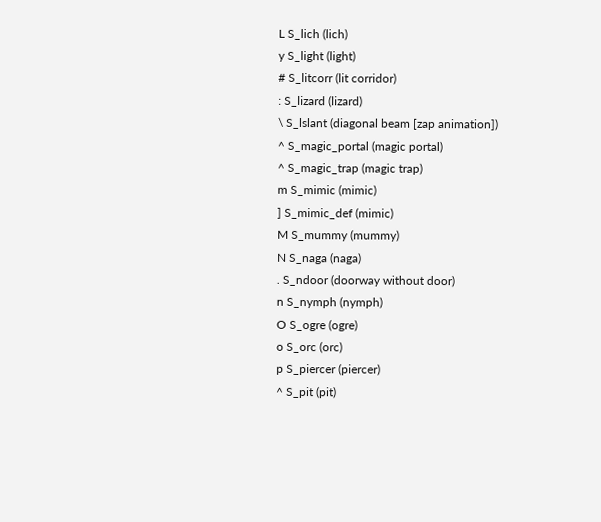L S_lich (lich)
y S_light (light)
# S_litcorr (lit corridor)
: S_lizard (lizard)
\ S_lslant (diagonal beam [zap animation])
^ S_magic_portal (magic portal)
^ S_magic_trap (magic trap)
m S_mimic (mimic)
] S_mimic_def (mimic)
M S_mummy (mummy)
N S_naga (naga)
. S_ndoor (doorway without door)
n S_nymph (nymph)
O S_ogre (ogre)
o S_orc (orc)
p S_piercer (piercer)
^ S_pit (pit)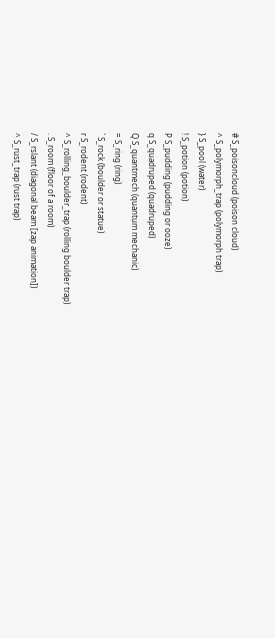# S_poisoncloud (poison cloud)
^ S_polymorph_trap (polymorph trap)
} S_pool (water)
! S_potion (potion)
P S_pudding (pudding or ooze)
q S_quadruped (quadruped)
Q S_quantmech (quantum mechanic)
= S_ring (ring)
` S_rock (boulder or statue)
r S_rodent (rodent)
^ S_rolling_boulder_trap (rolling boulder trap)
. S_room (floor of a room)
/ S_rslant (diagonal beam [zap animation])
^ S_rust_trap (rust trap)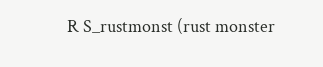R S_rustmonst (rust monster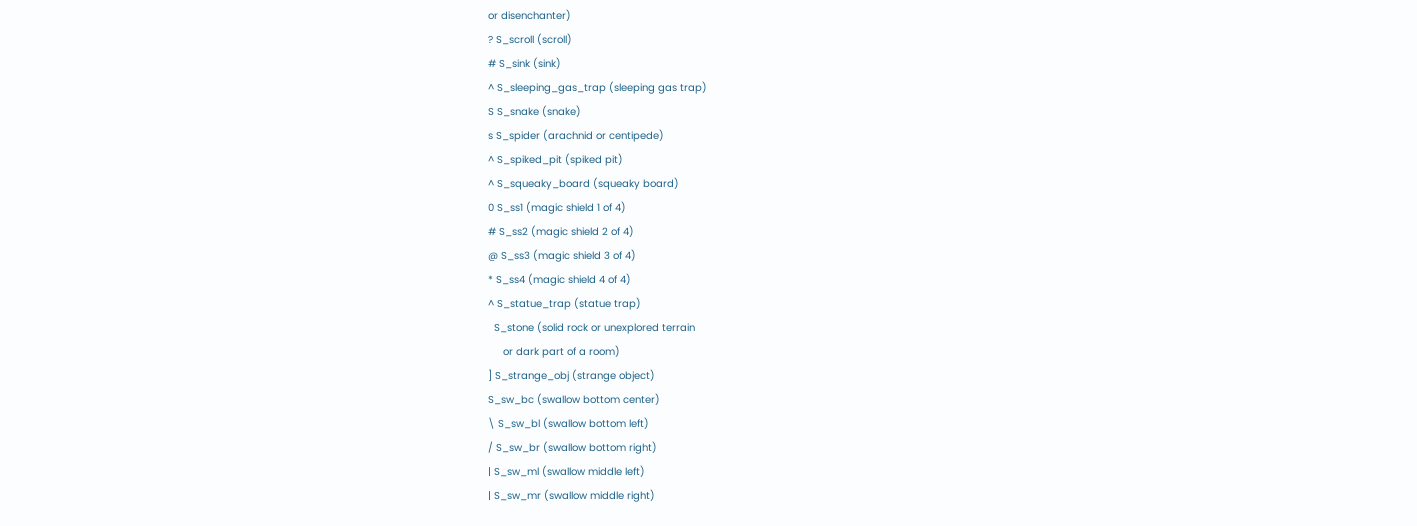or disenchanter)
? S_scroll (scroll)
# S_sink (sink)
^ S_sleeping_gas_trap (sleeping gas trap)
S S_snake (snake)
s S_spider (arachnid or centipede)
^ S_spiked_pit (spiked pit)
^ S_squeaky_board (squeaky board)
0 S_ss1 (magic shield 1 of 4)
# S_ss2 (magic shield 2 of 4)
@ S_ss3 (magic shield 3 of 4)
* S_ss4 (magic shield 4 of 4)
^ S_statue_trap (statue trap)
  S_stone (solid rock or unexplored terrain
     or dark part of a room)
] S_strange_obj (strange object)
S_sw_bc (swallow bottom center)
\ S_sw_bl (swallow bottom left)
/ S_sw_br (swallow bottom right)
| S_sw_ml (swallow middle left)
| S_sw_mr (swallow middle right)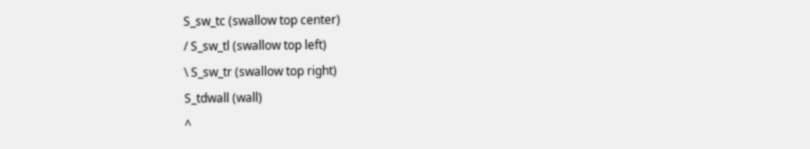S_sw_tc (swallow top center)
/ S_sw_tl (swallow top left)
\ S_sw_tr (swallow top right)
S_tdwall (wall)
^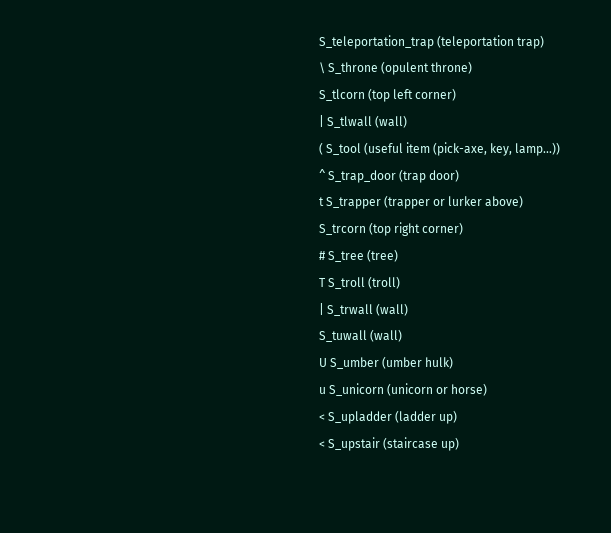S_teleportation_trap (teleportation trap)
\ S_throne (opulent throne)
S_tlcorn (top left corner)
| S_tlwall (wall)
( S_tool (useful item (pick-axe, key, lamp...))
^ S_trap_door (trap door)
t S_trapper (trapper or lurker above)
S_trcorn (top right corner)
# S_tree (tree)
T S_troll (troll)
| S_trwall (wall)
S_tuwall (wall)
U S_umber (umber hulk)
u S_unicorn (unicorn or horse)
< S_upladder (ladder up)
< S_upstair (staircase up)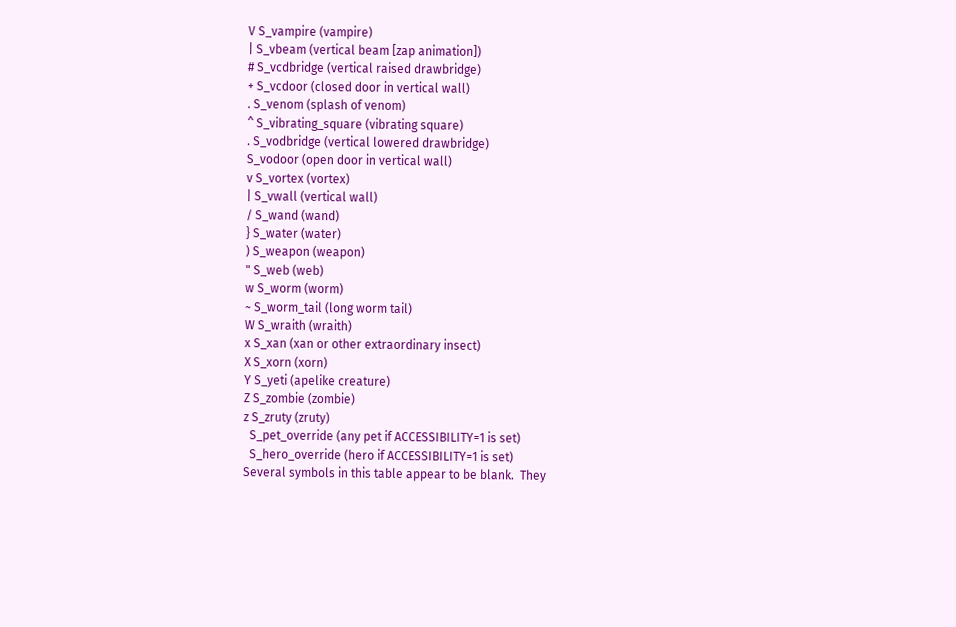V S_vampire (vampire)
| S_vbeam (vertical beam [zap animation])
# S_vcdbridge (vertical raised drawbridge)
+ S_vcdoor (closed door in vertical wall)
. S_venom (splash of venom)
^ S_vibrating_square (vibrating square)
. S_vodbridge (vertical lowered drawbridge)
S_vodoor (open door in vertical wall)
v S_vortex (vortex)
| S_vwall (vertical wall)
/ S_wand (wand)
} S_water (water)
) S_weapon (weapon)
" S_web (web)
w S_worm (worm)
~ S_worm_tail (long worm tail)
W S_wraith (wraith)
x S_xan (xan or other extraordinary insect)
X S_xorn (xorn)
Y S_yeti (apelike creature)
Z S_zombie (zombie)
z S_zruty (zruty)
  S_pet_override (any pet if ACCESSIBILITY=1 is set)
  S_hero_override (hero if ACCESSIBILITY=1 is set)
Several symbols in this table appear to be blank.  They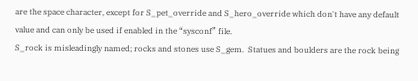are the space character, except for S_pet_override and S_hero_override which don't have any default value and can only be used if enabled in the “sysconf” file.
S_rock is misleadingly named; rocks and stones use S_gem.  Statues and boulders are the rock being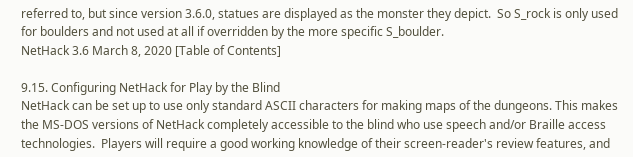referred to, but since version 3.6.0, statues are displayed as the monster they depict.  So S_rock is only used for boulders and not used at all if overridden by the more specific S_boulder.
NetHack 3.6 March 8, 2020 [Table of Contents]

9.15. Configuring NetHack for Play by the Blind
NetHack can be set up to use only standard ASCII characters for making maps of the dungeons. This makes the MS-DOS versions of NetHack completely accessible to the blind who use speech and/or Braille access technologies.  Players will require a good working knowledge of their screen-reader's review features, and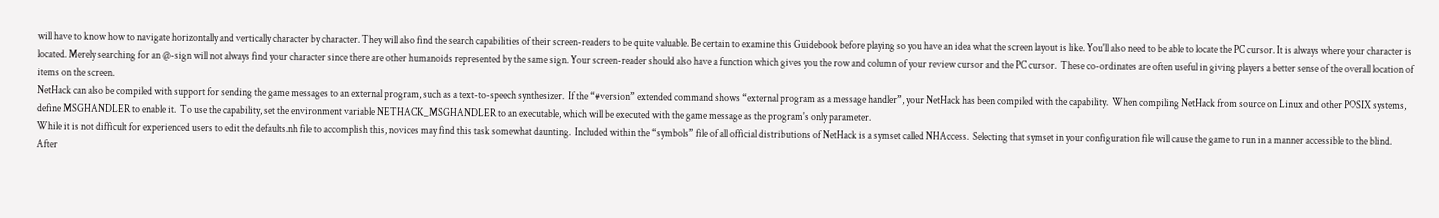will have to know how to navigate horizontally and vertically character by character. They will also find the search capabilities of their screen-readers to be quite valuable. Be certain to examine this Guidebook before playing so you have an idea what the screen layout is like. You'll also need to be able to locate the PC cursor. It is always where your character is located. Merely searching for an @-sign will not always find your character since there are other humanoids represented by the same sign. Your screen-reader should also have a function which gives you the row and column of your review cursor and the PC cursor.  These co-ordinates are often useful in giving players a better sense of the overall location of items on the screen.
NetHack can also be compiled with support for sending the game messages to an external program, such as a text-to-speech synthesizer.  If the “#version” extended command shows “external program as a message handler”, your NetHack has been compiled with the capability.  When compiling NetHack from source on Linux and other POSIX systems, define MSGHANDLER to enable it.  To use the capability, set the environment variable NETHACK_MSGHANDLER to an executable, which will be executed with the game message as the program's only parameter.
While it is not difficult for experienced users to edit the defaults.nh file to accomplish this, novices may find this task somewhat daunting.  Included within the “symbols” file of all official distributions of NetHack is a symset called NHAccess.  Selecting that symset in your configuration file will cause the game to run in a manner accessible to the blind.  After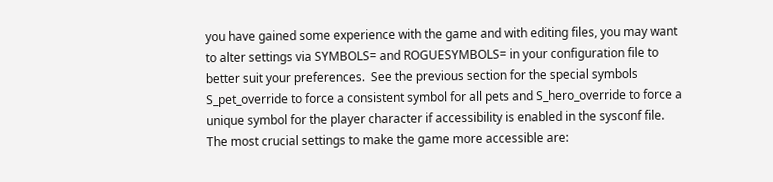you have gained some experience with the game and with editing files, you may want to alter settings via SYMBOLS= and ROGUESYMBOLS= in your configuration file to better suit your preferences.  See the previous section for the special symbols S_pet_override to force a consistent symbol for all pets and S_hero_override to force a unique symbol for the player character if accessibility is enabled in the sysconf file.
The most crucial settings to make the game more accessible are: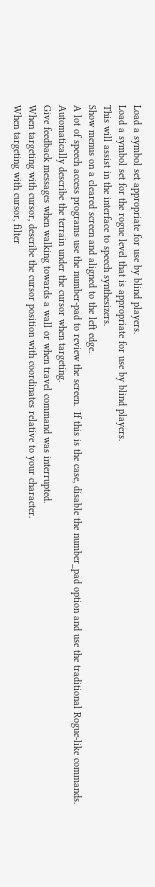Load a symbol set appropriate for use by blind players.
Load a symbol set for the rogue level that is appropriate for use by blind players.
This will assist in the interface to speech synthesizers.
Show menus on a cleared screen and aligned to the left edge.
A lot of speech access programs use the number-pad to review the screen.  If this is the case, disable the number_pad option and use the traditional Rogue-like commands.
Automatically describe the terrain under the cursor when targeting.
Give feedback messages when walking towards a wall or when travel command was interrupted.
When targeting with cursor, describe the cursor position with coordinates relative to your character.
When targeting with cursor, filter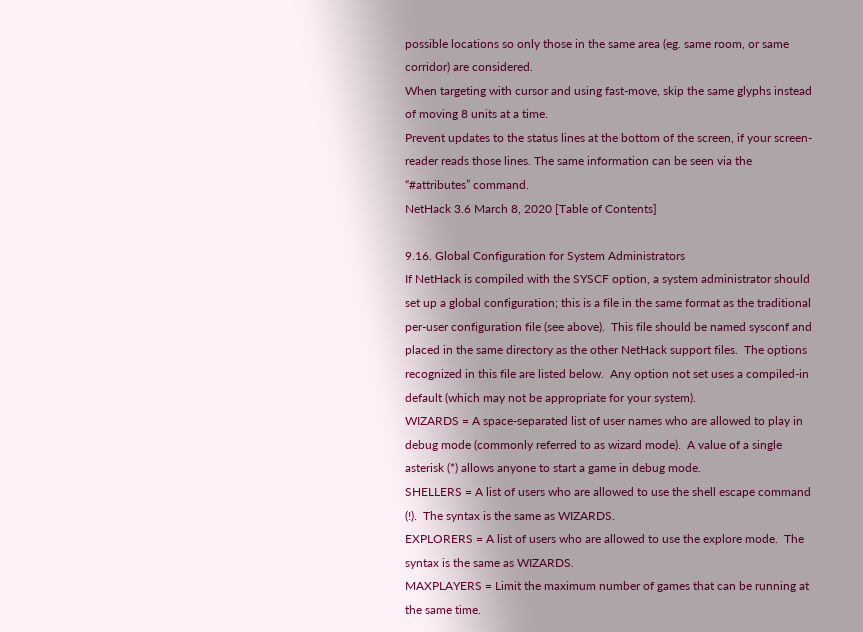possible locations so only those in the same area (eg. same room, or same corridor) are considered.
When targeting with cursor and using fast-move, skip the same glyphs instead of moving 8 units at a time.
Prevent updates to the status lines at the bottom of the screen, if your screen-reader reads those lines. The same information can be seen via the “#attributes” command.
NetHack 3.6 March 8, 2020 [Table of Contents]

9.16. Global Configuration for System Administrators
If NetHack is compiled with the SYSCF option, a system administrator should set up a global configuration; this is a file in the same format as the traditional per-user configuration file (see above).  This file should be named sysconf and placed in the same directory as the other NetHack support files.  The options recognized in this file are listed below.  Any option not set uses a compiled-in default (which may not be appropriate for your system).
WIZARDS = A space-separated list of user names who are allowed to play in debug mode (commonly referred to as wizard mode).  A value of a single asterisk (*) allows anyone to start a game in debug mode.
SHELLERS = A list of users who are allowed to use the shell escape command (!).  The syntax is the same as WIZARDS.
EXPLORERS = A list of users who are allowed to use the explore mode.  The syntax is the same as WIZARDS.
MAXPLAYERS = Limit the maximum number of games that can be running at the same time.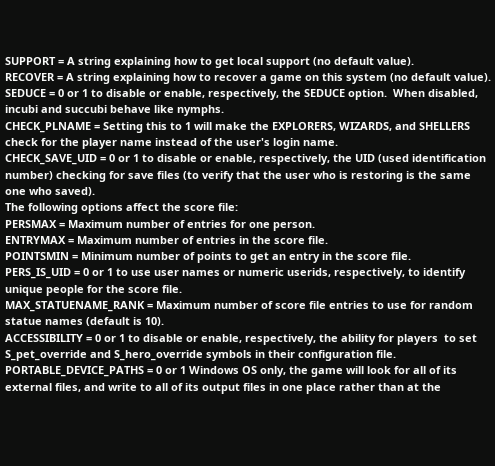SUPPORT = A string explaining how to get local support (no default value).
RECOVER = A string explaining how to recover a game on this system (no default value).
SEDUCE = 0 or 1 to disable or enable, respectively, the SEDUCE option.  When disabled, incubi and succubi behave like nymphs.
CHECK_PLNAME = Setting this to 1 will make the EXPLORERS, WIZARDS, and SHELLERS check for the player name instead of the user's login name.
CHECK_SAVE_UID = 0 or 1 to disable or enable, respectively, the UID (used identification number) checking for save files (to verify that the user who is restoring is the same one who saved).
The following options affect the score file:
PERSMAX = Maximum number of entries for one person.
ENTRYMAX = Maximum number of entries in the score file.
POINTSMIN = Minimum number of points to get an entry in the score file.
PERS_IS_UID = 0 or 1 to use user names or numeric userids, respectively, to identify unique people for the score file.
MAX_STATUENAME_RANK = Maximum number of score file entries to use for random statue names (default is 10).
ACCESSIBILITY = 0 or 1 to disable or enable, respectively, the ability for players  to set S_pet_override and S_hero_override symbols in their configuration file.
PORTABLE_DEVICE_PATHS = 0 or 1 Windows OS only, the game will look for all of its external files, and write to all of its output files in one place rather than at the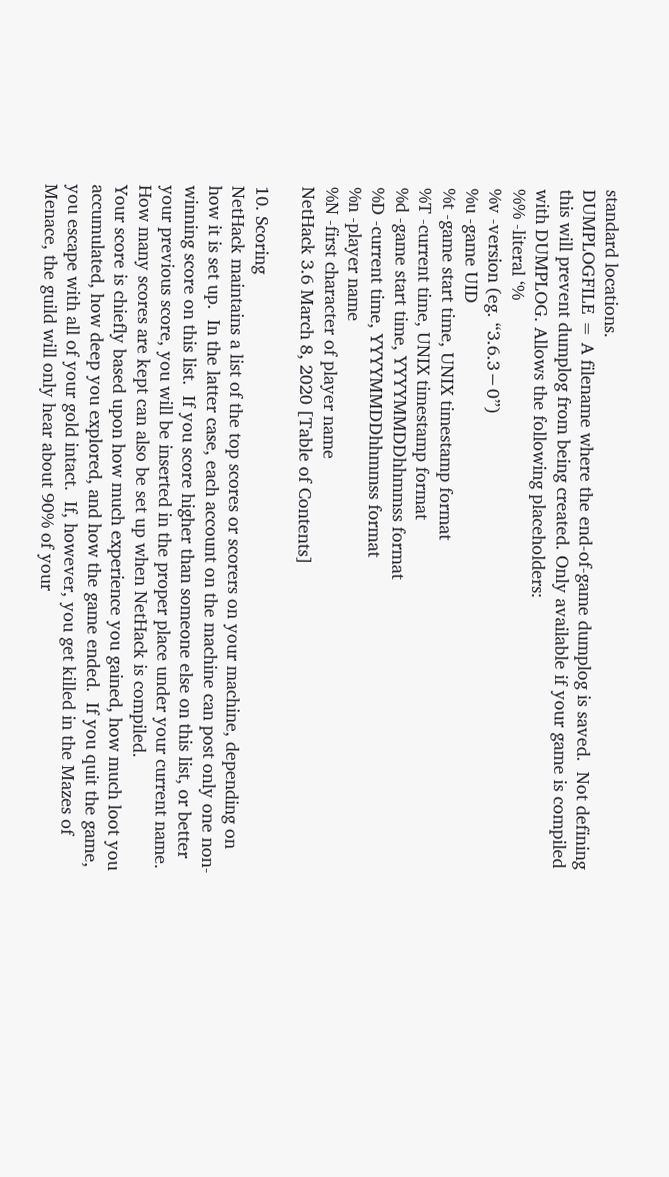standard locations.
DUMPLOGFILE = A filename where the end-of-game dumplog is saved.  Not defining this will prevent dumplog from being created. Only available if your game is compiled with DUMPLOG. Allows the following placeholders:
%% -literal ‘%
%v -version (eg. “3.6.3−0”)
%u -game UID
%t -game start time, UNIX timestamp format
%T -current time, UNIX timestamp format
%d -game start time, YYYYMMDDhhmmss format
%D -current time, YYYYMMDDhhmmss format
%n -player name
%N -first character of player name
NetHack 3.6 March 8, 2020 [Table of Contents]

10. Scoring
NetHack maintains a list of the top scores or scorers on your machine, depending on how it is set up.  In the latter case, each account on the machine can post only one non-winning score on this list.  If you score higher than someone else on this list, or better your previous score, you will be inserted in the proper place under your current name.  How many scores are kept can also be set up when NetHack is compiled.
Your score is chiefly based upon how much experience you gained, how much loot you accumulated, how deep you explored, and how the game ended.  If you quit the game, you escape with all of your gold intact.  If, however, you get killed in the Mazes of Menace, the guild will only hear about 90% of your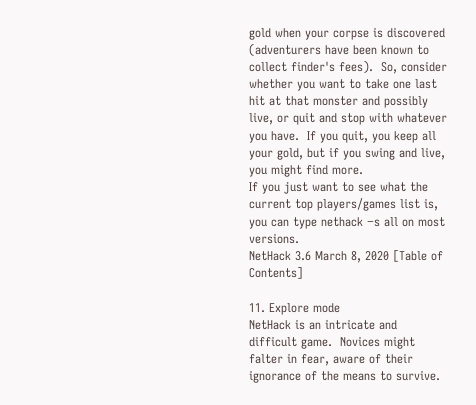gold when your corpse is discovered (adventurers have been known to collect finder's fees).  So, consider whether you want to take one last hit at that monster and possibly live, or quit and stop with whatever you have.  If you quit, you keep all your gold, but if you swing and live, you might find more.
If you just want to see what the current top players/games list is, you can type nethack −s all on most versions.
NetHack 3.6 March 8, 2020 [Table of Contents]

11. Explore mode
NetHack is an intricate and difficult game.  Novices might falter in fear, aware of their ignorance of the means to survive.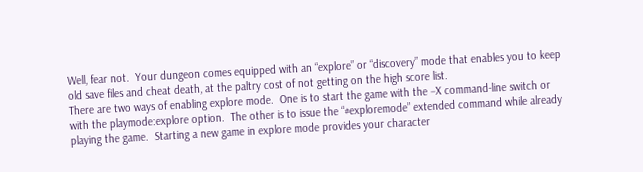Well, fear not.  Your dungeon comes equipped with an “explore” or “discovery” mode that enables you to keep old save files and cheat death, at the paltry cost of not getting on the high score list.
There are two ways of enabling explore mode.  One is to start the game with the −X command-line switch or with the playmode:explore option.  The other is to issue the “#exploremode” extended command while already playing the game.  Starting a new game in explore mode provides your character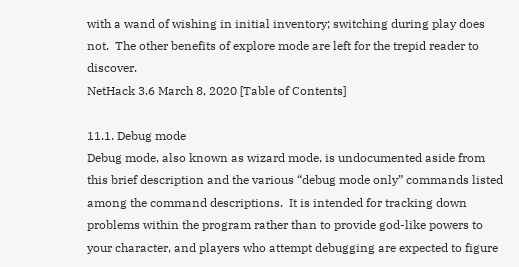with a wand of wishing in initial inventory; switching during play does not.  The other benefits of explore mode are left for the trepid reader to discover.
NetHack 3.6 March 8, 2020 [Table of Contents]

11.1. Debug mode
Debug mode, also known as wizard mode, is undocumented aside from this brief description and the various “debug mode only” commands listed among the command descriptions.  It is intended for tracking down problems within the program rather than to provide god-like powers to your character, and players who attempt debugging are expected to figure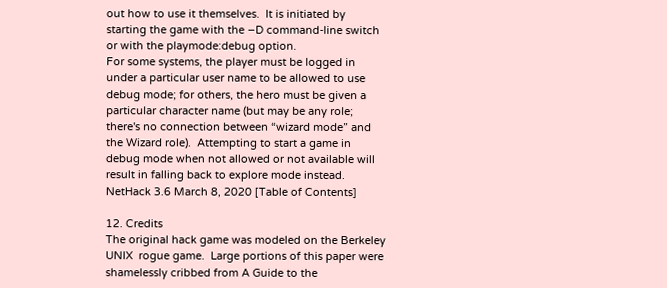out how to use it themselves.  It is initiated by starting the game with the −D command-line switch or with the playmode:debug option.
For some systems, the player must be logged in under a particular user name to be allowed to use debug mode; for others, the hero must be given a particular character name (but may be any role; there's no connection between “wizard mode” and the Wizard role).  Attempting to start a game in debug mode when not allowed or not available will result in falling back to explore mode instead.
NetHack 3.6 March 8, 2020 [Table of Contents]

12. Credits
The original hack game was modeled on the Berkeley UNIX  rogue game.  Large portions of this paper were shamelessly cribbed from A Guide to the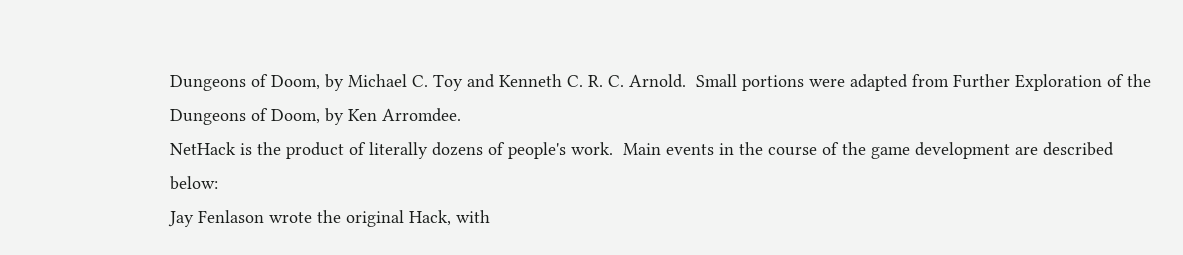Dungeons of Doom, by Michael C. Toy and Kenneth C. R. C. Arnold.  Small portions were adapted from Further Exploration of the Dungeons of Doom, by Ken Arromdee.
NetHack is the product of literally dozens of people's work.  Main events in the course of the game development are described below:
Jay Fenlason wrote the original Hack, with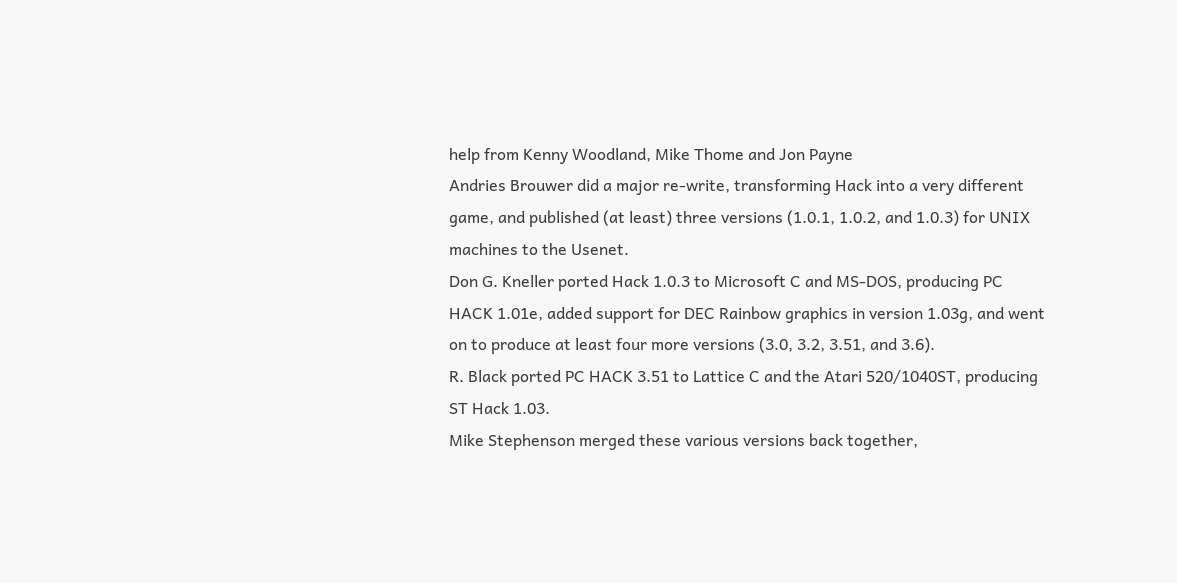help from Kenny Woodland, Mike Thome and Jon Payne
Andries Brouwer did a major re-write, transforming Hack into a very different game, and published (at least) three versions (1.0.1, 1.0.2, and 1.0.3) for UNIX  machines to the Usenet.
Don G. Kneller ported Hack 1.0.3 to Microsoft C and MS-DOS, producing PC HACK 1.01e, added support for DEC Rainbow graphics in version 1.03g, and went on to produce at least four more versions (3.0, 3.2, 3.51, and 3.6).
R. Black ported PC HACK 3.51 to Lattice C and the Atari 520/1040ST, producing ST Hack 1.03.
Mike Stephenson merged these various versions back together,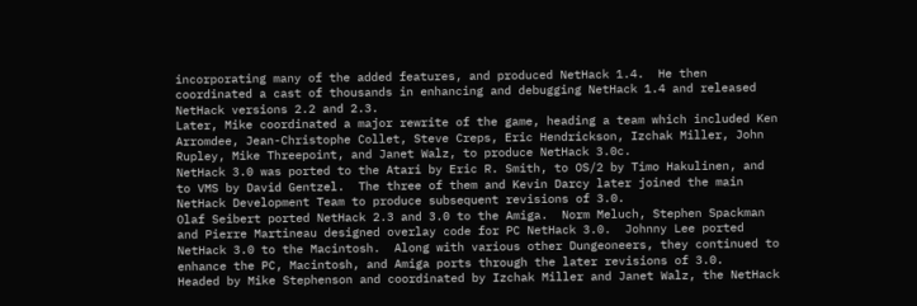incorporating many of the added features, and produced NetHack 1.4.  He then coordinated a cast of thousands in enhancing and debugging NetHack 1.4 and released NetHack versions 2.2 and 2.3.
Later, Mike coordinated a major rewrite of the game, heading a team which included Ken Arromdee, Jean-Christophe Collet, Steve Creps, Eric Hendrickson, Izchak Miller, John Rupley, Mike Threepoint, and Janet Walz, to produce NetHack 3.0c.
NetHack 3.0 was ported to the Atari by Eric R. Smith, to OS/2 by Timo Hakulinen, and to VMS by David Gentzel.  The three of them and Kevin Darcy later joined the main NetHack Development Team to produce subsequent revisions of 3.0.
Olaf Seibert ported NetHack 2.3 and 3.0 to the Amiga.  Norm Meluch, Stephen Spackman and Pierre Martineau designed overlay code for PC NetHack 3.0.  Johnny Lee ported NetHack 3.0 to the Macintosh.  Along with various other Dungeoneers, they continued to enhance the PC, Macintosh, and Amiga ports through the later revisions of 3.0.
Headed by Mike Stephenson and coordinated by Izchak Miller and Janet Walz, the NetHack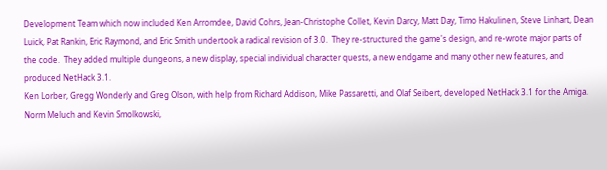Development Team which now included Ken Arromdee, David Cohrs, Jean-Christophe Collet, Kevin Darcy, Matt Day, Timo Hakulinen, Steve Linhart, Dean Luick, Pat Rankin, Eric Raymond, and Eric Smith undertook a radical revision of 3.0.  They re-structured the game's design, and re-wrote major parts of the code.  They added multiple dungeons, a new display, special individual character quests, a new endgame and many other new features, and produced NetHack 3.1.
Ken Lorber, Gregg Wonderly and Greg Olson, with help from Richard Addison, Mike Passaretti, and Olaf Seibert, developed NetHack 3.1 for the Amiga.
Norm Meluch and Kevin Smolkowski,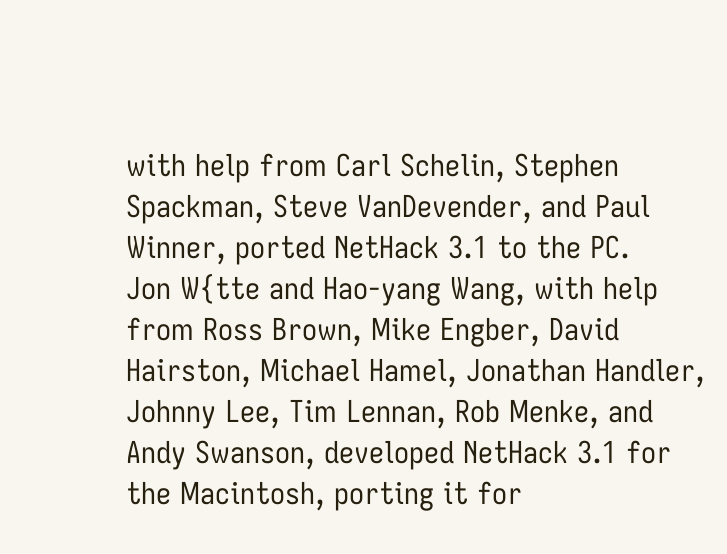with help from Carl Schelin, Stephen Spackman, Steve VanDevender, and Paul Winner, ported NetHack 3.1 to the PC.
Jon W{tte and Hao-yang Wang, with help from Ross Brown, Mike Engber, David Hairston, Michael Hamel, Jonathan Handler, Johnny Lee, Tim Lennan, Rob Menke, and Andy Swanson, developed NetHack 3.1 for the Macintosh, porting it for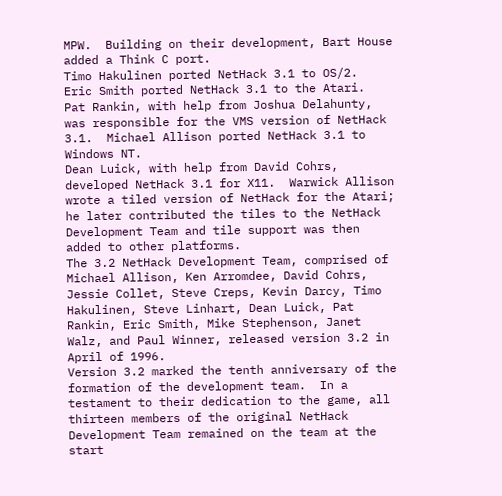MPW.  Building on their development, Bart House added a Think C port.
Timo Hakulinen ported NetHack 3.1 to OS/2.  Eric Smith ported NetHack 3.1 to the Atari.  Pat Rankin, with help from Joshua Delahunty, was responsible for the VMS version of NetHack 3.1.  Michael Allison ported NetHack 3.1 to Windows NT.
Dean Luick, with help from David Cohrs, developed NetHack 3.1 for X11.  Warwick Allison wrote a tiled version of NetHack for the Atari; he later contributed the tiles to the NetHack Development Team and tile support was then added to other platforms.
The 3.2 NetHack Development Team, comprised of Michael Allison, Ken Arromdee, David Cohrs, Jessie Collet, Steve Creps, Kevin Darcy, Timo Hakulinen, Steve Linhart, Dean Luick, Pat Rankin, Eric Smith, Mike Stephenson, Janet Walz, and Paul Winner, released version 3.2 in April of 1996.
Version 3.2 marked the tenth anniversary of the formation of the development team.  In a testament to their dedication to the game, all thirteen members of the original NetHack Development Team remained on the team at the start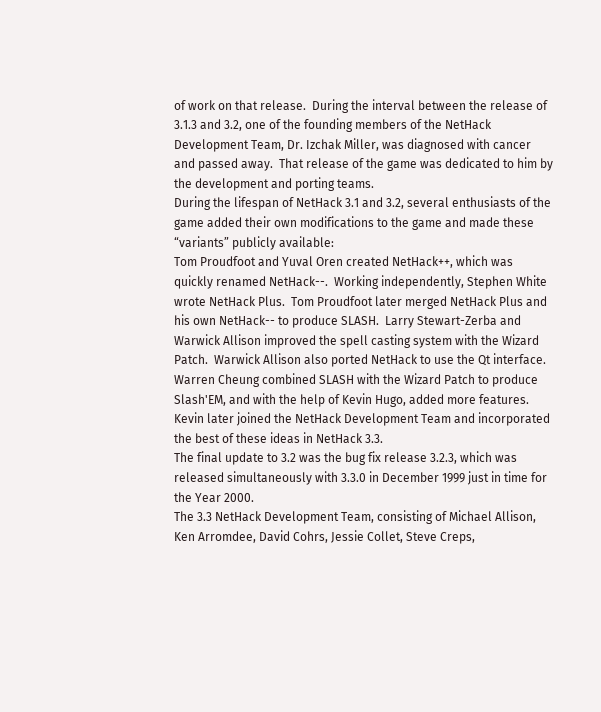of work on that release.  During the interval between the release of 3.1.3 and 3.2, one of the founding members of the NetHack Development Team, Dr. Izchak Miller, was diagnosed with cancer and passed away.  That release of the game was dedicated to him by the development and porting teams.
During the lifespan of NetHack 3.1 and 3.2, several enthusiasts of the game added their own modifications to the game and made these “variants” publicly available:
Tom Proudfoot and Yuval Oren created NetHack++, which was quickly renamed NetHack--.  Working independently, Stephen White wrote NetHack Plus.  Tom Proudfoot later merged NetHack Plus and his own NetHack-- to produce SLASH.  Larry Stewart-Zerba and Warwick Allison improved the spell casting system with the Wizard Patch.  Warwick Allison also ported NetHack to use the Qt interface.
Warren Cheung combined SLASH with the Wizard Patch to produce Slash'EM, and with the help of Kevin Hugo, added more features.  Kevin later joined the NetHack Development Team and incorporated the best of these ideas in NetHack 3.3.
The final update to 3.2 was the bug fix release 3.2.3, which was released simultaneously with 3.3.0 in December 1999 just in time for the Year 2000.
The 3.3 NetHack Development Team, consisting of Michael Allison, Ken Arromdee, David Cohrs, Jessie Collet, Steve Creps,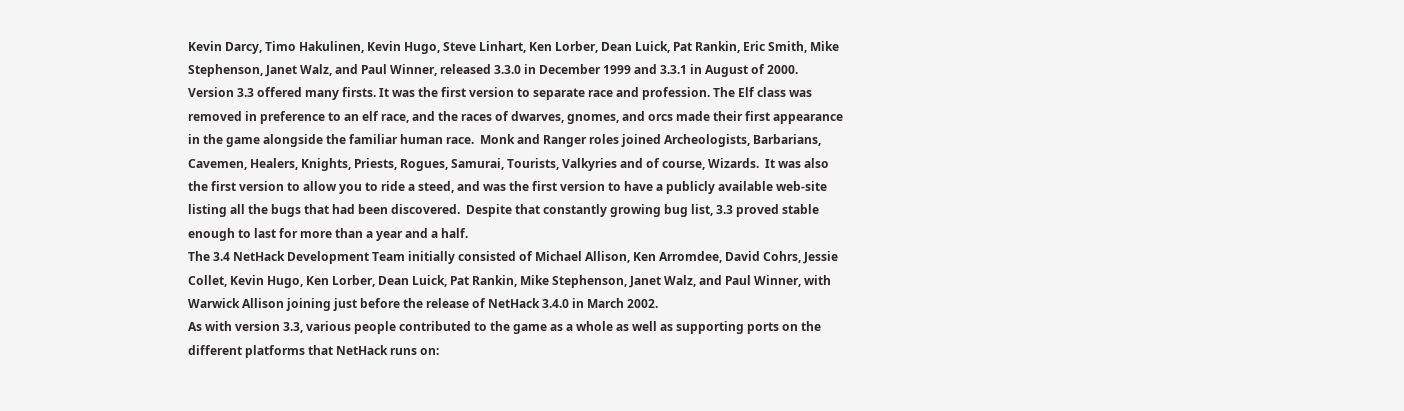Kevin Darcy, Timo Hakulinen, Kevin Hugo, Steve Linhart, Ken Lorber, Dean Luick, Pat Rankin, Eric Smith, Mike Stephenson, Janet Walz, and Paul Winner, released 3.3.0 in December 1999 and 3.3.1 in August of 2000.
Version 3.3 offered many firsts. It was the first version to separate race and profession. The Elf class was removed in preference to an elf race, and the races of dwarves, gnomes, and orcs made their first appearance in the game alongside the familiar human race.  Monk and Ranger roles joined Archeologists, Barbarians, Cavemen, Healers, Knights, Priests, Rogues, Samurai, Tourists, Valkyries and of course, Wizards.  It was also the first version to allow you to ride a steed, and was the first version to have a publicly available web-site listing all the bugs that had been discovered.  Despite that constantly growing bug list, 3.3 proved stable enough to last for more than a year and a half.
The 3.4 NetHack Development Team initially consisted of Michael Allison, Ken Arromdee, David Cohrs, Jessie Collet, Kevin Hugo, Ken Lorber, Dean Luick, Pat Rankin, Mike Stephenson, Janet Walz, and Paul Winner, with Warwick Allison joining just before the release of NetHack 3.4.0 in March 2002.
As with version 3.3, various people contributed to the game as a whole as well as supporting ports on the different platforms that NetHack runs on: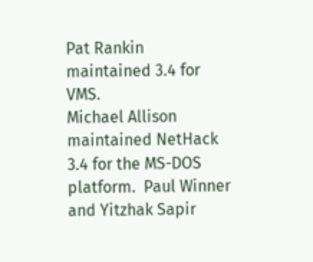Pat Rankin maintained 3.4 for VMS.
Michael Allison maintained NetHack 3.4 for the MS-DOS platform.  Paul Winner and Yitzhak Sapir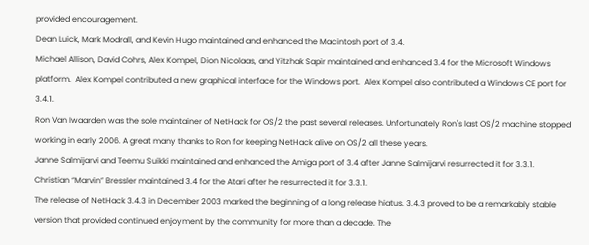provided encouragement.
Dean Luick, Mark Modrall, and Kevin Hugo maintained and enhanced the Macintosh port of 3.4.
Michael Allison, David Cohrs, Alex Kompel, Dion Nicolaas, and Yitzhak Sapir maintained and enhanced 3.4 for the Microsoft Windows platform.  Alex Kompel contributed a new graphical interface for the Windows port.  Alex Kompel also contributed a Windows CE port for 3.4.1.
Ron Van Iwaarden was the sole maintainer of NetHack for OS/2 the past several releases. Unfortunately Ron's last OS/2 machine stopped working in early 2006. A great many thanks to Ron for keeping NetHack alive on OS/2 all these years.
Janne Salmijarvi and Teemu Suikki maintained and enhanced the Amiga port of 3.4 after Janne Salmijarvi resurrected it for 3.3.1.
Christian “Marvin” Bressler maintained 3.4 for the Atari after he resurrected it for 3.3.1.
The release of NetHack 3.4.3 in December 2003 marked the beginning of a long release hiatus. 3.4.3 proved to be a remarkably stable version that provided continued enjoyment by the community for more than a decade. The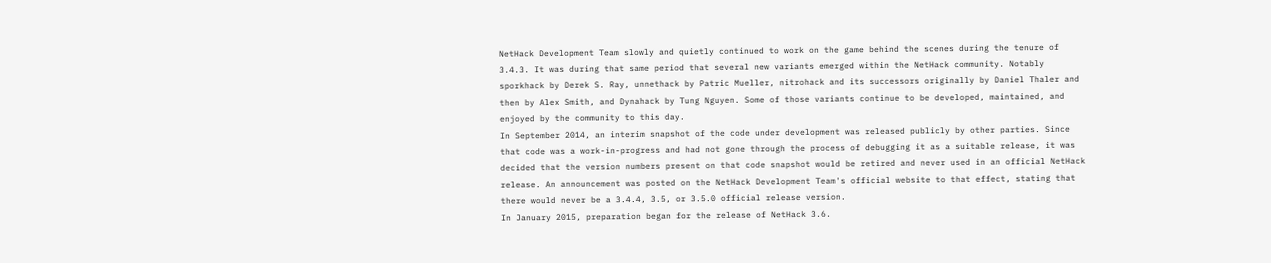NetHack Development Team slowly and quietly continued to work on the game behind the scenes during the tenure of 3.4.3. It was during that same period that several new variants emerged within the NetHack community. Notably sporkhack by Derek S. Ray, unnethack by Patric Mueller, nitrohack and its successors originally by Daniel Thaler and then by Alex Smith, and Dynahack by Tung Nguyen. Some of those variants continue to be developed, maintained, and enjoyed by the community to this day.
In September 2014, an interim snapshot of the code under development was released publicly by other parties. Since that code was a work-in-progress and had not gone through the process of debugging it as a suitable release, it was decided that the version numbers present on that code snapshot would be retired and never used in an official NetHack release. An announcement was posted on the NetHack Development Team's official website to that effect, stating that there would never be a 3.4.4, 3.5, or 3.5.0 official release version.
In January 2015, preparation began for the release of NetHack 3.6.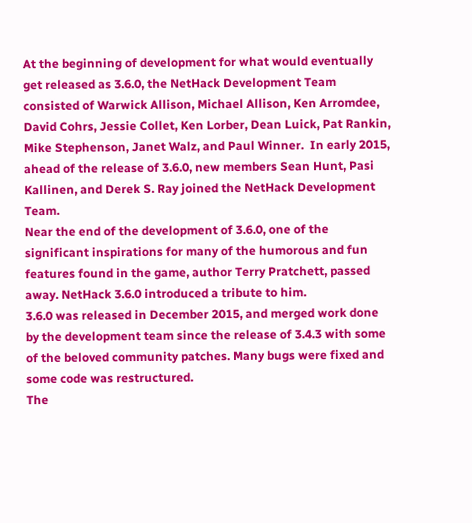At the beginning of development for what would eventually get released as 3.6.0, the NetHack Development Team consisted of Warwick Allison, Michael Allison, Ken Arromdee, David Cohrs, Jessie Collet, Ken Lorber, Dean Luick, Pat Rankin, Mike Stephenson, Janet Walz, and Paul Winner.  In early 2015, ahead of the release of 3.6.0, new members Sean Hunt, Pasi Kallinen, and Derek S. Ray joined the NetHack Development Team.
Near the end of the development of 3.6.0, one of the significant inspirations for many of the humorous and fun features found in the game, author Terry Pratchett, passed away. NetHack 3.6.0 introduced a tribute to him.
3.6.0 was released in December 2015, and merged work done by the development team since the release of 3.4.3 with some of the beloved community patches. Many bugs were fixed and some code was restructured.
The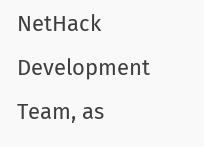NetHack Development Team, as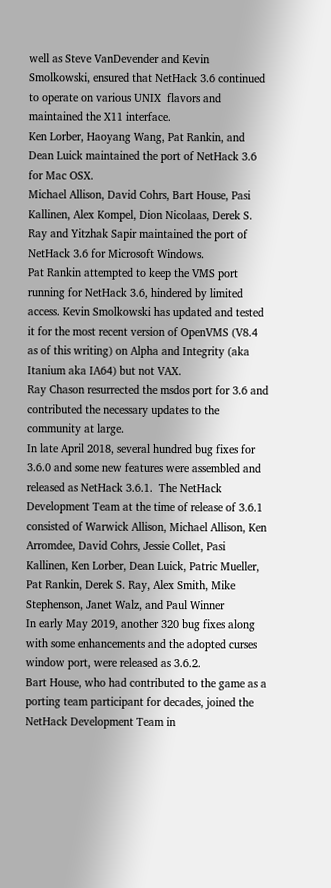well as Steve VanDevender and Kevin Smolkowski, ensured that NetHack 3.6 continued to operate on various UNIX  flavors and maintained the X11 interface.
Ken Lorber, Haoyang Wang, Pat Rankin, and Dean Luick maintained the port of NetHack 3.6 for Mac OSX.
Michael Allison, David Cohrs, Bart House, Pasi Kallinen, Alex Kompel, Dion Nicolaas, Derek S. Ray and Yitzhak Sapir maintained the port of NetHack 3.6 for Microsoft Windows.
Pat Rankin attempted to keep the VMS port running for NetHack 3.6, hindered by limited access. Kevin Smolkowski has updated and tested it for the most recent version of OpenVMS (V8.4 as of this writing) on Alpha and Integrity (aka Itanium aka IA64) but not VAX.
Ray Chason resurrected the msdos port for 3.6 and contributed the necessary updates to the community at large.
In late April 2018, several hundred bug fixes for 3.6.0 and some new features were assembled and released as NetHack 3.6.1.  The NetHack Development Team at the time of release of 3.6.1 consisted of Warwick Allison, Michael Allison, Ken Arromdee, David Cohrs, Jessie Collet, Pasi Kallinen, Ken Lorber, Dean Luick, Patric Mueller, Pat Rankin, Derek S. Ray, Alex Smith, Mike Stephenson, Janet Walz, and Paul Winner
In early May 2019, another 320 bug fixes along with some enhancements and the adopted curses window port, were released as 3.6.2.
Bart House, who had contributed to the game as a porting team participant for decades, joined the NetHack Development Team in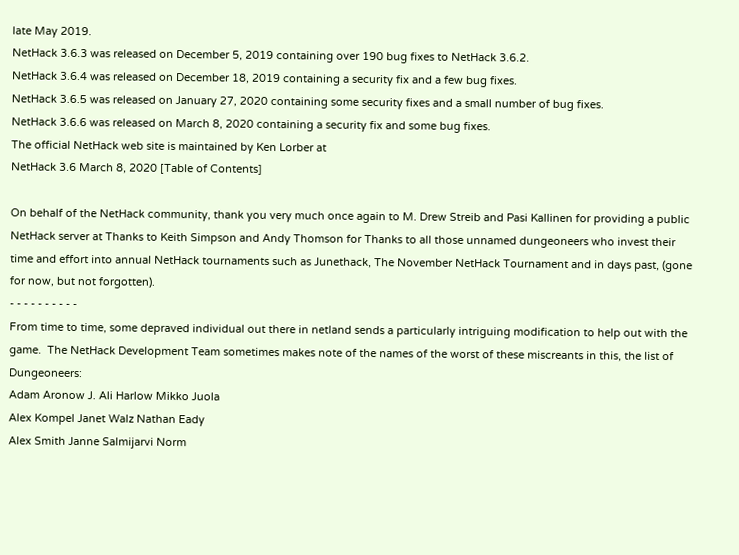late May 2019.
NetHack 3.6.3 was released on December 5, 2019 containing over 190 bug fixes to NetHack 3.6.2.
NetHack 3.6.4 was released on December 18, 2019 containing a security fix and a few bug fixes.
NetHack 3.6.5 was released on January 27, 2020 containing some security fixes and a small number of bug fixes.
NetHack 3.6.6 was released on March 8, 2020 containing a security fix and some bug fixes.
The official NetHack web site is maintained by Ken Lorber at
NetHack 3.6 March 8, 2020 [Table of Contents]

On behalf of the NetHack community, thank you very much once again to M. Drew Streib and Pasi Kallinen for providing a public NetHack server at Thanks to Keith Simpson and Andy Thomson for Thanks to all those unnamed dungeoneers who invest their time and effort into annual NetHack tournaments such as Junethack, The November NetHack Tournament and in days past, (gone for now, but not forgotten).
- - - - - - - - - -
From time to time, some depraved individual out there in netland sends a particularly intriguing modification to help out with the game.  The NetHack Development Team sometimes makes note of the names of the worst of these miscreants in this, the list of Dungeoneers:
Adam Aronow J. Ali Harlow Mikko Juola
Alex Kompel Janet Walz Nathan Eady
Alex Smith Janne Salmijarvi Norm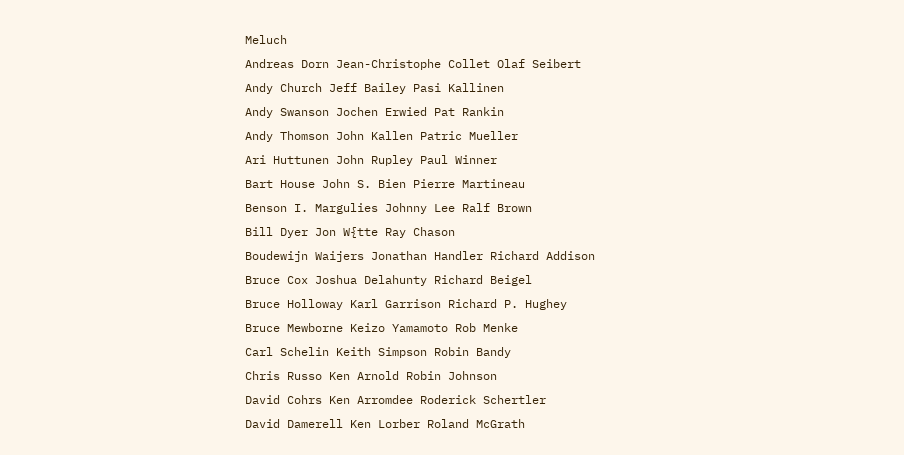Meluch
Andreas Dorn Jean-Christophe Collet Olaf Seibert
Andy Church Jeff Bailey Pasi Kallinen
Andy Swanson Jochen Erwied Pat Rankin
Andy Thomson John Kallen Patric Mueller
Ari Huttunen John Rupley Paul Winner
Bart House John S. Bien Pierre Martineau
Benson I. Margulies Johnny Lee Ralf Brown
Bill Dyer Jon W{tte Ray Chason
Boudewijn Waijers Jonathan Handler Richard Addison
Bruce Cox Joshua Delahunty Richard Beigel
Bruce Holloway Karl Garrison Richard P. Hughey
Bruce Mewborne Keizo Yamamoto Rob Menke
Carl Schelin Keith Simpson Robin Bandy
Chris Russo Ken Arnold Robin Johnson
David Cohrs Ken Arromdee Roderick Schertler
David Damerell Ken Lorber Roland McGrath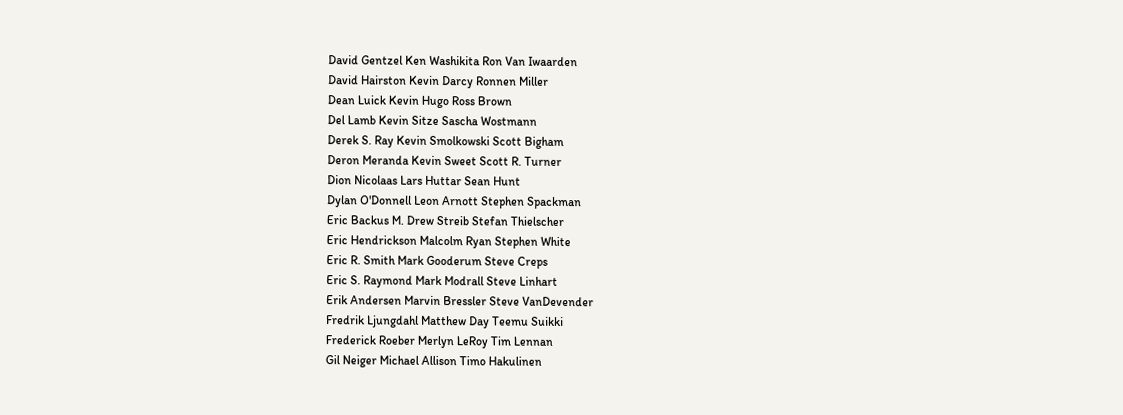David Gentzel Ken Washikita Ron Van Iwaarden
David Hairston Kevin Darcy Ronnen Miller
Dean Luick Kevin Hugo Ross Brown
Del Lamb Kevin Sitze Sascha Wostmann
Derek S. Ray Kevin Smolkowski Scott Bigham
Deron Meranda Kevin Sweet Scott R. Turner
Dion Nicolaas Lars Huttar Sean Hunt
Dylan O'Donnell Leon Arnott Stephen Spackman
Eric Backus M. Drew Streib Stefan Thielscher
Eric Hendrickson Malcolm Ryan Stephen White
Eric R. Smith Mark Gooderum Steve Creps
Eric S. Raymond Mark Modrall Steve Linhart
Erik Andersen Marvin Bressler Steve VanDevender
Fredrik Ljungdahl Matthew Day Teemu Suikki
Frederick Roeber Merlyn LeRoy Tim Lennan
Gil Neiger Michael Allison Timo Hakulinen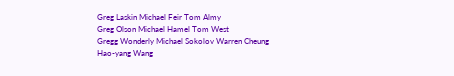Greg Laskin Michael Feir Tom Almy
Greg Olson Michael Hamel Tom West
Gregg Wonderly Michael Sokolov Warren Cheung
Hao-yang Wang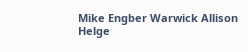Mike Engber Warwick Allison
Helge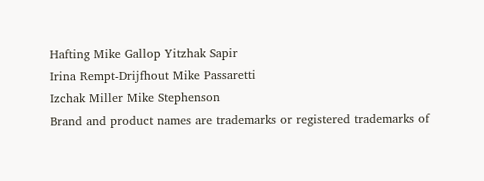Hafting Mike Gallop Yitzhak Sapir
Irina Rempt-Drijfhout Mike Passaretti
Izchak Miller Mike Stephenson
Brand and product names are trademarks or registered trademarks of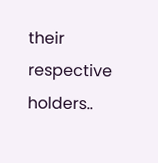their respective holders..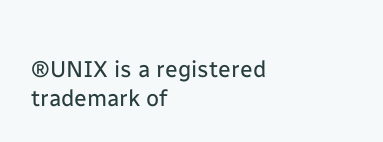®UNIX is a registered trademark of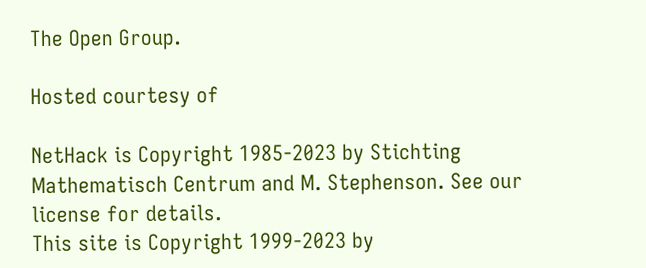The Open Group.

Hosted courtesy of

NetHack is Copyright 1985-2023 by Stichting Mathematisch Centrum and M. Stephenson. See our license for details.
This site is Copyright 1999-2023 by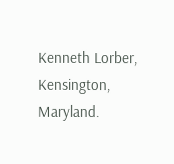Kenneth Lorber, Kensington, Maryland.